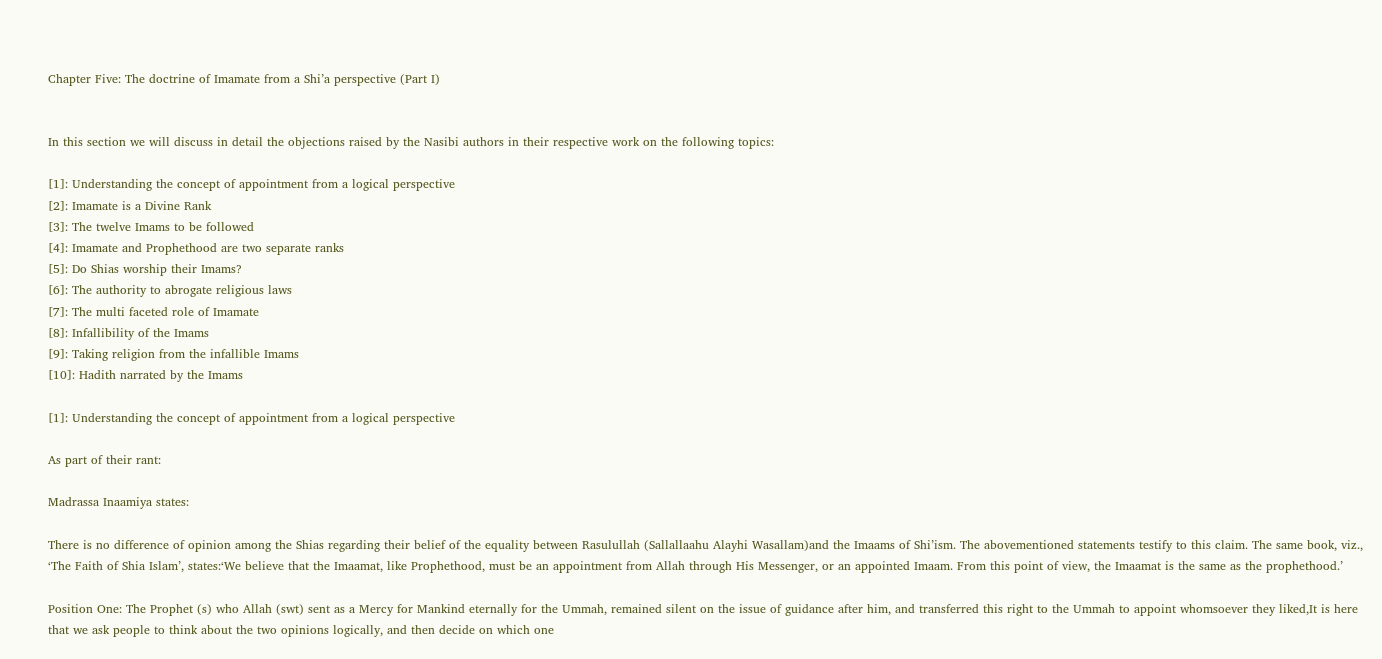Chapter Five: The doctrine of Imamate from a Shi’a perspective (Part I)


In this section we will discuss in detail the objections raised by the Nasibi authors in their respective work on the following topics:

[1]: Understanding the concept of appointment from a logical perspective
[2]: Imamate is a Divine Rank
[3]: The twelve Imams to be followed
[4]: Imamate and Prophethood are two separate ranks
[5]: Do Shias worship their Imams?
[6]: The authority to abrogate religious laws
[7]: The multi faceted role of Imamate
[8]: Infallibility of the Imams
[9]: Taking religion from the infallible Imams
[10]: Hadith narrated by the Imams

[1]: Understanding the concept of appointment from a logical perspective

As part of their rant:

Madrassa Inaamiya states:

There is no difference of opinion among the Shias regarding their belief of the equality between Rasulullah (Sallallaahu Alayhi Wasallam)and the Imaams of Shi’ism. The abovementioned statements testify to this claim. The same book, viz., ‘The Faith of Shia Islam’, states:‘We believe that the Imaamat, like Prophethood, must be an appointment from Allah through His Messenger, or an appointed Imaam. From this point of view, the Imaamat is the same as the prophethood.’

Position One: The Prophet (s) who Allah (swt) sent as a Mercy for Mankind eternally for the Ummah, remained silent on the issue of guidance after him, and transferred this right to the Ummah to appoint whomsoever they liked,It is here that we ask people to think about the two opinions logically, and then decide on which one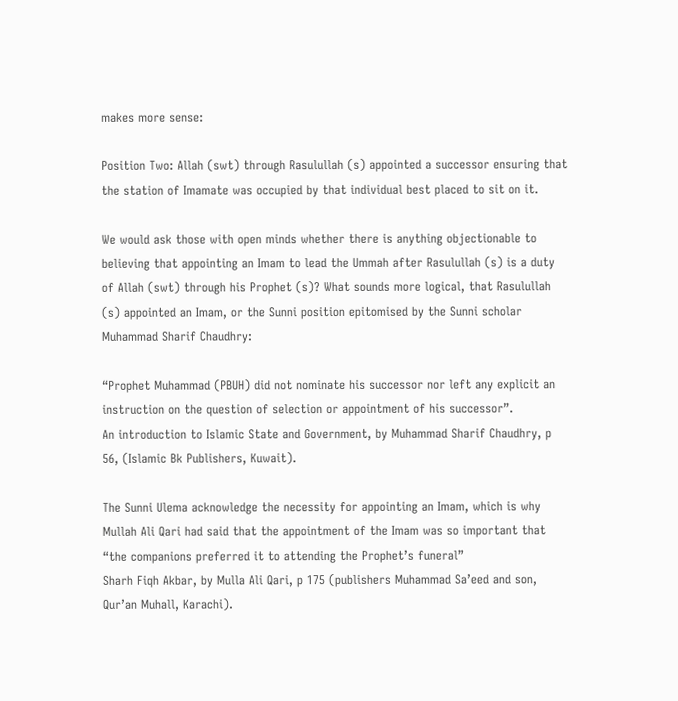makes more sense:

Position Two: Allah (swt) through Rasulullah (s) appointed a successor ensuring that the station of Imamate was occupied by that individual best placed to sit on it.

We would ask those with open minds whether there is anything objectionable to believing that appointing an Imam to lead the Ummah after Rasulullah (s) is a duty of Allah (swt) through his Prophet (s)? What sounds more logical, that Rasulullah (s) appointed an Imam, or the Sunni position epitomised by the Sunni scholar Muhammad Sharif Chaudhry:

“Prophet Muhammad (PBUH) did not nominate his successor nor left any explicit an instruction on the question of selection or appointment of his successor”.
An introduction to Islamic State and Government, by Muhammad Sharif Chaudhry, p 56, (Islamic Bk Publishers, Kuwait).

The Sunni Ulema acknowledge the necessity for appointing an Imam, which is why Mullah Ali Qari had said that the appointment of the Imam was so important that “the companions preferred it to attending the Prophet’s funeral”
Sharh Fiqh Akbar, by Mulla Ali Qari, p 175 (publishers Muhammad Sa’eed and son, Qur’an Muhall, Karachi).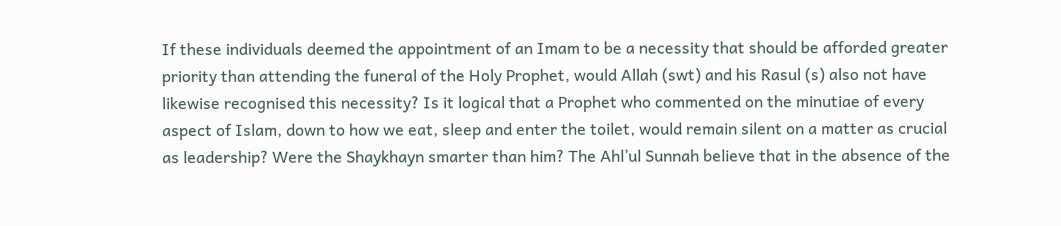If these individuals deemed the appointment of an Imam to be a necessity that should be afforded greater priority than attending the funeral of the Holy Prophet, would Allah (swt) and his Rasul (s) also not have likewise recognised this necessity? Is it logical that a Prophet who commented on the minutiae of every aspect of Islam, down to how we eat, sleep and enter the toilet, would remain silent on a matter as crucial as leadership? Were the Shaykhayn smarter than him? The Ahl’ul Sunnah believe that in the absence of the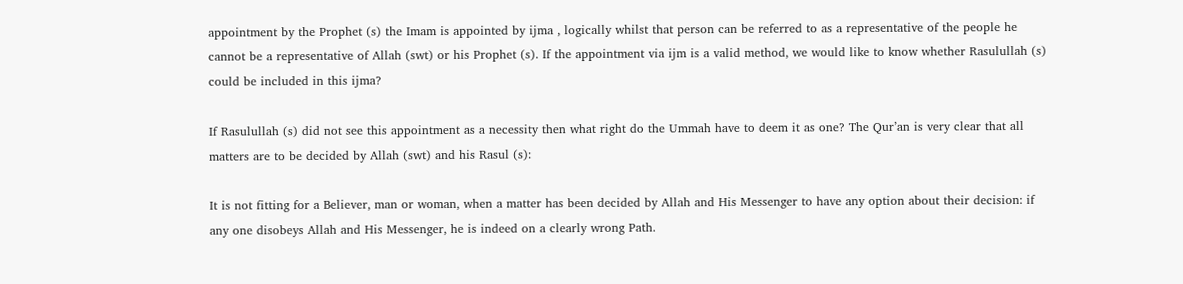appointment by the Prophet (s) the Imam is appointed by ijma , logically whilst that person can be referred to as a representative of the people he cannot be a representative of Allah (swt) or his Prophet (s). If the appointment via ijm is a valid method, we would like to know whether Rasulullah (s) could be included in this ijma?

If Rasulullah (s) did not see this appointment as a necessity then what right do the Ummah have to deem it as one? The Qur’an is very clear that all matters are to be decided by Allah (swt) and his Rasul (s):

It is not fitting for a Believer, man or woman, when a matter has been decided by Allah and His Messenger to have any option about their decision: if any one disobeys Allah and His Messenger, he is indeed on a clearly wrong Path.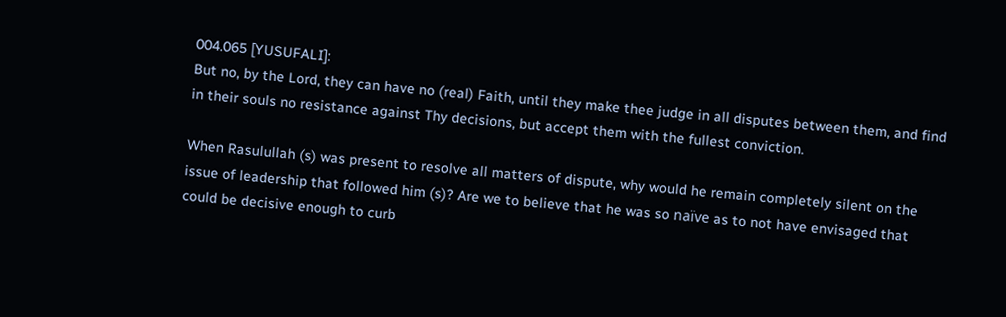004.065 [YUSUFALI]:
But no, by the Lord, they can have no (real) Faith, until they make thee judge in all disputes between them, and find in their souls no resistance against Thy decisions, but accept them with the fullest conviction.

When Rasulullah (s) was present to resolve all matters of dispute, why would he remain completely silent on the issue of leadership that followed him (s)? Are we to believe that he was so naïve as to not have envisaged that could be decisive enough to curb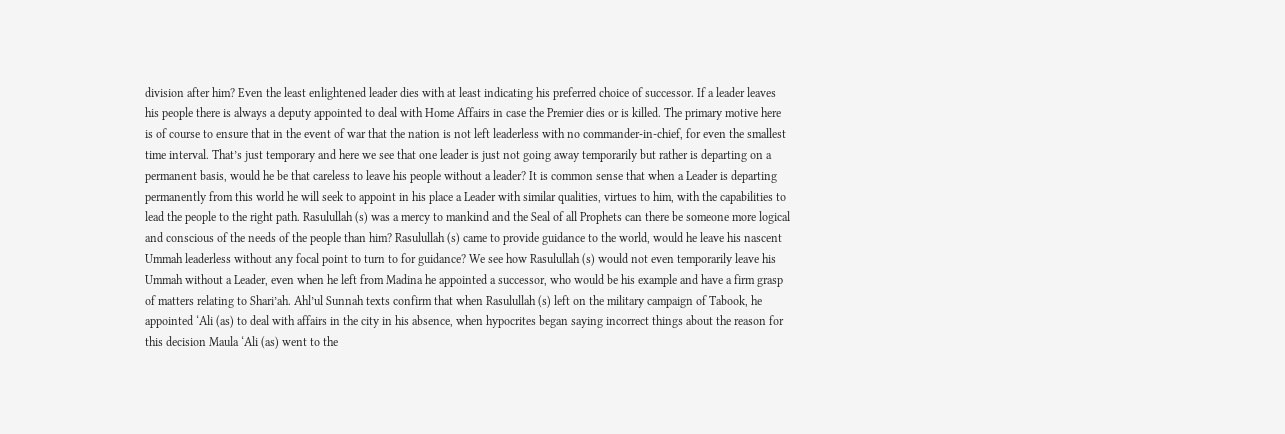division after him? Even the least enlightened leader dies with at least indicating his preferred choice of successor. If a leader leaves his people there is always a deputy appointed to deal with Home Affairs in case the Premier dies or is killed. The primary motive here is of course to ensure that in the event of war that the nation is not left leaderless with no commander-in-chief, for even the smallest time interval. That’s just temporary and here we see that one leader is just not going away temporarily but rather is departing on a permanent basis, would he be that careless to leave his people without a leader? It is common sense that when a Leader is departing permanently from this world he will seek to appoint in his place a Leader with similar qualities, virtues to him, with the capabilities to lead the people to the right path. Rasulullah (s) was a mercy to mankind and the Seal of all Prophets can there be someone more logical and conscious of the needs of the people than him? Rasulullah (s) came to provide guidance to the world, would he leave his nascent Ummah leaderless without any focal point to turn to for guidance? We see how Rasulullah (s) would not even temporarily leave his Ummah without a Leader, even when he left from Madina he appointed a successor, who would be his example and have a firm grasp of matters relating to Shari’ah. Ahl’ul Sunnah texts confirm that when Rasulullah (s) left on the military campaign of Tabook, he appointed ‘Ali (as) to deal with affairs in the city in his absence, when hypocrites began saying incorrect things about the reason for this decision Maula ‘Ali (as) went to the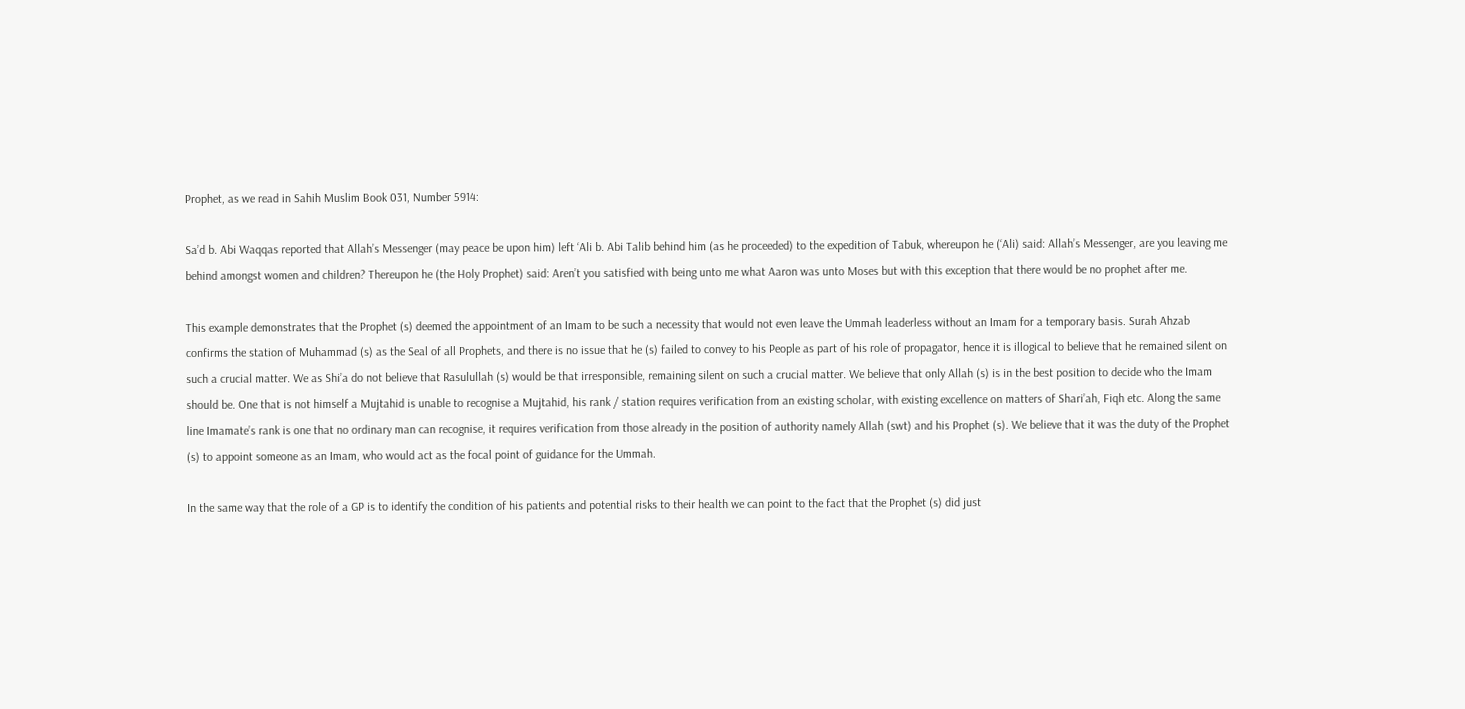Prophet, as we read in Sahih Muslim Book 031, Number 5914:

Sa’d b. Abi Waqqas reported that Allah’s Messenger (may peace be upon him) left ‘Ali b. Abi Talib behind him (as he proceeded) to the expedition of Tabuk, whereupon he (‘Ali) said: Allah’s Messenger, are you leaving me behind amongst women and children? Thereupon he (the Holy Prophet) said: Aren’t you satisfied with being unto me what Aaron was unto Moses but with this exception that there would be no prophet after me.

This example demonstrates that the Prophet (s) deemed the appointment of an Imam to be such a necessity that would not even leave the Ummah leaderless without an Imam for a temporary basis. Surah Ahzab confirms the station of Muhammad (s) as the Seal of all Prophets, and there is no issue that he (s) failed to convey to his People as part of his role of propagator, hence it is illogical to believe that he remained silent on such a crucial matter. We as Shi’a do not believe that Rasulullah (s) would be that irresponsible, remaining silent on such a crucial matter. We believe that only Allah (s) is in the best position to decide who the Imam should be. One that is not himself a Mujtahid is unable to recognise a Mujtahid, his rank / station requires verification from an existing scholar, with existing excellence on matters of Shari’ah, Fiqh etc. Along the same line Imamate’s rank is one that no ordinary man can recognise, it requires verification from those already in the position of authority namely Allah (swt) and his Prophet (s). We believe that it was the duty of the Prophet (s) to appoint someone as an Imam, who would act as the focal point of guidance for the Ummah.

In the same way that the role of a GP is to identify the condition of his patients and potential risks to their health we can point to the fact that the Prophet (s) did just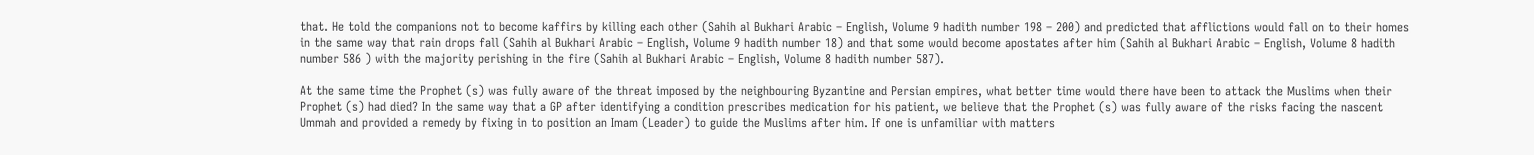that. He told the companions not to become kaffirs by killing each other (Sahih al Bukhari Arabic – English, Volume 9 hadith number 198 – 200) and predicted that afflictions would fall on to their homes in the same way that rain drops fall (Sahih al Bukhari Arabic – English, Volume 9 hadith number 18) and that some would become apostates after him (Sahih al Bukhari Arabic – English, Volume 8 hadith number 586 ) with the majority perishing in the fire (Sahih al Bukhari Arabic – English, Volume 8 hadith number 587).

At the same time the Prophet (s) was fully aware of the threat imposed by the neighbouring Byzantine and Persian empires, what better time would there have been to attack the Muslims when their Prophet (s) had died? In the same way that a GP after identifying a condition prescribes medication for his patient, we believe that the Prophet (s) was fully aware of the risks facing the nascent Ummah and provided a remedy by fixing in to position an Imam (Leader) to guide the Muslims after him. If one is unfamiliar with matters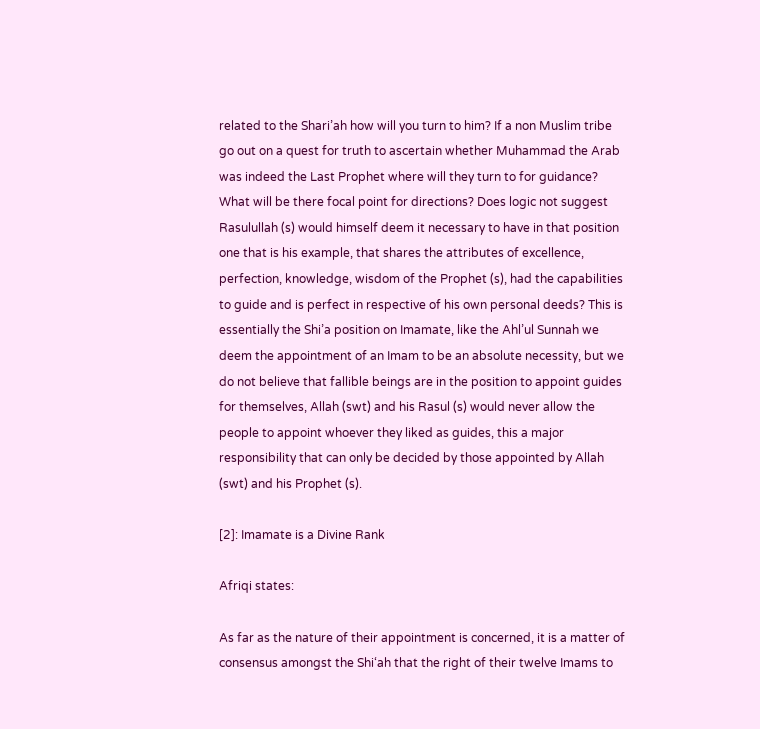related to the Shari’ah how will you turn to him? If a non Muslim tribe go out on a quest for truth to ascertain whether Muhammad the Arab was indeed the Last Prophet where will they turn to for guidance? What will be there focal point for directions? Does logic not suggest Rasulullah (s) would himself deem it necessary to have in that position one that is his example, that shares the attributes of excellence, perfection, knowledge, wisdom of the Prophet (s), had the capabilities to guide and is perfect in respective of his own personal deeds? This is essentially the Shi’a position on Imamate, like the Ahl’ul Sunnah we deem the appointment of an Imam to be an absolute necessity, but we do not believe that fallible beings are in the position to appoint guides for themselves, Allah (swt) and his Rasul (s) would never allow the people to appoint whoever they liked as guides, this a major responsibility that can only be decided by those appointed by Allah (swt) and his Prophet (s).

[2]: Imamate is a Divine Rank

Afriqi states:

As far as the nature of their appointment is concerned, it is a matter of consensus amongst the Shi‘ah that the right of their twelve Imams to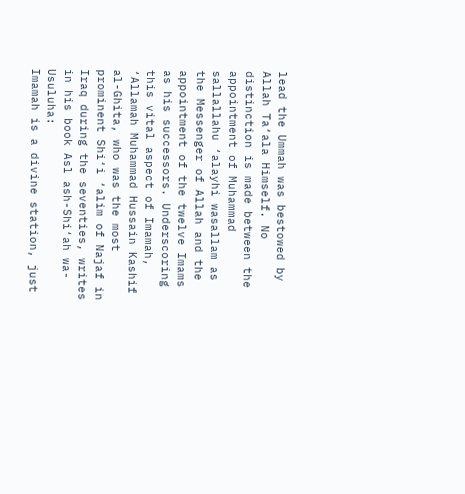lead the Ummah was bestowed by Allah Ta‘ala Himself. No distinction is made between the appointment of Muhammad sallallahu ‘alayhi wasallam as the Messenger of Allah and the appointment of the twelve Imams as his successors. Underscoring this vital aspect of Imamah, ‘Allamah Muhammad Hussain Kashif al-Ghita, who was the most prominent Shi‘i ‘alim of Najaf in Iraq during the seventies, writes in his book Asl ash-Shi‘ah wa-Usuluha:
Imamah is a divine station, just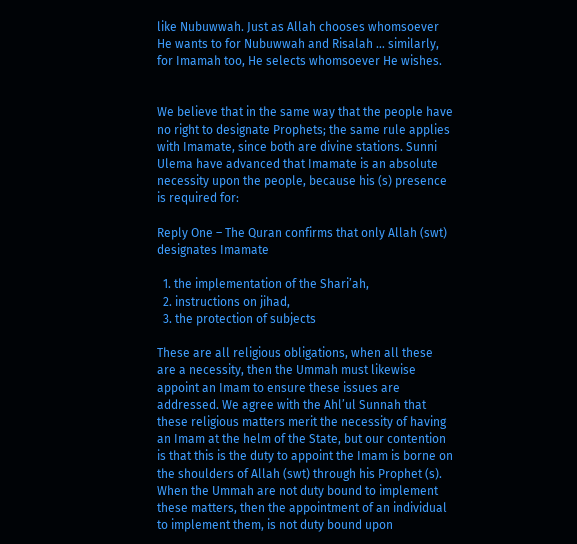like Nubuwwah. Just as Allah chooses whomsoever He wants to for Nubuwwah and Risalah … similarly, for Imamah too, He selects whomsoever He wishes.


We believe that in the same way that the people have no right to designate Prophets; the same rule applies with Imamate, since both are divine stations. Sunni Ulema have advanced that Imamate is an absolute necessity upon the people, because his (s) presence is required for:

Reply One – The Quran confirms that only Allah (swt) designates Imamate

  1. the implementation of the Shari’ah,
  2. instructions on jihad,
  3. the protection of subjects

These are all religious obligations, when all these are a necessity, then the Ummah must likewise appoint an Imam to ensure these issues are addressed. We agree with the Ahl’ul Sunnah that these religious matters merit the necessity of having an Imam at the helm of the State, but our contention is that this is the duty to appoint the Imam is borne on the shoulders of Allah (swt) through his Prophet (s). When the Ummah are not duty bound to implement these matters, then the appointment of an individual to implement them, is not duty bound upon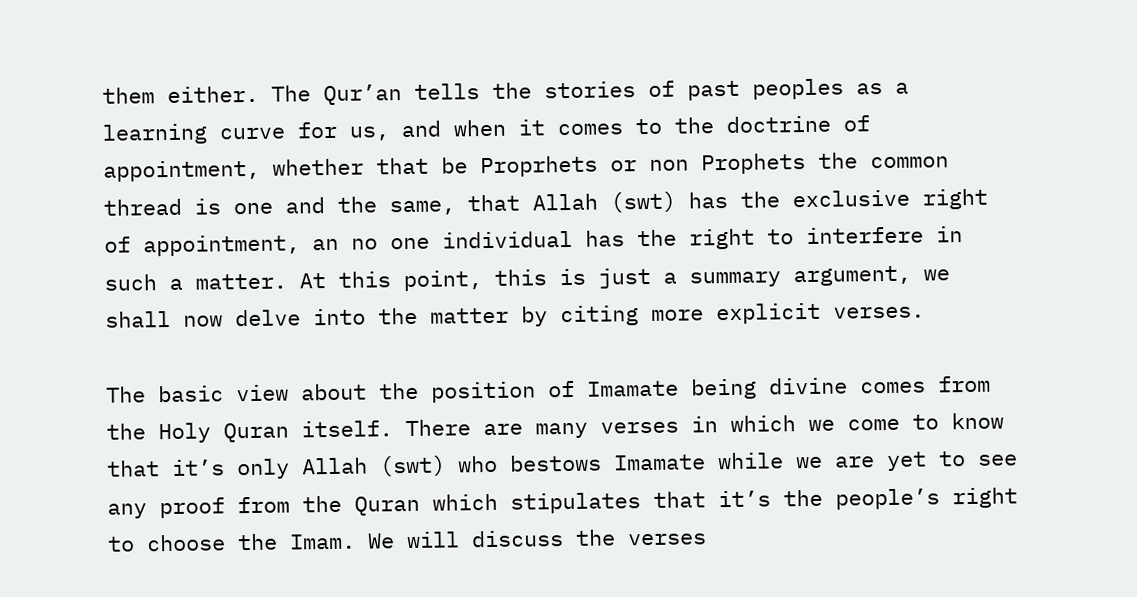them either. The Qur’an tells the stories of past peoples as a learning curve for us, and when it comes to the doctrine of appointment, whether that be Proprhets or non Prophets the common thread is one and the same, that Allah (swt) has the exclusive right of appointment, an no one individual has the right to interfere in such a matter. At this point, this is just a summary argument, we shall now delve into the matter by citing more explicit verses.

The basic view about the position of Imamate being divine comes from the Holy Quran itself. There are many verses in which we come to know that it’s only Allah (swt) who bestows Imamate while we are yet to see any proof from the Quran which stipulates that it’s the people’s right to choose the Imam. We will discuss the verses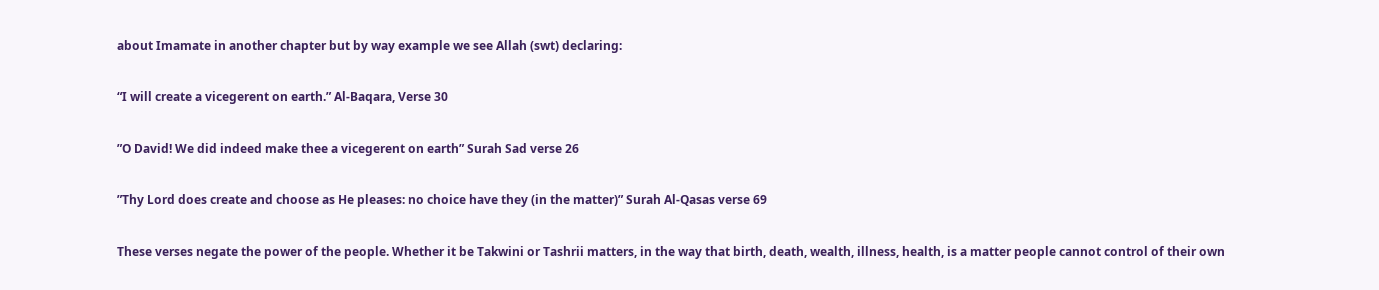about Imamate in another chapter but by way example we see Allah (swt) declaring:

“I will create a vicegerent on earth.” Al-Baqara, Verse 30

”O David! We did indeed make thee a vicegerent on earth” Surah Sad verse 26

”Thy Lord does create and choose as He pleases: no choice have they (in the matter)” Surah Al-Qasas verse 69

These verses negate the power of the people. Whether it be Takwini or Tashrii matters, in the way that birth, death, wealth, illness, health, is a matter people cannot control of their own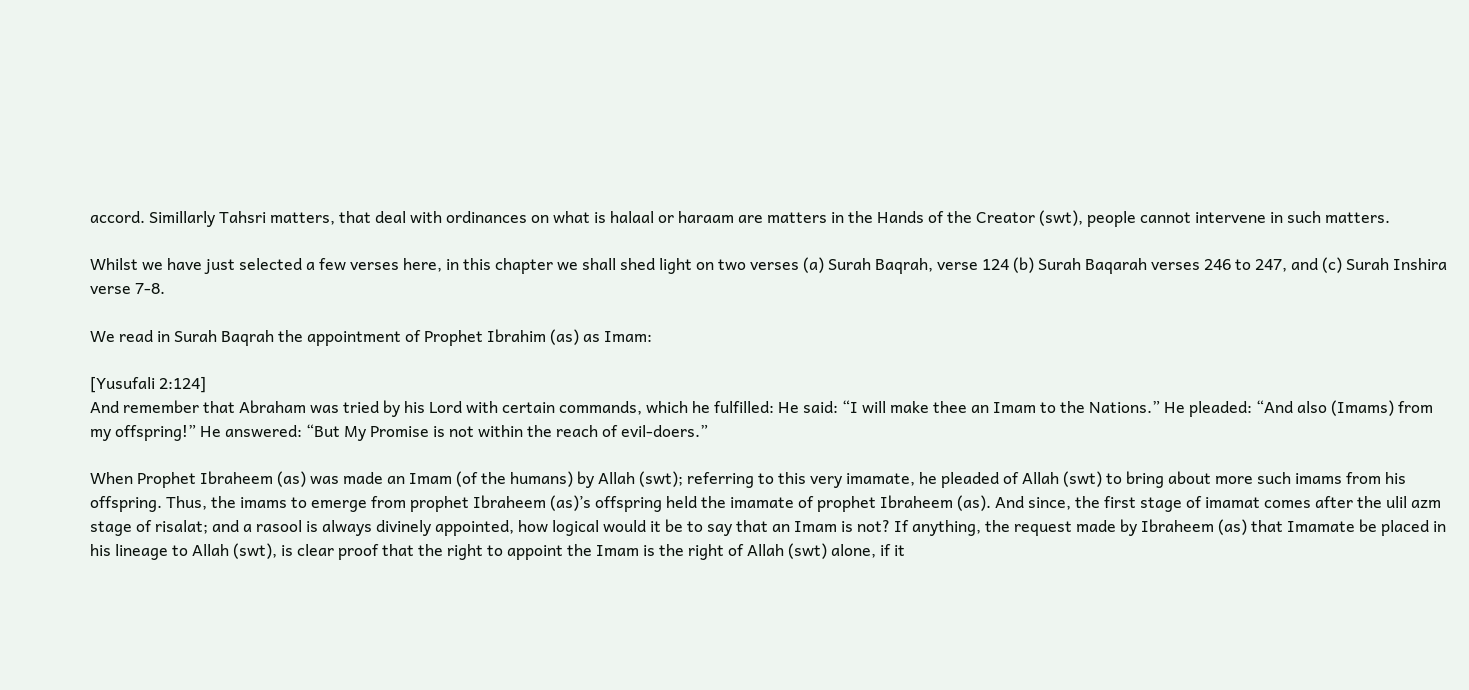accord. Simillarly Tahsri matters, that deal with ordinances on what is halaal or haraam are matters in the Hands of the Creator (swt), people cannot intervene in such matters.

Whilst we have just selected a few verses here, in this chapter we shall shed light on two verses (a) Surah Baqrah, verse 124 (b) Surah Baqarah verses 246 to 247, and (c) Surah Inshira verse 7-8.

We read in Surah Baqrah the appointment of Prophet Ibrahim (as) as Imam:

[Yusufali 2:124]
And remember that Abraham was tried by his Lord with certain commands, which he fulfilled: He said: “I will make thee an Imam to the Nations.” He pleaded: “And also (Imams) from my offspring!” He answered: “But My Promise is not within the reach of evil-doers.”

When Prophet Ibraheem (as) was made an Imam (of the humans) by Allah (swt); referring to this very imamate, he pleaded of Allah (swt) to bring about more such imams from his offspring. Thus, the imams to emerge from prophet Ibraheem (as)’s offspring held the imamate of prophet Ibraheem (as). And since, the first stage of imamat comes after the ulil azm stage of risalat; and a rasool is always divinely appointed, how logical would it be to say that an Imam is not? If anything, the request made by Ibraheem (as) that Imamate be placed in his lineage to Allah (swt), is clear proof that the right to appoint the Imam is the right of Allah (swt) alone, if it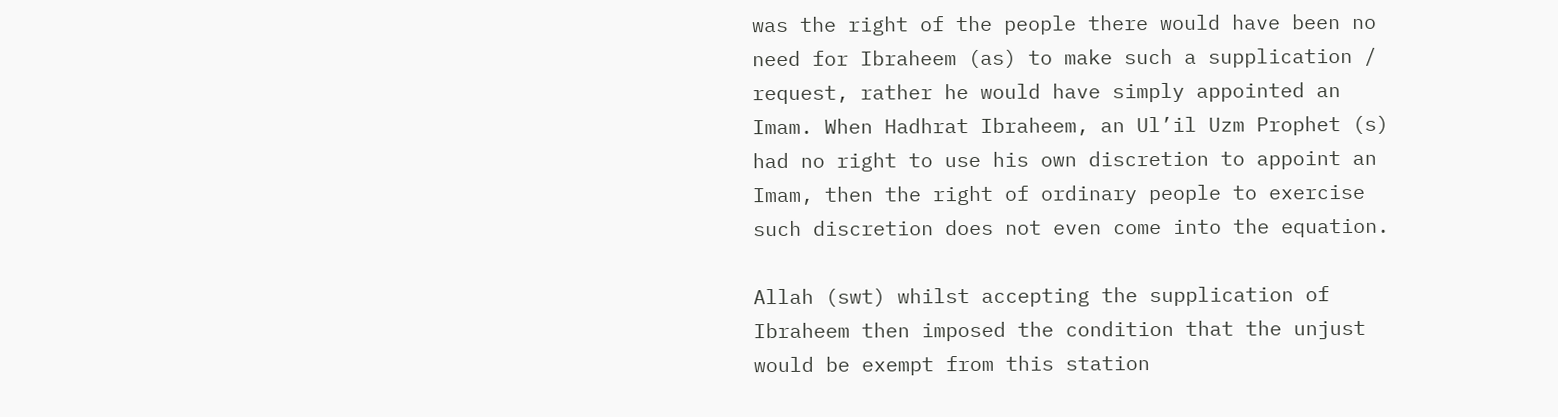was the right of the people there would have been no need for Ibraheem (as) to make such a supplication / request, rather he would have simply appointed an Imam. When Hadhrat Ibraheem, an Ul’il Uzm Prophet (s) had no right to use his own discretion to appoint an Imam, then the right of ordinary people to exercise such discretion does not even come into the equation.

Allah (swt) whilst accepting the supplication of Ibraheem then imposed the condition that the unjust would be exempt from this station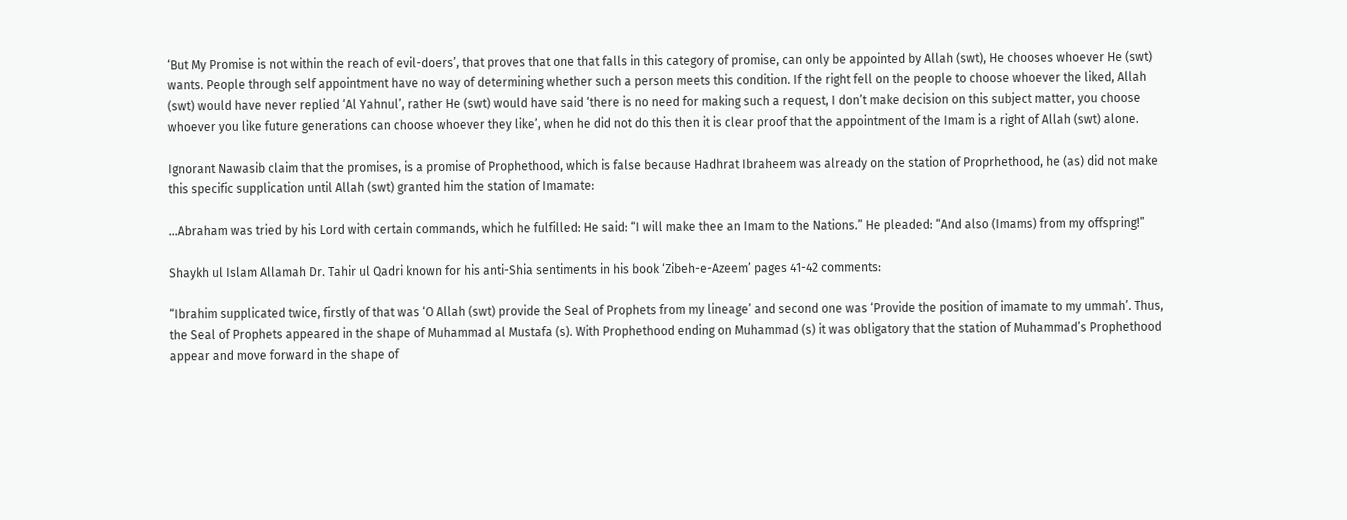‘But My Promise is not within the reach of evil-doers’, that proves that one that falls in this category of promise, can only be appointed by Allah (swt), He chooses whoever He (swt) wants. People through self appointment have no way of determining whether such a person meets this condition. If the right fell on the people to choose whoever the liked, Allah (swt) would have never replied ‘Al Yahnul’, rather He (swt) would have said ‘there is no need for making such a request, I don’t make decision on this subject matter, you choose whoever you like future generations can choose whoever they like’, when he did not do this then it is clear proof that the appointment of the Imam is a right of Allah (swt) alone.

Ignorant Nawasib claim that the promises, is a promise of Prophethood, which is false because Hadhrat Ibraheem was already on the station of Proprhethood, he (as) did not make this specific supplication until Allah (swt) granted him the station of Imamate:

…Abraham was tried by his Lord with certain commands, which he fulfilled: He said: “I will make thee an Imam to the Nations.” He pleaded: “And also (Imams) from my offspring!”

Shaykh ul Islam Allamah Dr. Tahir ul Qadri known for his anti-Shia sentiments in his book ‘Zibeh-e-Azeem’ pages 41-42 comments:

“Ibrahim supplicated twice, firstly of that was ‘O Allah (swt) provide the Seal of Prophets from my lineage’ and second one was ‘Provide the position of imamate to my ummah’. Thus, the Seal of Prophets appeared in the shape of Muhammad al Mustafa (s). With Prophethood ending on Muhammad (s) it was obligatory that the station of Muhammad’s Prophethood appear and move forward in the shape of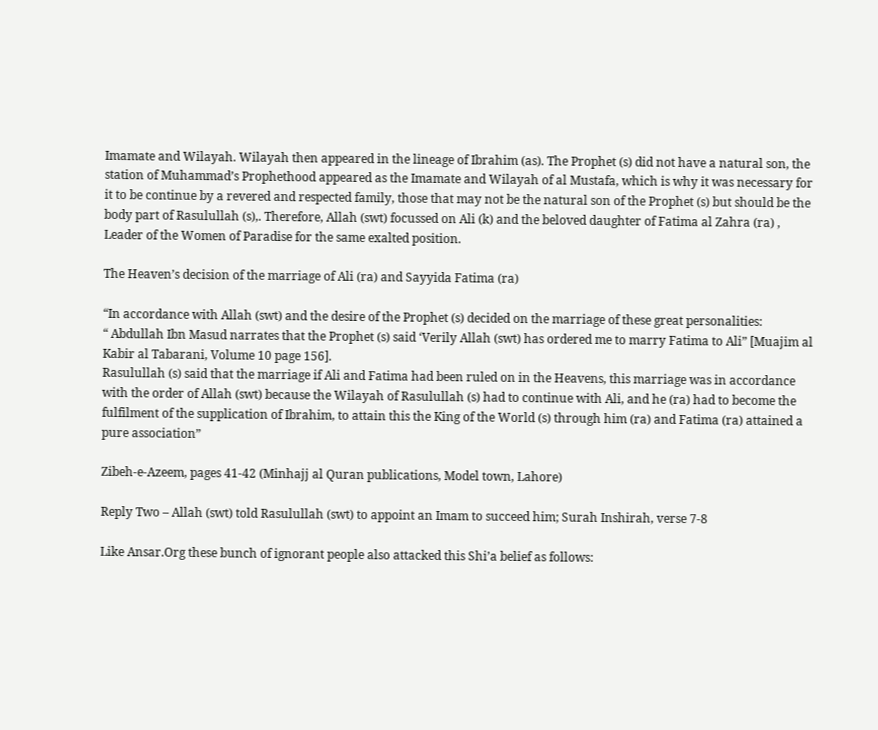Imamate and Wilayah. Wilayah then appeared in the lineage of Ibrahim (as). The Prophet (s) did not have a natural son, the station of Muhammad’s Prophethood appeared as the Imamate and Wilayah of al Mustafa, which is why it was necessary for it to be continue by a revered and respected family, those that may not be the natural son of the Prophet (s) but should be the body part of Rasulullah (s),. Therefore, Allah (swt) focussed on Ali (k) and the beloved daughter of Fatima al Zahra (ra) , Leader of the Women of Paradise for the same exalted position.

The Heaven’s decision of the marriage of Ali (ra) and Sayyida Fatima (ra)

“In accordance with Allah (swt) and the desire of the Prophet (s) decided on the marriage of these great personalities:
“ Abdullah Ibn Masud narrates that the Prophet (s) said ‘Verily Allah (swt) has ordered me to marry Fatima to Ali” [Muajim al Kabir al Tabarani, Volume 10 page 156].
Rasulullah (s) said that the marriage if Ali and Fatima had been ruled on in the Heavens, this marriage was in accordance with the order of Allah (swt) because the Wilayah of Rasulullah (s) had to continue with Ali, and he (ra) had to become the fulfilment of the supplication of Ibrahim, to attain this the King of the World (s) through him (ra) and Fatima (ra) attained a pure association”

Zibeh-e-Azeem, pages 41-42 (Minhajj al Quran publications, Model town, Lahore)

Reply Two – Allah (swt) told Rasulullah (swt) to appoint an Imam to succeed him; Surah Inshirah, verse 7-8

Like Ansar.Org these bunch of ignorant people also attacked this Shi’a belief as follows: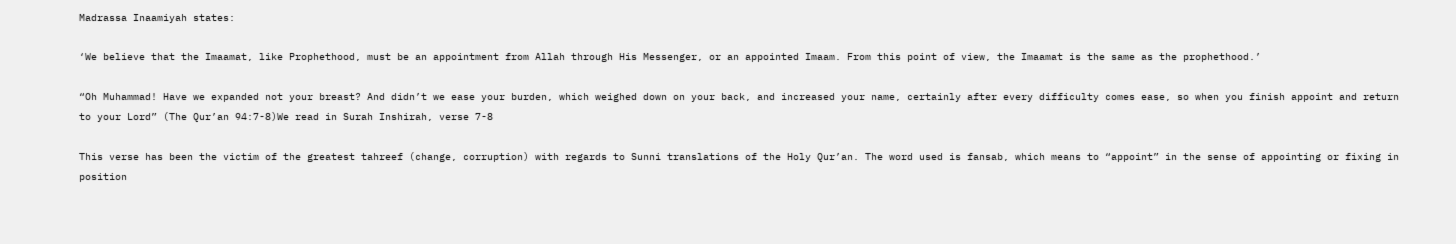Madrassa Inaamiyah states:

‘We believe that the Imaamat, like Prophethood, must be an appointment from Allah through His Messenger, or an appointed Imaam. From this point of view, the Imaamat is the same as the prophethood.’

“Oh Muhammad! Have we expanded not your breast? And didn’t we ease your burden, which weighed down on your back, and increased your name, certainly after every difficulty comes ease, so when you finish appoint and return to your Lord” (The Qur’an 94:7-8)We read in Surah Inshirah, verse 7-8

This verse has been the victim of the greatest tahreef (change, corruption) with regards to Sunni translations of the Holy Qur’an. The word used is fansab, which means to “appoint” in the sense of appointing or fixing in position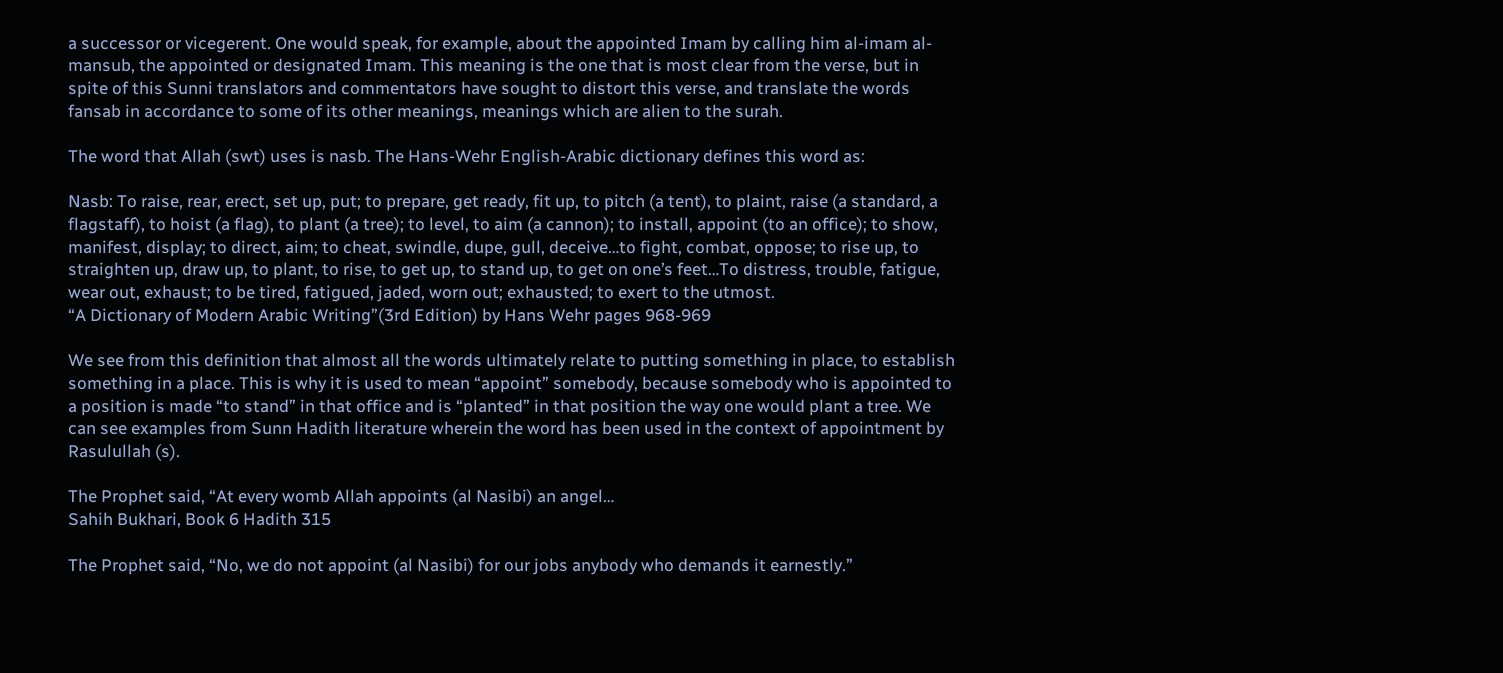a successor or vicegerent. One would speak, for example, about the appointed Imam by calling him al-imam al-mansub, the appointed or designated Imam. This meaning is the one that is most clear from the verse, but in spite of this Sunni translators and commentators have sought to distort this verse, and translate the words fansab in accordance to some of its other meanings, meanings which are alien to the surah.

The word that Allah (swt) uses is nasb. The Hans-Wehr English-Arabic dictionary defines this word as:

Nasb: To raise, rear, erect, set up, put; to prepare, get ready, fit up, to pitch (a tent), to plaint, raise (a standard, a flagstaff), to hoist (a flag), to plant (a tree); to level, to aim (a cannon); to install, appoint (to an office); to show, manifest, display; to direct, aim; to cheat, swindle, dupe, gull, deceive…to fight, combat, oppose; to rise up, to straighten up, draw up, to plant, to rise, to get up, to stand up, to get on one’s feet…To distress, trouble, fatigue, wear out, exhaust; to be tired, fatigued, jaded, worn out; exhausted; to exert to the utmost.
“A Dictionary of Modern Arabic Writing”(3rd Edition) by Hans Wehr pages 968-969

We see from this definition that almost all the words ultimately relate to putting something in place, to establish something in a place. This is why it is used to mean “appoint” somebody, because somebody who is appointed to a position is made “to stand” in that office and is “planted” in that position the way one would plant a tree. We can see examples from Sunn Hadith literature wherein the word has been used in the context of appointment by Rasulullah (s).

The Prophet said, “At every womb Allah appoints (al Nasibi) an angel…
Sahih Bukhari, Book 6 Hadith 315

The Prophet said, “No, we do not appoint (al Nasibi) for our jobs anybody who demands it earnestly.”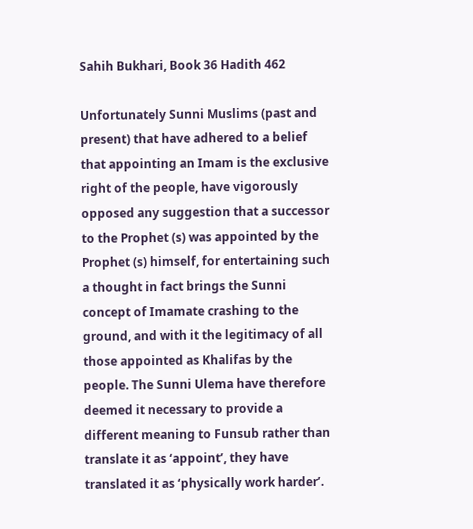Sahih Bukhari, Book 36 Hadith 462

Unfortunately Sunni Muslims (past and present) that have adhered to a belief that appointing an Imam is the exclusive right of the people, have vigorously opposed any suggestion that a successor to the Prophet (s) was appointed by the Prophet (s) himself, for entertaining such a thought in fact brings the Sunni concept of Imamate crashing to the ground, and with it the legitimacy of all those appointed as Khalifas by the people. The Sunni Ulema have therefore deemed it necessary to provide a different meaning to Funsub rather than translate it as ‘appoint’, they have translated it as ‘physically work harder’.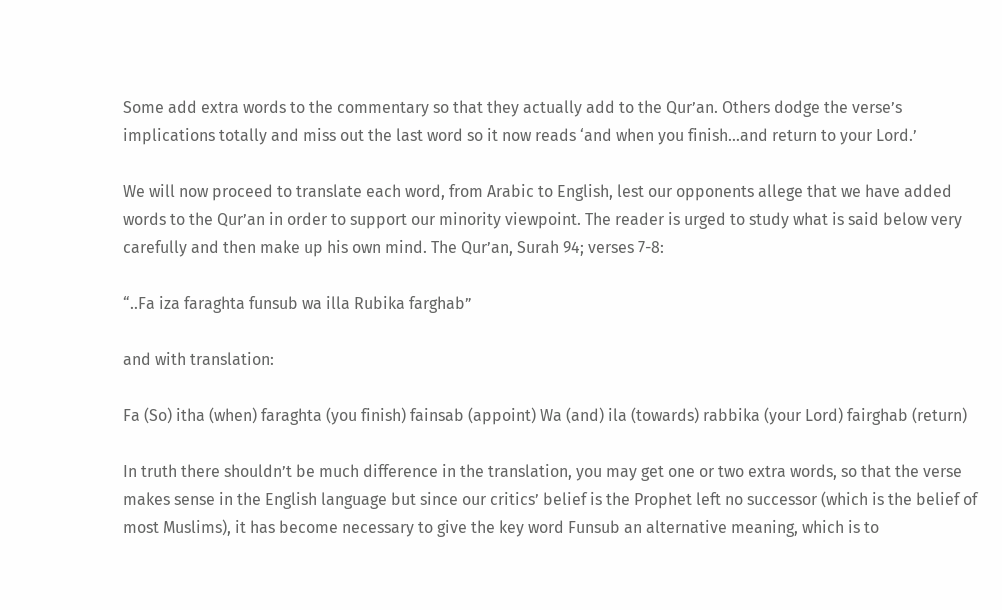Some add extra words to the commentary so that they actually add to the Qur’an. Others dodge the verse’s implications totally and miss out the last word so it now reads ‘and when you finish…and return to your Lord.’

We will now proceed to translate each word, from Arabic to English, lest our opponents allege that we have added words to the Qur’an in order to support our minority viewpoint. The reader is urged to study what is said below very carefully and then make up his own mind. The Qur’an, Surah 94; verses 7-8:

“..Fa iza faraghta funsub wa illa Rubika farghab”

and with translation:

Fa (So) itha (when) faraghta (you finish) fainsab (appoint) Wa (and) ila (towards) rabbika (your Lord) fairghab (return)

In truth there shouldn’t be much difference in the translation, you may get one or two extra words, so that the verse makes sense in the English language but since our critics’ belief is the Prophet left no successor (which is the belief of most Muslims), it has become necessary to give the key word Funsub an alternative meaning, which is to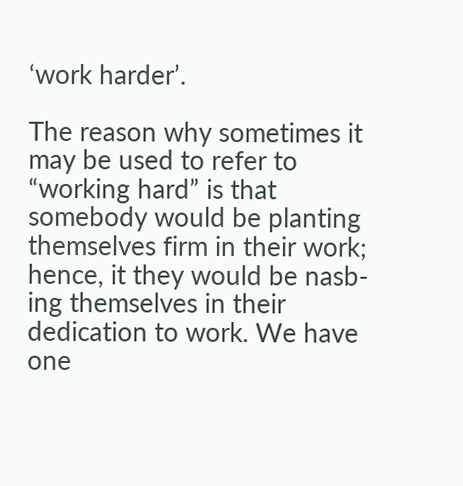‘work harder’.

The reason why sometimes it may be used to refer to “working hard” is that somebody would be planting themselves firm in their work; hence, it they would be nasb-ing themselves in their dedication to work. We have one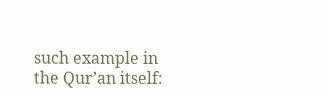such example in the Qur’an itself: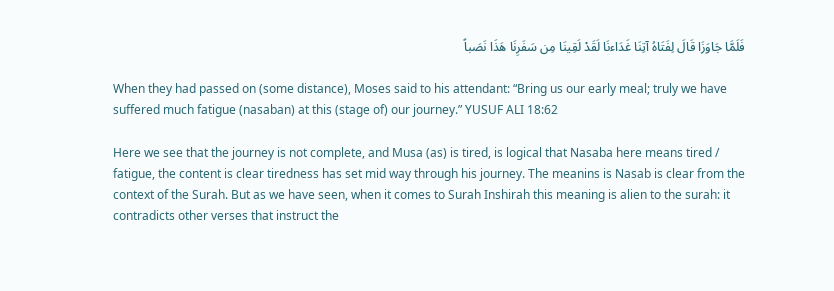فَلَمَّا جَاوَزَا قَالَ لِفَتَاهُ آتِنَا غَدَاءنَا لَقَدْ لَقِينَا مِن سَفَرِنَا هَذَا نَصَباً

When they had passed on (some distance), Moses said to his attendant: “Bring us our early meal; truly we have suffered much fatigue (nasaban) at this (stage of) our journey.” YUSUF ALI 18:62

Here we see that the journey is not complete, and Musa (as) is tired, is logical that Nasaba here means tired / fatigue, the content is clear tiredness has set mid way through his journey. The meanins is Nasab is clear from the context of the Surah. But as we have seen, when it comes to Surah Inshirah this meaning is alien to the surah: it contradicts other verses that instruct the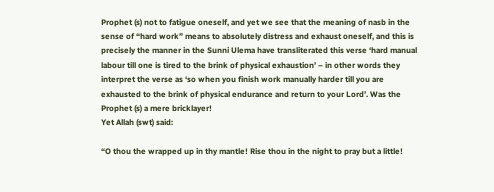Prophet (s) not to fatigue oneself, and yet we see that the meaning of nasb in the sense of “hard work” means to absolutely distress and exhaust oneself, and this is precisely the manner in the Sunni Ulema have transliterated this verse ‘hard manual labour till one is tired to the brink of physical exhaustion’ – in other words they interpret the verse as ‘so when you finish work manually harder till you are exhausted to the brink of physical endurance and return to your Lord’. Was the Prophet (s) a mere bricklayer!
Yet Allah (swt) said:

“O thou the wrapped up in thy mantle! Rise thou in the night to pray but a little!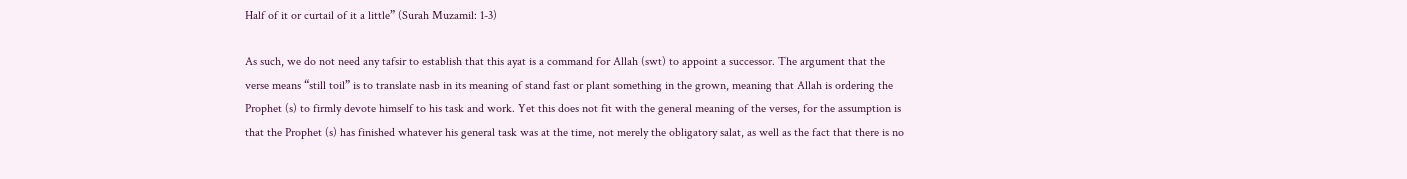Half of it or curtail of it a little” (Surah Muzamil: 1-3)

As such, we do not need any tafsir to establish that this ayat is a command for Allah (swt) to appoint a successor. The argument that the verse means “still toil” is to translate nasb in its meaning of stand fast or plant something in the grown, meaning that Allah is ordering the Prophet (s) to firmly devote himself to his task and work. Yet this does not fit with the general meaning of the verses, for the assumption is that the Prophet (s) has finished whatever his general task was at the time, not merely the obligatory salat, as well as the fact that there is no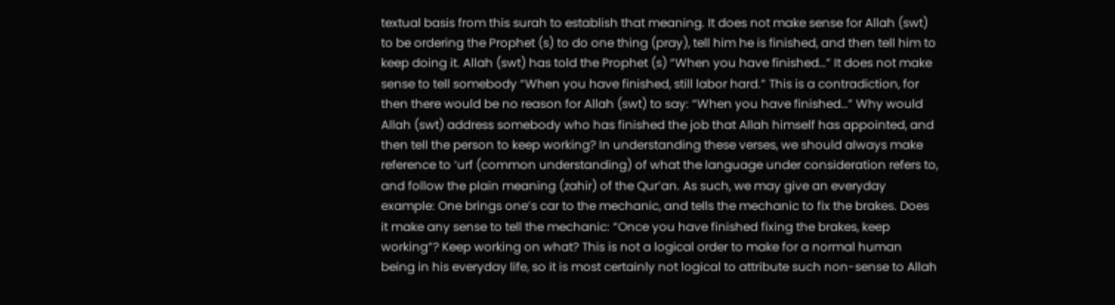textual basis from this surah to establish that meaning. It does not make sense for Allah (swt) to be ordering the Prophet (s) to do one thing (pray), tell him he is finished, and then tell him to keep doing it. Allah (swt) has told the Prophet (s) “When you have finished…” It does not make sense to tell somebody “When you have finished, still labor hard.” This is a contradiction, for then there would be no reason for Allah (swt) to say: “When you have finished…” Why would Allah (swt) address somebody who has finished the job that Allah himself has appointed, and then tell the person to keep working? In understanding these verses, we should always make reference to ‘urf (common understanding) of what the language under consideration refers to, and follow the plain meaning (zahir) of the Qur’an. As such, we may give an everyday example: One brings one’s car to the mechanic, and tells the mechanic to fix the brakes. Does it make any sense to tell the mechanic: “Once you have finished fixing the brakes, keep working”? Keep working on what? This is not a logical order to make for a normal human being in his everyday life, so it is most certainly not logical to attribute such non-sense to Allah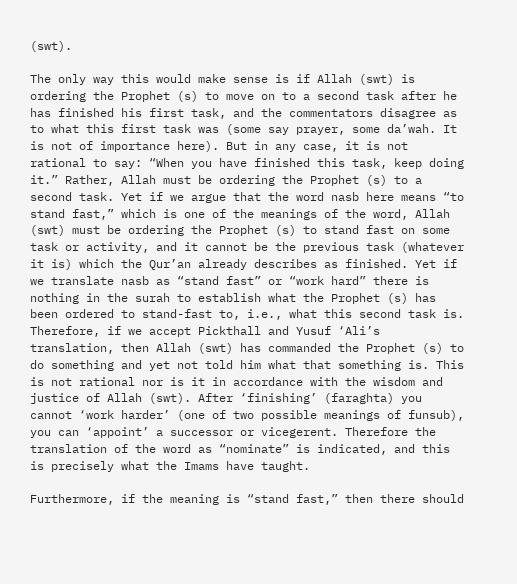(swt).

The only way this would make sense is if Allah (swt) is ordering the Prophet (s) to move on to a second task after he has finished his first task, and the commentators disagree as to what this first task was (some say prayer, some da’wah. It is not of importance here). But in any case, it is not rational to say: “When you have finished this task, keep doing it.” Rather, Allah must be ordering the Prophet (s) to a second task. Yet if we argue that the word nasb here means “to stand fast,” which is one of the meanings of the word, Allah (swt) must be ordering the Prophet (s) to stand fast on some task or activity, and it cannot be the previous task (whatever it is) which the Qur’an already describes as finished. Yet if we translate nasb as “stand fast” or “work hard” there is nothing in the surah to establish what the Prophet (s) has been ordered to stand-fast to, i.e., what this second task is. Therefore, if we accept Pickthall and Yusuf ‘Ali’s translation, then Allah (swt) has commanded the Prophet (s) to do something and yet not told him what that something is. This is not rational nor is it in accordance with the wisdom and justice of Allah (swt). After ‘finishing’ (faraghta) you cannot ‘work harder’ (one of two possible meanings of funsub), you can ‘appoint’ a successor or vicegerent. Therefore the translation of the word as “nominate” is indicated, and this is precisely what the Imams have taught.

Furthermore, if the meaning is “stand fast,” then there should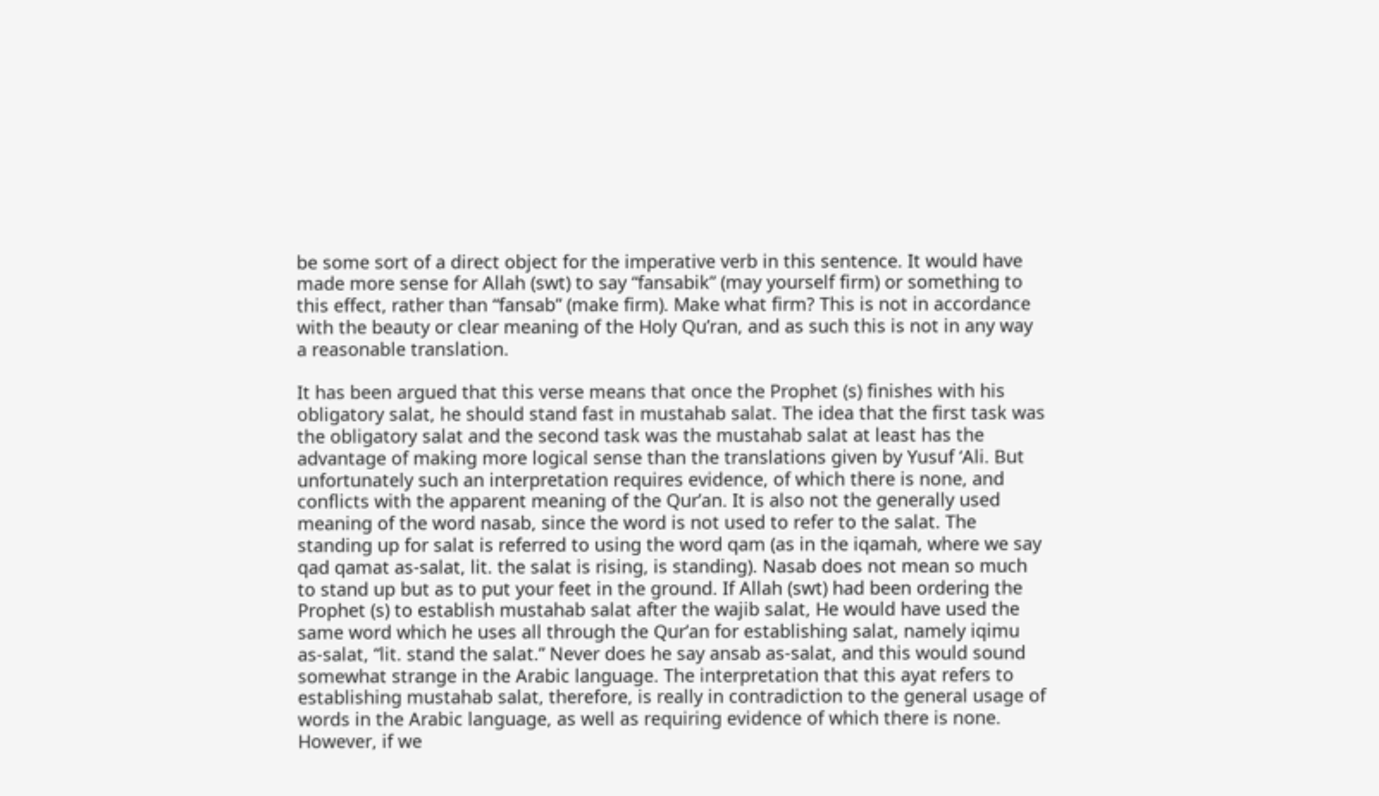be some sort of a direct object for the imperative verb in this sentence. It would have made more sense for Allah (swt) to say “fansabik” (may yourself firm) or something to this effect, rather than “fansab” (make firm). Make what firm? This is not in accordance with the beauty or clear meaning of the Holy Qu’ran, and as such this is not in any way a reasonable translation.

It has been argued that this verse means that once the Prophet (s) finishes with his obligatory salat, he should stand fast in mustahab salat. The idea that the first task was the obligatory salat and the second task was the mustahab salat at least has the advantage of making more logical sense than the translations given by Yusuf ‘Ali. But unfortunately such an interpretation requires evidence, of which there is none, and conflicts with the apparent meaning of the Qur’an. It is also not the generally used meaning of the word nasab, since the word is not used to refer to the salat. The standing up for salat is referred to using the word qam (as in the iqamah, where we say qad qamat as-salat, lit. the salat is rising, is standing). Nasab does not mean so much to stand up but as to put your feet in the ground. If Allah (swt) had been ordering the Prophet (s) to establish mustahab salat after the wajib salat, He would have used the same word which he uses all through the Qur’an for establishing salat, namely iqimu as-salat, “lit. stand the salat.” Never does he say ansab as-salat, and this would sound somewhat strange in the Arabic language. The interpretation that this ayat refers to establishing mustahab salat, therefore, is really in contradiction to the general usage of words in the Arabic language, as well as requiring evidence of which there is none. However, if we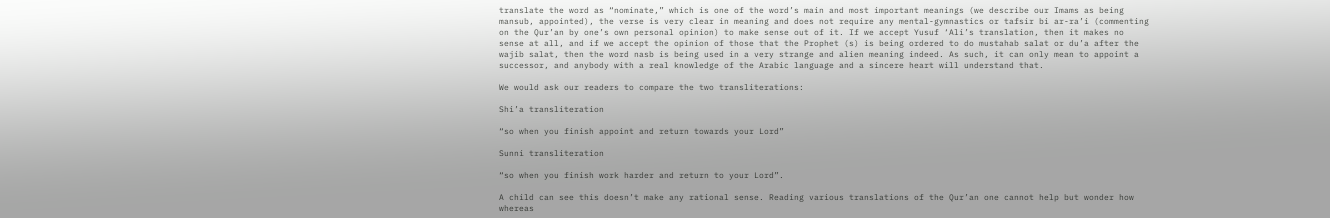translate the word as “nominate,” which is one of the word’s main and most important meanings (we describe our Imams as being mansub, appointed), the verse is very clear in meaning and does not require any mental-gymnastics or tafsir bi ar-ra’i (commenting on the Qur’an by one’s own personal opinion) to make sense out of it. If we accept Yusuf ‘Ali’s translation, then it makes no sense at all, and if we accept the opinion of those that the Prophet (s) is being ordered to do mustahab salat or du’a after the wajib salat, then the word nasb is being used in a very strange and alien meaning indeed. As such, it can only mean to appoint a successor, and anybody with a real knowledge of the Arabic language and a sincere heart will understand that.

We would ask our readers to compare the two transliterations:

Shi’a transliteration

“so when you finish appoint and return towards your Lord”

Sunni transliteration

“so when you finish work harder and return to your Lord”.

A child can see this doesn’t make any rational sense. Reading various translations of the Qur’an one cannot help but wonder how whereas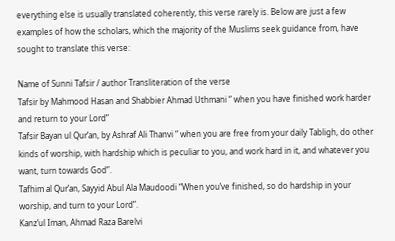everything else is usually translated coherently, this verse rarely is. Below are just a few examples of how the scholars, which the majority of the Muslims seek guidance from, have sought to translate this verse:

Name of Sunni Tafsir / author Transliteration of the verse
Tafsir by Mahmood Hasan and Shabbier Ahmad Uthmani “ when you have finished work harder and return to your Lord”
Tafsir Bayan ul Qur’an, by Ashraf Ali Thanvi “ when you are free from your daily Tabligh, do other kinds of worship, with hardship which is peculiar to you, and work hard in it, and whatever you want, turn towards God”.
Tafhim al Qur’an, Sayyid Abul Ala Maudoodi “When you’ve finished, so do hardship in your worship, and turn to your Lord”.
Kanz’ul Iman, Ahmad Raza Barelvi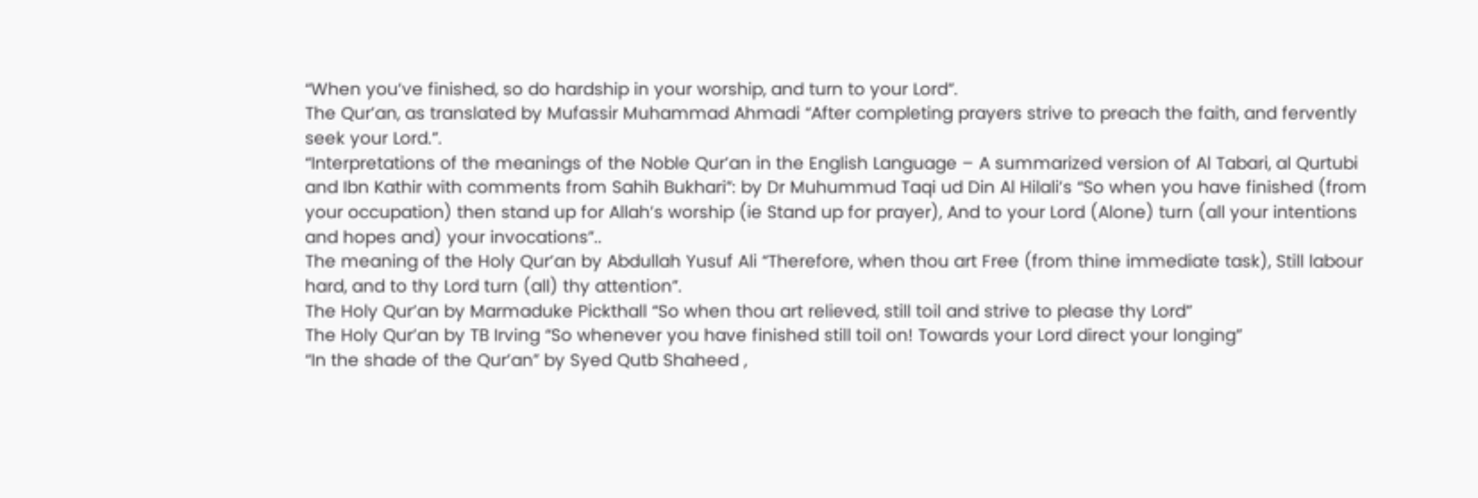“When you’ve finished, so do hardship in your worship, and turn to your Lord”.
The Qur’an, as translated by Mufassir Muhammad Ahmadi “After completing prayers strive to preach the faith, and fervently seek your Lord.”.
“Interpretations of the meanings of the Noble Qur’an in the English Language – A summarized version of Al Tabari, al Qurtubi and Ibn Kathir with comments from Sahih Bukhari”: by Dr Muhummud Taqi ud Din Al Hilali’s “So when you have finished (from your occupation) then stand up for Allah’s worship (ie Stand up for prayer), And to your Lord (Alone) turn (all your intentions and hopes and) your invocations”..
The meaning of the Holy Qur’an by Abdullah Yusuf Ali “Therefore, when thou art Free (from thine immediate task), Still labour hard, and to thy Lord turn (all) thy attention”.
The Holy Qur’an by Marmaduke Pickthall “So when thou art relieved, still toil and strive to please thy Lord”
The Holy Qur’an by TB Irving “So whenever you have finished still toil on! Towards your Lord direct your longing”
“In the shade of the Qur’an” by Syed Qutb Shaheed ,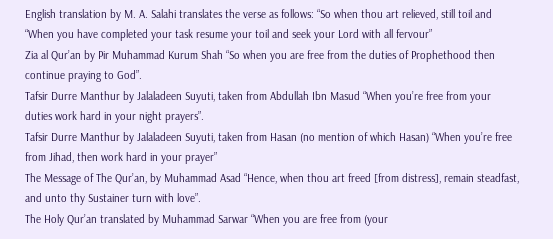English translation by M. A. Salahi translates the verse as follows: “So when thou art relieved, still toil and “When you have completed your task resume your toil and seek your Lord with all fervour”
Zia al Qur’an by Pir Muhammad Kurum Shah “So when you are free from the duties of Prophethood then continue praying to God”.
Tafsir Durre Manthur by Jalaladeen Suyuti, taken from Abdullah Ibn Masud “When you’re free from your duties work hard in your night prayers”.
Tafsir Durre Manthur by Jalaladeen Suyuti, taken from Hasan (no mention of which Hasan) “When you’re free from Jihad, then work hard in your prayer”
The Message of The Qur’an, by Muhammad Asad “Hence, when thou art freed [from distress], remain steadfast, and unto thy Sustainer turn with love”.
The Holy Qur’an translated by Muhammad Sarwar “When you are free from (your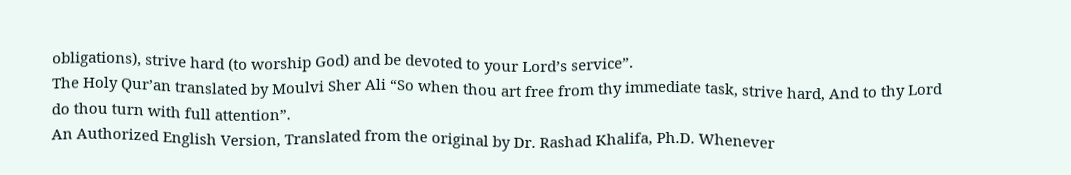obligations), strive hard (to worship God) and be devoted to your Lord’s service”.
The Holy Qur’an translated by Moulvi Sher Ali “So when thou art free from thy immediate task, strive hard, And to thy Lord do thou turn with full attention”.
An Authorized English Version, Translated from the original by Dr. Rashad Khalifa, Ph.D. Whenever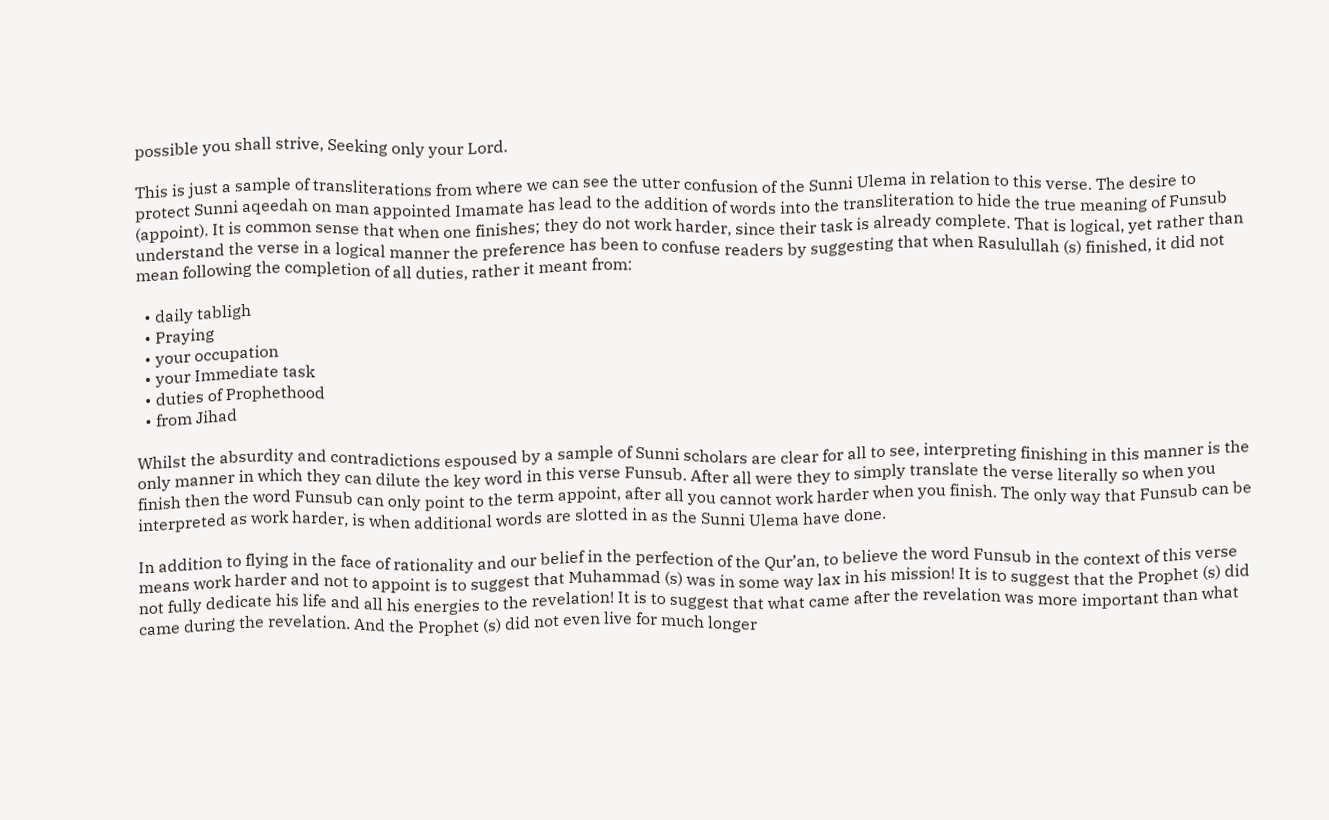possible you shall strive, Seeking only your Lord.

This is just a sample of transliterations from where we can see the utter confusion of the Sunni Ulema in relation to this verse. The desire to protect Sunni aqeedah on man appointed Imamate has lead to the addition of words into the transliteration to hide the true meaning of Funsub (appoint). It is common sense that when one finishes; they do not work harder, since their task is already complete. That is logical, yet rather than understand the verse in a logical manner the preference has been to confuse readers by suggesting that when Rasulullah (s) finished, it did not mean following the completion of all duties, rather it meant from:

  • daily tabligh
  • Praying
  • your occupation
  • your Immediate task
  • duties of Prophethood
  • from Jihad

Whilst the absurdity and contradictions espoused by a sample of Sunni scholars are clear for all to see, interpreting finishing in this manner is the only manner in which they can dilute the key word in this verse Funsub. After all were they to simply translate the verse literally so when you finish then the word Funsub can only point to the term appoint, after all you cannot work harder when you finish. The only way that Funsub can be interpreted as work harder, is when additional words are slotted in as the Sunni Ulema have done.

In addition to flying in the face of rationality and our belief in the perfection of the Qur’an, to believe the word Funsub in the context of this verse means work harder and not to appoint is to suggest that Muhammad (s) was in some way lax in his mission! It is to suggest that the Prophet (s) did not fully dedicate his life and all his energies to the revelation! It is to suggest that what came after the revelation was more important than what came during the revelation. And the Prophet (s) did not even live for much longer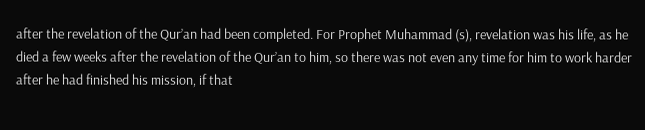after the revelation of the Qur’an had been completed. For Prophet Muhammad (s), revelation was his life, as he died a few weeks after the revelation of the Qur’an to him, so there was not even any time for him to work harder after he had finished his mission, if that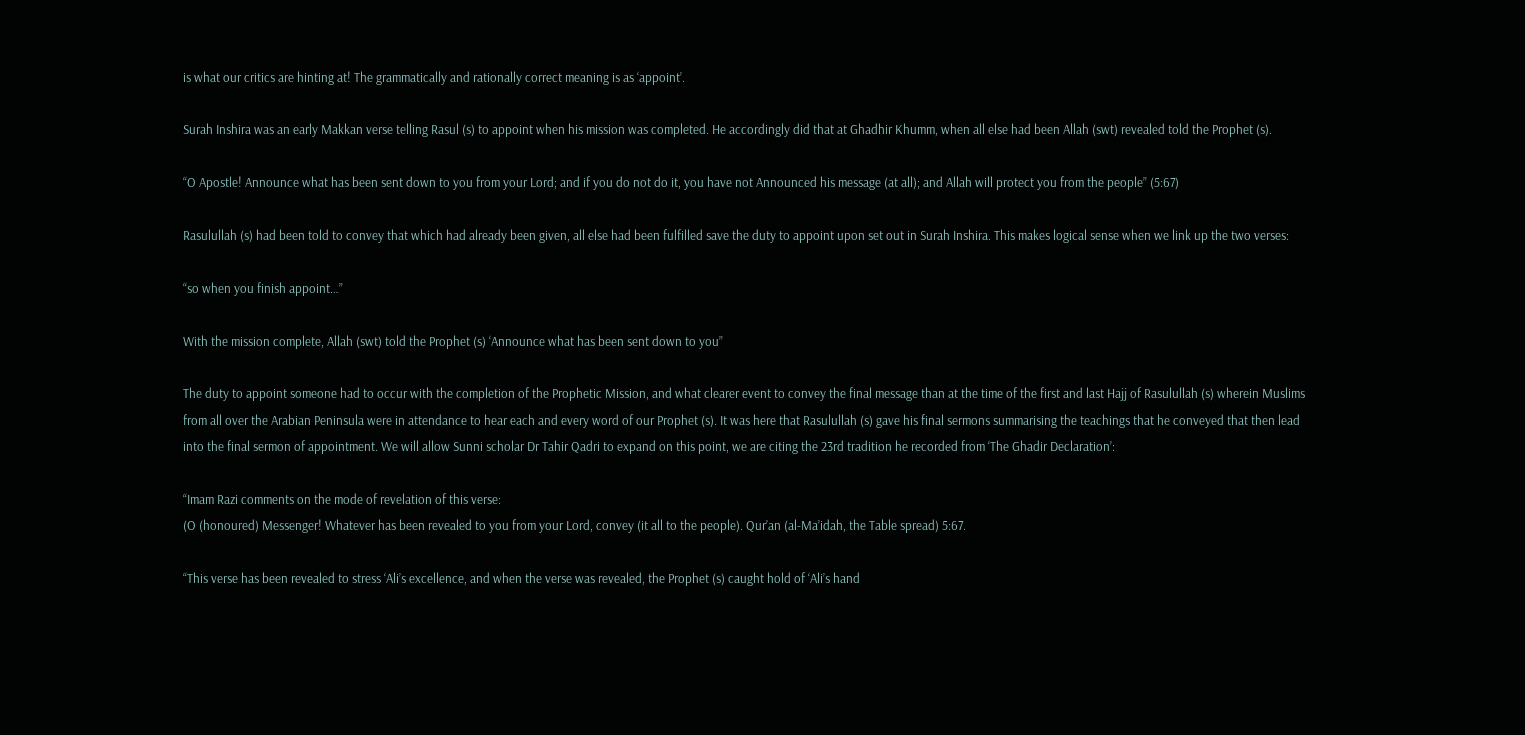is what our critics are hinting at! The grammatically and rationally correct meaning is as ‘appoint’.

Surah Inshira was an early Makkan verse telling Rasul (s) to appoint when his mission was completed. He accordingly did that at Ghadhir Khumm, when all else had been Allah (swt) revealed told the Prophet (s).

“O Apostle! Announce what has been sent down to you from your Lord; and if you do not do it, you have not Announced his message (at all); and Allah will protect you from the people” (5:67)

Rasulullah (s) had been told to convey that which had already been given, all else had been fulfilled save the duty to appoint upon set out in Surah Inshira. This makes logical sense when we link up the two verses:

“so when you finish appoint…”

With the mission complete, Allah (swt) told the Prophet (s) ‘Announce what has been sent down to you”

The duty to appoint someone had to occur with the completion of the Prophetic Mission, and what clearer event to convey the final message than at the time of the first and last Hajj of Rasulullah (s) wherein Muslims from all over the Arabian Peninsula were in attendance to hear each and every word of our Prophet (s). It was here that Rasulullah (s) gave his final sermons summarising the teachings that he conveyed that then lead into the final sermon of appointment. We will allow Sunni scholar Dr Tahir Qadri to expand on this point, we are citing the 23rd tradition he recorded from ‘The Ghadir Declaration’:

“Imam Razi comments on the mode of revelation of this verse:
(O (honoured) Messenger! Whatever has been revealed to you from your Lord, convey (it all to the people). Qur’an (al-Ma’idah, the Table spread) 5:67.

“This verse has been revealed to stress ‘Ali’s excellence, and when the verse was revealed, the Prophet (s) caught hold of ‘Ali’s hand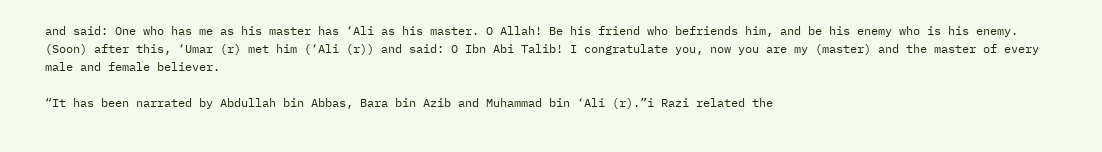and said: One who has me as his master has ‘Ali as his master. O Allah! Be his friend who befriends him, and be his enemy who is his enemy. (Soon) after this, ‘Umar (r) met him (‘Ali (r)) and said: O Ibn Abi Talib! I congratulate you, now you are my (master) and the master of every male and female believer.

“It has been narrated by Abdullah bin Abbas, Bara bin Azib and Muhammad bin ‘Ali (r).”i Razi related the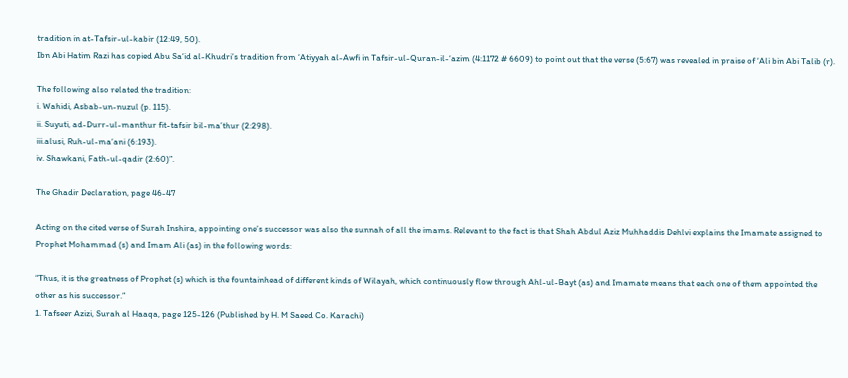tradition in at-Tafsir-ul-kabir (12:49, 50).
Ibn Abi Hatim Razi has copied Abu Sa‘id al-Khudri’s tradition from ‘Atiyyah al-Awfi in Tafsir-ul-Quran-il-‘azim (4:1172 # 6609) to point out that the verse (5:67) was revealed in praise of ‘Ali bin Abi Talib (r).

The following also related the tradition:
i. Wahidi, Asbab-un-nuzul (p. 115).
ii. Suyuti, ad-Durr-ul-manthur fit-tafsir bil-ma’thur (2:298).
iii.alusi, Ruh-ul-ma‘ani (6:193).
iv. Shawkani, Fath-ul-qadir (2:60)”.

The Ghadir Declaration, page 46-47

Acting on the cited verse of Surah Inshira, appointing one’s successor was also the sunnah of all the imams. Relevant to the fact is that Shah Abdul Aziz Muhhaddis Dehlvi explains the Imamate assigned to Prophet Mohammad (s) and Imam Ali (as) in the following words:

“Thus, it is the greatness of Prophet (s) which is the fountainhead of different kinds of Wilayah, which continuously flow through Ahl-ul-Bayt (as) and Imamate means that each one of them appointed the other as his successor.”
1. Tafseer Azizi, Surah al Haaqa, page 125-126 (Published by H. M Saeed Co. Karachi)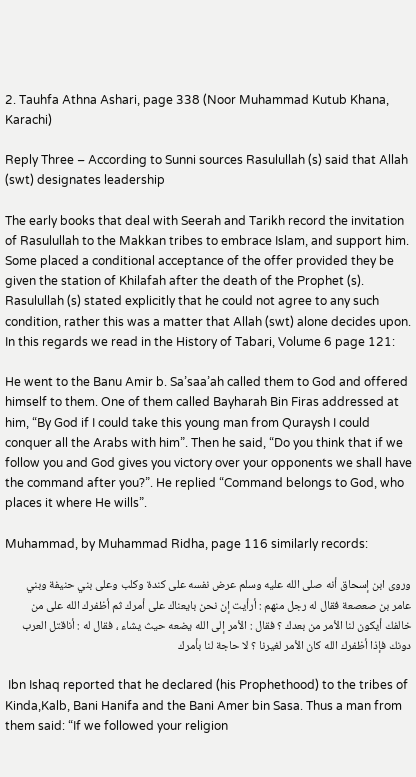2. Tauhfa Athna Ashari, page 338 (Noor Muhammad Kutub Khana, Karachi)

Reply Three – According to Sunni sources Rasulullah (s) said that Allah (swt) designates leadership

The early books that deal with Seerah and Tarikh record the invitation of Rasulullah to the Makkan tribes to embrace Islam, and support him. Some placed a conditional acceptance of the offer provided they be given the station of Khilafah after the death of the Prophet (s). Rasulullah (s) stated explicitly that he could not agree to any such condition, rather this was a matter that Allah (swt) alone decides upon. In this regards we read in the History of Tabari, Volume 6 page 121:

He went to the Banu Amir b. Sa’saa’ah called them to God and offered himself to them. One of them called Bayharah Bin Firas addressed at him, “By God if I could take this young man from Quraysh I could conquer all the Arabs with him”. Then he said, “Do you think that if we follow you and God gives you victory over your opponents we shall have the command after you?”. He replied “Command belongs to God, who places it where He wills”.

Muhammad, by Muhammad Ridha, page 116 similarly records:

وروى ابن إسحاق أنه صلى الله عليه وسلم عرض نفسه على كندة وكلب وعلى بني حنيفة وبني عامر بن صعصعة فقال له رجل منهم : أرأيت إن نحن بايعناك على أمرك ثم أظفرك الله على من خالفك أيكون لنا الأمر من بعدك ؟ فقال : الأمر إلى الله يضعه حيث يشاء ، فقال له : أناقتل العرب دونك فإذا أظفرك الله كان الأمر لغيرنا ؟ لا حاجة لنا بأمرك

 Ibn Ishaq reported that he declared (his Prophethood) to the tribes of Kinda,Kalb, Bani Hanifa and the Bani Amer bin Sasa. Thus a man from them said: “If we followed your religion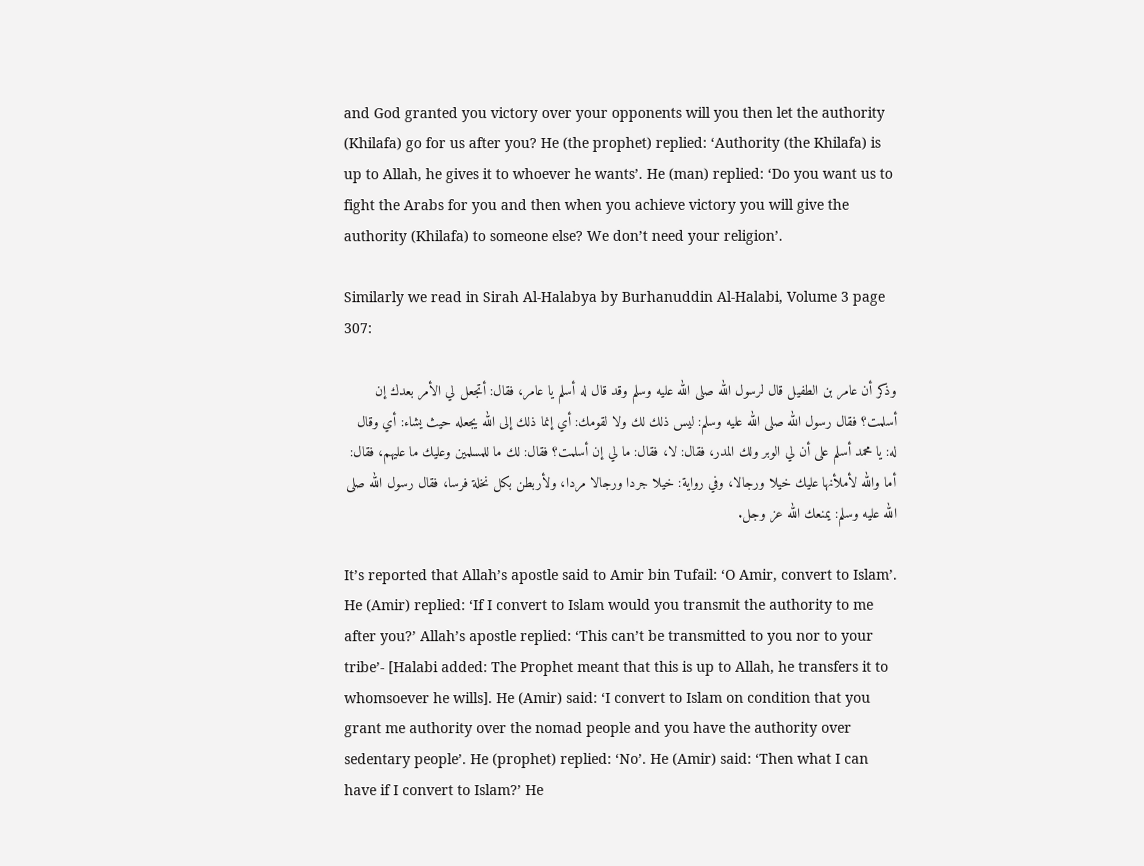and God granted you victory over your opponents will you then let the authority (Khilafa) go for us after you? He (the prophet) replied: ‘Authority (the Khilafa) is up to Allah, he gives it to whoever he wants’. He (man) replied: ‘Do you want us to fight the Arabs for you and then when you achieve victory you will give the authority (Khilafa) to someone else? We don’t need your religion’.

Similarly we read in Sirah Al-Halabya by Burhanuddin Al-Halabi, Volume 3 page 307:

وذكر أن عامر بن الطفيل قال لرسول الله صلى الله عليه وسلم وقد قال له أسلم يا عامر، فقال: أتجعل لي الأمر بعدك إن أسلمت؟ فقال رسول الله صلى الله عليه وسلم: ليس ذلك لك ولا لقومك: أي إنما ذلك إلى الله يجعله حيث يشاء: أي وقال له: يا محمد أسلم على أن لي الوبر ولك المدر، فقال: لا، فقال: ما لي إن أسلمت؟ فقال: لك ما للمسلمين وعليك ما عليهم، فقال: أما والله لأملأنها عليك خيلا ورجالا، وفي رواية: خيلا جردا ورجالا مردا، ولأربطن بكل نخلة فرسا، فقال رسول الله صلى الله عليه وسلم: يمنعك الله عز وجل.

It’s reported that Allah’s apostle said to Amir bin Tufail: ‘O Amir, convert to Islam’. He (Amir) replied: ‘If I convert to Islam would you transmit the authority to me after you?’ Allah’s apostle replied: ‘This can’t be transmitted to you nor to your tribe’- [Halabi added: The Prophet meant that this is up to Allah, he transfers it to whomsoever he wills]. He (Amir) said: ‘I convert to Islam on condition that you grant me authority over the nomad people and you have the authority over sedentary people’. He (prophet) replied: ‘No’. He (Amir) said: ‘Then what I can have if I convert to Islam?’ He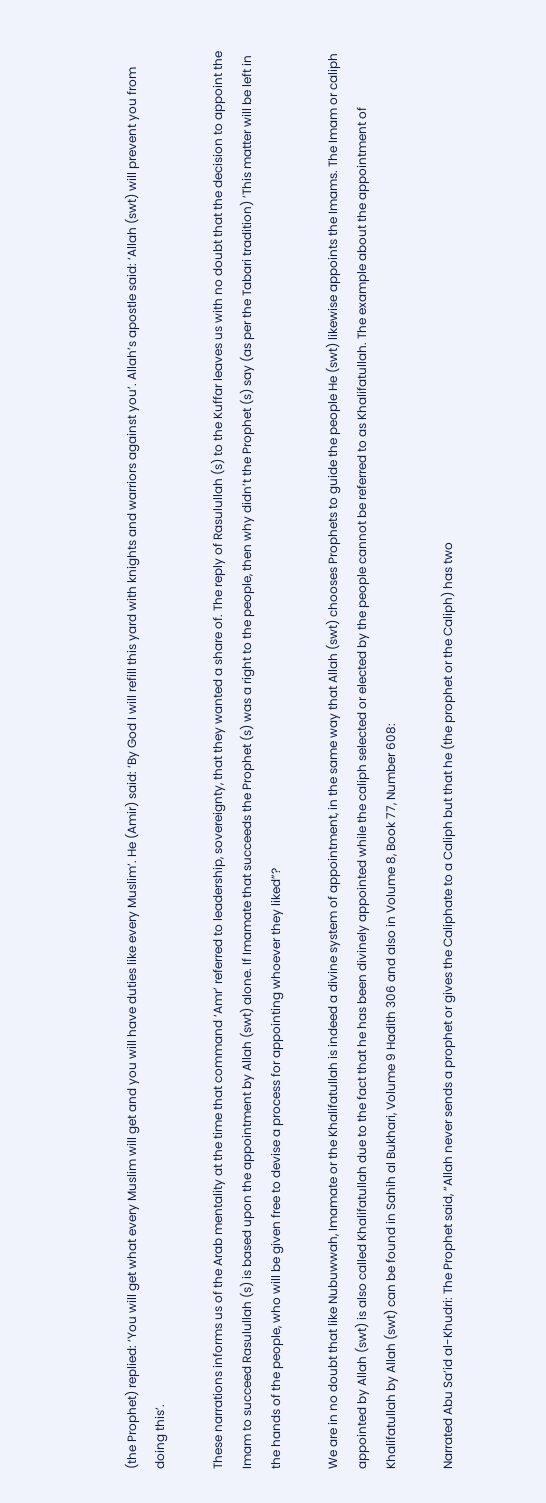(the Prophet) replied: ‘You will get what every Muslim will get and you will have duties like every Muslim’. He (Amir) said: ‘By God I will refill this yard with knights and warriors against you’. Allah’s apostle said: ‘Allah (swt) will prevent you from doing this’.

These narrations informs us of the Arab mentality at the time that command ‘Amr’ referred to leadership, sovereignty, that they wanted a share of. The reply of Rasulullah (s) to the Kuffar leaves us with no doubt that the decision to appoint the Imam to succeed Rasulullah (s) is based upon the appointment by Allah (swt) alone. If Imamate that succeeds the Prophet (s) was a right to the people, then why didn’t the Prophet (s) say (as per the Tabari tradition) ‘This matter will be left in the hands of the people, who will be given free to devise a process for appointing whoever they liked”?

We are in no doubt that like Nubuwwah, Imamate or the Khalifatullah is indeed a divine system of appointment, in the same way that Allah (swt) chooses Prophets to guide the people He (swt) likewise appoints the Imams. The Imam or caliph appointed by Allah (swt) is also called Khalifatullah due to the fact that he has been divinely appointed while the caliph selected or elected by the people cannot be referred to as Khalifatullah. The example about the appointment of Khalifatullah by Allah (swt) can be found in Sahih al Bukhari, Volume 9 Hadith 306 and also in Volume 8, Book 77, Number 608:

Narrated Abu Sa’id al-Khudri: The Prophet said, “Allah never sends a prophet or gives the Caliphate to a Caliph but that he (the prophet or the Caliph) has two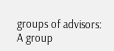groups of advisors: A group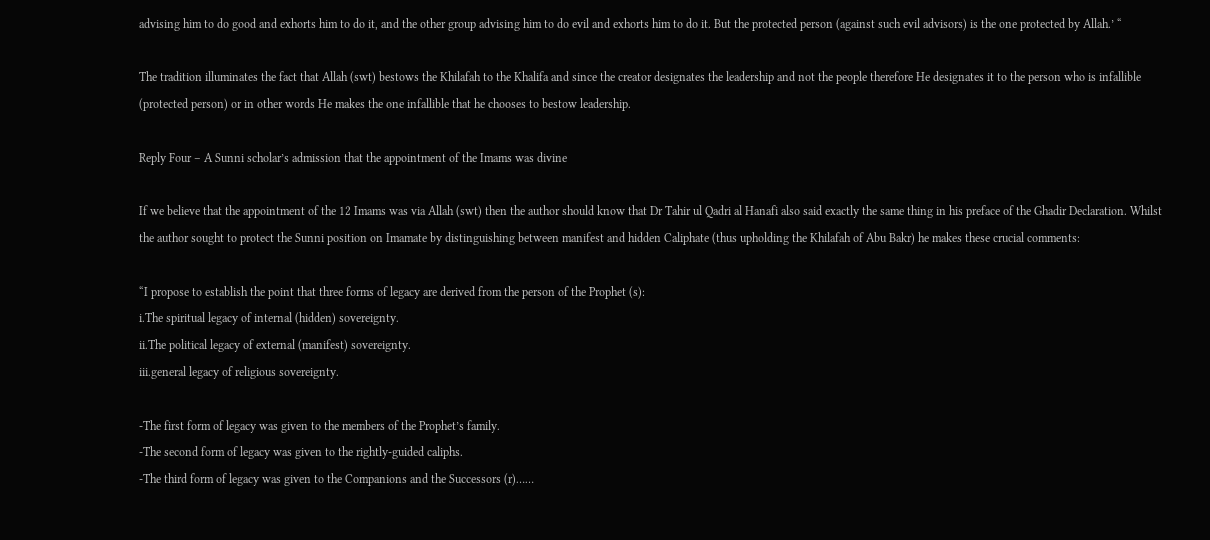advising him to do good and exhorts him to do it, and the other group advising him to do evil and exhorts him to do it. But the protected person (against such evil advisors) is the one protected by Allah.’ “

The tradition illuminates the fact that Allah (swt) bestows the Khilafah to the Khalifa and since the creator designates the leadership and not the people therefore He designates it to the person who is infallible (protected person) or in other words He makes the one infallible that he chooses to bestow leadership.

Reply Four – A Sunni scholar’s admission that the appointment of the Imams was divine

If we believe that the appointment of the 12 Imams was via Allah (swt) then the author should know that Dr Tahir ul Qadri al Hanafi also said exactly the same thing in his preface of the Ghadir Declaration. Whilst the author sought to protect the Sunni position on Imamate by distinguishing between manifest and hidden Caliphate (thus upholding the Khilafah of Abu Bakr) he makes these crucial comments:

“I propose to establish the point that three forms of legacy are derived from the person of the Prophet (s):
i.The spiritual legacy of internal (hidden) sovereignty.
ii.The political legacy of external (manifest) sovereignty.
iii.general legacy of religious sovereignty.

-The first form of legacy was given to the members of the Prophet’s family.
-The second form of legacy was given to the rightly-guided caliphs.
-The third form of legacy was given to the Companions and the Successors (r)……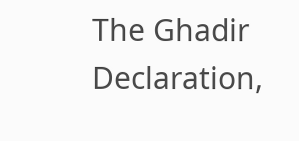The Ghadir Declaration,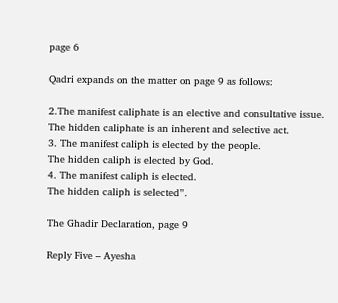page 6

Qadri expands on the matter on page 9 as follows:

2.The manifest caliphate is an elective and consultative issue.
The hidden caliphate is an inherent and selective act.
3. The manifest caliph is elected by the people.
The hidden caliph is elected by God.
4. The manifest caliph is elected.
The hidden caliph is selected”.

The Ghadir Declaration, page 9

Reply Five – Ayesha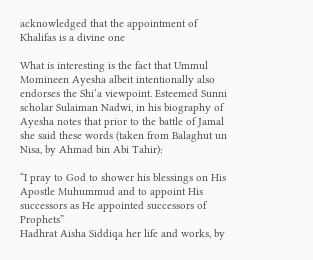acknowledged that the appointment of Khalifas is a divine one

What is interesting is the fact that Ummul Momineen Ayesha albeit intentionally also endorses the Shi’a viewpoint. Esteemed Sunni scholar Sulaiman Nadwi, in his biography of Ayesha notes that prior to the battle of Jamal she said these words (taken from Balaghut un Nisa, by Ahmad bin Abi Tahir):

“I pray to God to shower his blessings on His Apostle Muhummud and to appoint His successors as He appointed successors of Prophets”
Hadhrat Aisha Siddiqa her life and works, by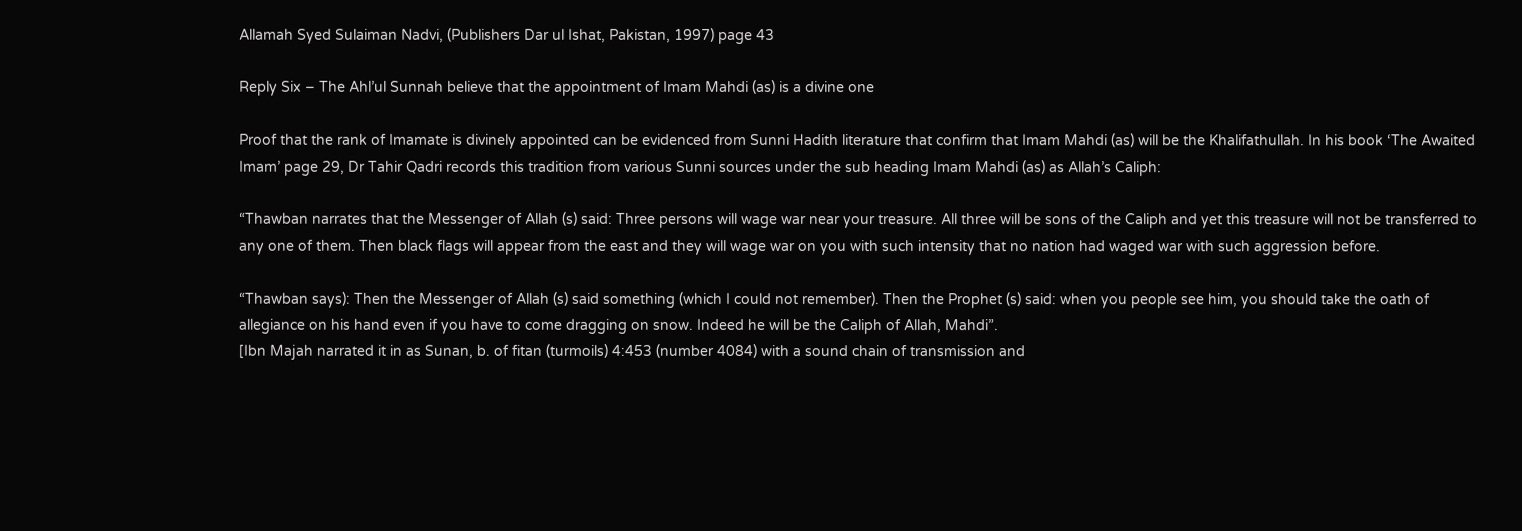Allamah Syed Sulaiman Nadvi, (Publishers Dar ul Ishat, Pakistan, 1997) page 43

Reply Six – The Ahl’ul Sunnah believe that the appointment of Imam Mahdi (as) is a divine one

Proof that the rank of Imamate is divinely appointed can be evidenced from Sunni Hadith literature that confirm that Imam Mahdi (as) will be the Khalifathullah. In his book ‘The Awaited Imam’ page 29, Dr Tahir Qadri records this tradition from various Sunni sources under the sub heading Imam Mahdi (as) as Allah’s Caliph:

“Thawban narrates that the Messenger of Allah (s) said: Three persons will wage war near your treasure. All three will be sons of the Caliph and yet this treasure will not be transferred to any one of them. Then black flags will appear from the east and they will wage war on you with such intensity that no nation had waged war with such aggression before.

“Thawban says): Then the Messenger of Allah (s) said something (which I could not remember). Then the Prophet (s) said: when you people see him, you should take the oath of allegiance on his hand even if you have to come dragging on snow. Indeed he will be the Caliph of Allah, Mahdi”.
[Ibn Majah narrated it in as Sunan, b. of fitan (turmoils) 4:453 (number 4084) with a sound chain of transmission and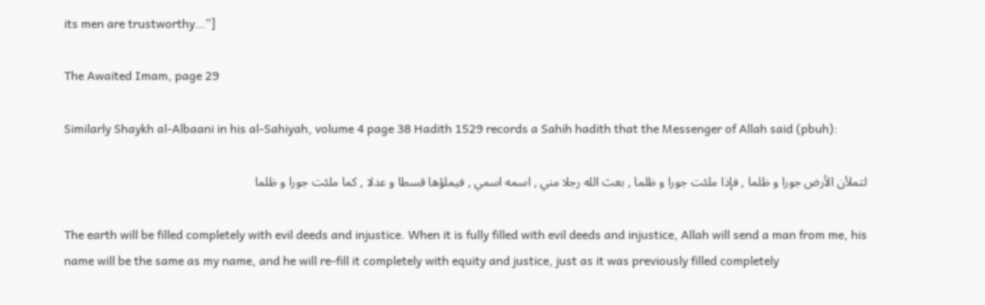its men are trustworthy…”]

The Awaited Imam, page 29

Similarly Shaykh al-Albaani in his al-Sahiyah, volume 4 page 38 Hadith 1529 records a Sahih hadith that the Messenger of Allah said (pbuh):

لتملأن الأرض جورا و ظلما , فإذا ملئت جورا و ظلما , بعث الله رجلا مني , اسمه اسمي , فيملؤها قسطا و عدلا , كما ملئت جورا و ظلما

The earth will be filled completely with evil deeds and injustice. When it is fully filled with evil deeds and injustice, Allah will send a man from me, his name will be the same as my name, and he will re-fill it completely with equity and justice, just as it was previously filled completely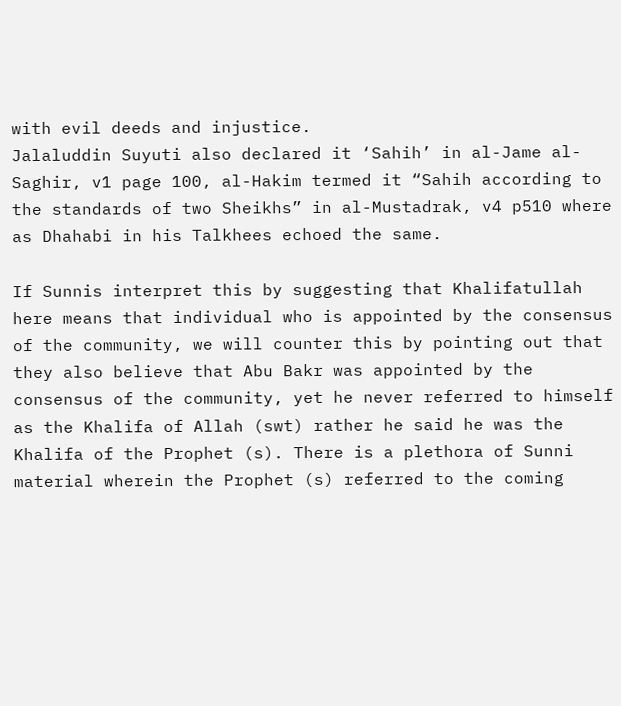with evil deeds and injustice.
Jalaluddin Suyuti also declared it ‘Sahih’ in al-Jame al-Saghir, v1 page 100, al-Hakim termed it “Sahih according to the standards of two Sheikhs” in al-Mustadrak, v4 p510 where as Dhahabi in his Talkhees echoed the same.

If Sunnis interpret this by suggesting that Khalifatullah here means that individual who is appointed by the consensus of the community, we will counter this by pointing out that they also believe that Abu Bakr was appointed by the consensus of the community, yet he never referred to himself as the Khalifa of Allah (swt) rather he said he was the Khalifa of the Prophet (s). There is a plethora of Sunni material wherein the Prophet (s) referred to the coming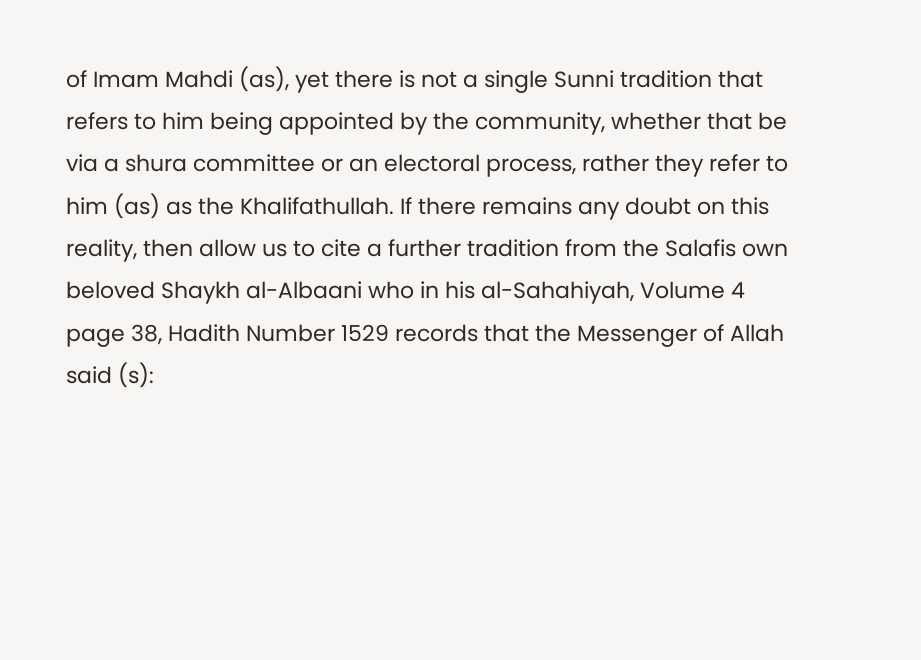of Imam Mahdi (as), yet there is not a single Sunni tradition that refers to him being appointed by the community, whether that be via a shura committee or an electoral process, rather they refer to him (as) as the Khalifathullah. If there remains any doubt on this reality, then allow us to cite a further tradition from the Salafis own beloved Shaykh al-Albaani who in his al-Sahahiyah, Volume 4 page 38, Hadith Number 1529 records that the Messenger of Allah said (s):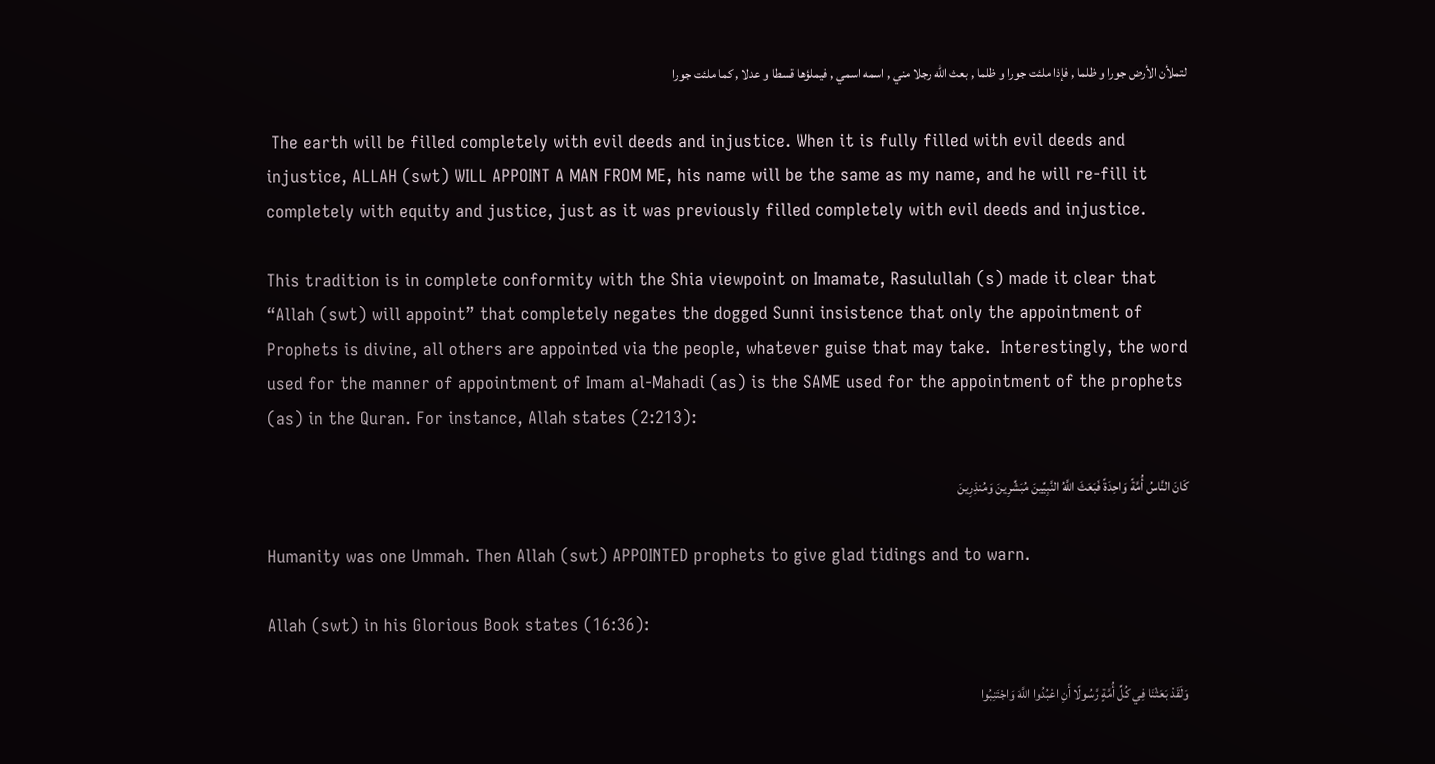لتملأن الأرض جورا و ظلما , فإذا ملئت جورا و ظلما , بعث الله رجلا مني , اسمه اسمي , فيملؤها قسطا و عدلا , كما ملئت جورا

 The earth will be filled completely with evil deeds and injustice. When it is fully filled with evil deeds and injustice, ALLAH (swt) WILL APPOINT A MAN FROM ME, his name will be the same as my name, and he will re-fill it completely with equity and justice, just as it was previously filled completely with evil deeds and injustice.

This tradition is in complete conformity with the Shia viewpoint on Imamate, Rasulullah (s) made it clear that “Allah (swt) will appoint” that completely negates the dogged Sunni insistence that only the appointment of Prophets is divine, all others are appointed via the people, whatever guise that may take.  Interestingly, the word used for the manner of appointment of Imam al-Mahadi (as) is the SAME used for the appointment of the prophets (as) in the Quran. For instance, Allah states (2:213):

كَانَ النَّاسُ أُمَّةً وَاحِدَةً فَبَعَثَ اللَّهُ النَّبِيِّينَ مُبَشِّرِينَ وَمُنذِرِينَ

Humanity was one Ummah. Then Allah (swt) APPOINTED prophets to give glad tidings and to warn.

Allah (swt) in his Glorious Book states (16:36):

وَلَقَدْ بَعَثْنَا فِي كُلِّ أُمَّةٍ رَّسُولًا أَنِ اعْبُدُوا اللَّهَ وَاجْتَنِبُوا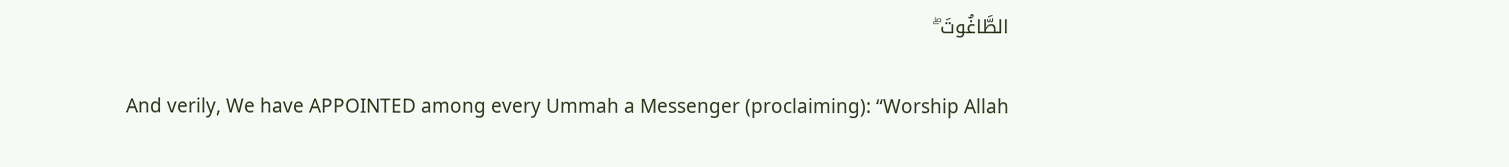الطَّاغُوتَ ۖ

And verily, We have APPOINTED among every Ummah a Messenger (proclaiming): “Worship Allah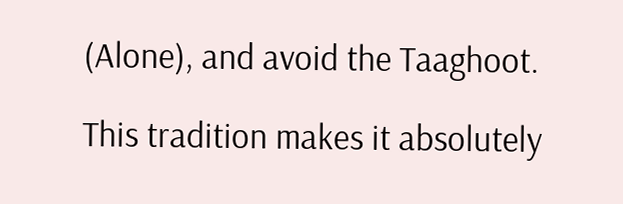(Alone), and avoid the Taaghoot.

This tradition makes it absolutely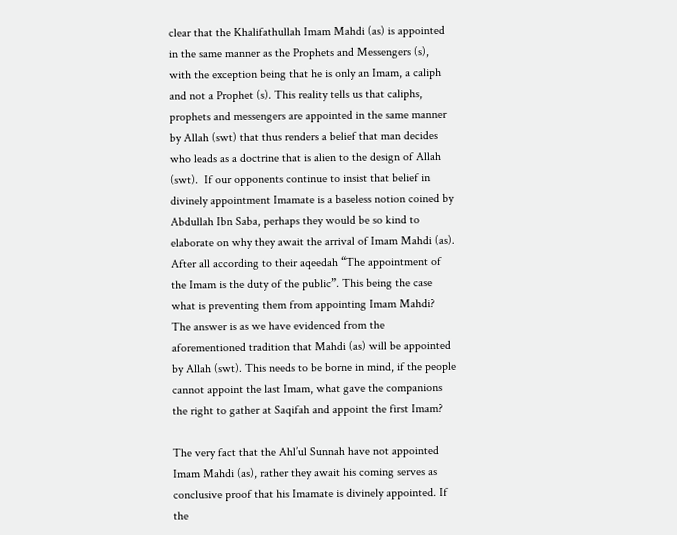clear that the Khalifathullah Imam Mahdi (as) is appointed in the same manner as the Prophets and Messengers (s), with the exception being that he is only an Imam, a caliph and not a Prophet (s). This reality tells us that caliphs, prophets and messengers are appointed in the same manner by Allah (swt) that thus renders a belief that man decides who leads as a doctrine that is alien to the design of Allah (swt).  If our opponents continue to insist that belief in divinely appointment Imamate is a baseless notion coined by Abdullah Ibn Saba, perhaps they would be so kind to elaborate on why they await the arrival of Imam Mahdi (as). After all according to their aqeedah “The appointment of the Imam is the duty of the public”. This being the case what is preventing them from appointing Imam Mahdi? The answer is as we have evidenced from the aforementioned tradition that Mahdi (as) will be appointed by Allah (swt). This needs to be borne in mind, if the people cannot appoint the last Imam, what gave the companions the right to gather at Saqifah and appoint the first Imam?

The very fact that the Ahl’ul Sunnah have not appointed Imam Mahdi (as), rather they await his coming serves as conclusive proof that his Imamate is divinely appointed. If the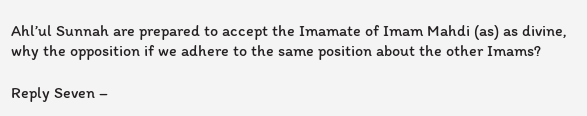Ahl’ul Sunnah are prepared to accept the Imamate of Imam Mahdi (as) as divine, why the opposition if we adhere to the same position about the other Imams?

Reply Seven –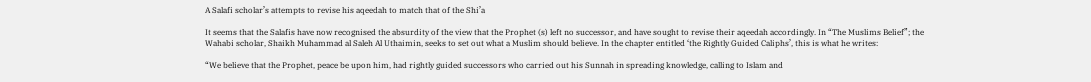A Salafi scholar’s attempts to revise his aqeedah to match that of the Shi’a

It seems that the Salafis have now recognised the absurdity of the view that the Prophet (s) left no successor, and have sought to revise their aqeedah accordingly. In “The Muslims Belief”; the Wahabi scholar, Shaikh Muhammad al Saleh Al Uthaimin, seeks to set out what a Muslim should believe. In the chapter entitled ‘the Rightly Guided Caliphs’, this is what he writes:

“We believe that the Prophet, peace be upon him, had rightly guided successors who carried out his Sunnah in spreading knowledge, calling to Islam and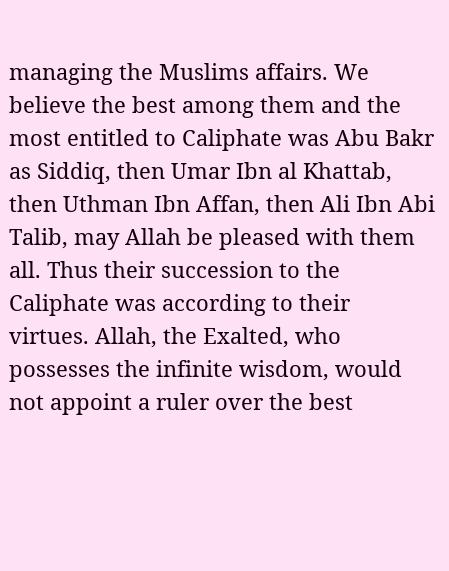managing the Muslims affairs. We believe the best among them and the most entitled to Caliphate was Abu Bakr as Siddiq, then Umar Ibn al Khattab, then Uthman Ibn Affan, then Ali Ibn Abi Talib, may Allah be pleased with them all. Thus their succession to the Caliphate was according to their virtues. Allah, the Exalted, who possesses the infinite wisdom, would not appoint a ruler over the best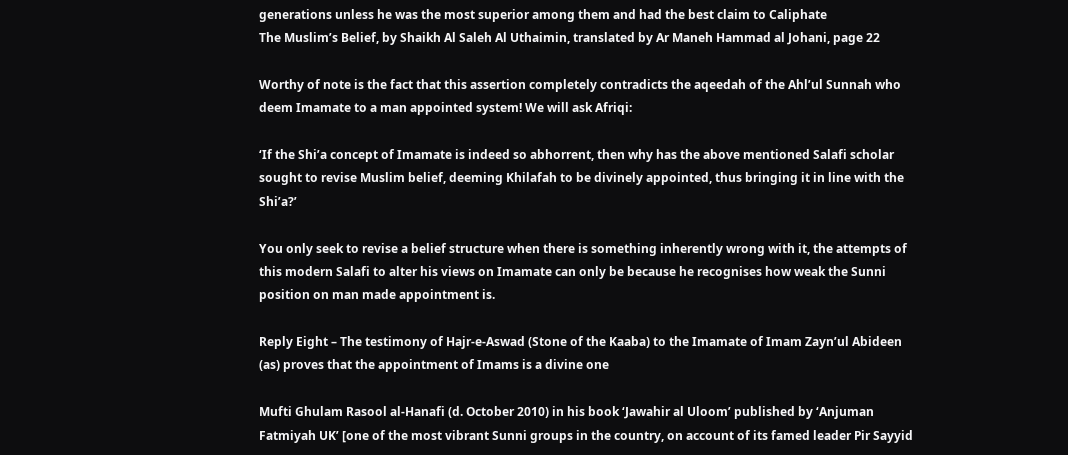generations unless he was the most superior among them and had the best claim to Caliphate
The Muslim’s Belief, by Shaikh Al Saleh Al Uthaimin, translated by Ar Maneh Hammad al Johani, page 22

Worthy of note is the fact that this assertion completely contradicts the aqeedah of the Ahl’ul Sunnah who deem Imamate to a man appointed system! We will ask Afriqi:

‘If the Shi’a concept of Imamate is indeed so abhorrent, then why has the above mentioned Salafi scholar sought to revise Muslim belief, deeming Khilafah to be divinely appointed, thus bringing it in line with the Shi’a?’

You only seek to revise a belief structure when there is something inherently wrong with it, the attempts of this modern Salafi to alter his views on Imamate can only be because he recognises how weak the Sunni position on man made appointment is.

Reply Eight – The testimony of Hajr-e-Aswad (Stone of the Kaaba) to the Imamate of Imam Zayn’ul Abideen (as) proves that the appointment of Imams is a divine one

Mufti Ghulam Rasool al-Hanafi (d. October 2010) in his book ‘Jawahir al Uloom’ published by ‘Anjuman Fatmiyah UK’ [one of the most vibrant Sunni groups in the country, on account of its famed leader Pir Sayyid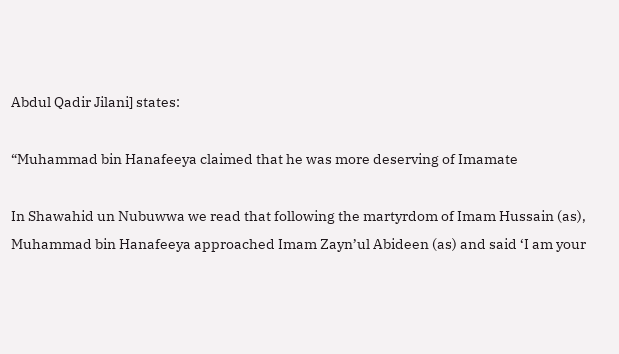Abdul Qadir Jilani] states:

“Muhammad bin Hanafeeya claimed that he was more deserving of Imamate

In Shawahid un Nubuwwa we read that following the martyrdom of Imam Hussain (as), Muhammad bin Hanafeeya approached Imam Zayn’ul Abideen (as) and said ‘I am your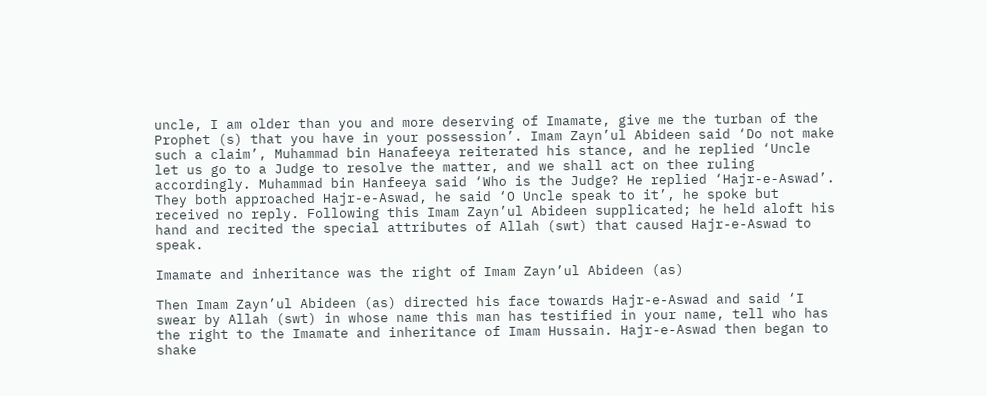uncle, I am older than you and more deserving of Imamate, give me the turban of the Prophet (s) that you have in your possession’. Imam Zayn’ul Abideen said ‘Do not make such a claim’, Muhammad bin Hanafeeya reiterated his stance, and he replied ‘Uncle let us go to a Judge to resolve the matter, and we shall act on thee ruling accordingly. Muhammad bin Hanfeeya said ‘Who is the Judge? He replied ‘Hajr-e-Aswad’. They both approached Hajr-e-Aswad, he said ‘O Uncle speak to it’, he spoke but received no reply. Following this Imam Zayn’ul Abideen supplicated; he held aloft his hand and recited the special attributes of Allah (swt) that caused Hajr-e-Aswad to speak.

Imamate and inheritance was the right of Imam Zayn’ul Abideen (as)

Then Imam Zayn’ul Abideen (as) directed his face towards Hajr-e-Aswad and said ‘I swear by Allah (swt) in whose name this man has testified in your name, tell who has the right to the Imamate and inheritance of Imam Hussain. Hajr-e-Aswad then began to shake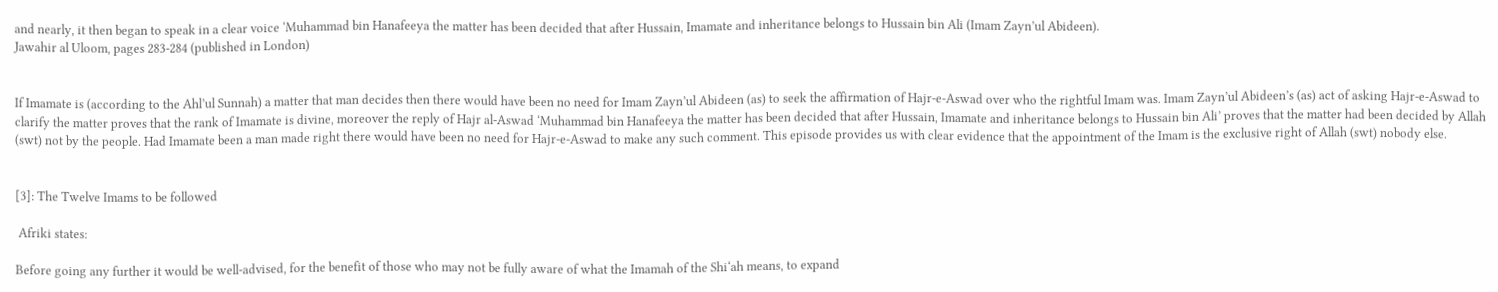and nearly, it then began to speak in a clear voice ‘Muhammad bin Hanafeeya the matter has been decided that after Hussain, Imamate and inheritance belongs to Hussain bin Ali (Imam Zayn’ul Abideen).
Jawahir al Uloom, pages 283-284 (published in London)


If Imamate is (according to the Ahl’ul Sunnah) a matter that man decides then there would have been no need for Imam Zayn’ul Abideen (as) to seek the affirmation of Hajr-e-Aswad over who the rightful Imam was. Imam Zayn’ul Abideen’s (as) act of asking Hajr-e-Aswad to clarify the matter proves that the rank of Imamate is divine, moreover the reply of Hajr al-Aswad ‘Muhammad bin Hanafeeya the matter has been decided that after Hussain, Imamate and inheritance belongs to Hussain bin Ali’ proves that the matter had been decided by Allah (swt) not by the people. Had Imamate been a man made right there would have been no need for Hajr-e-Aswad to make any such comment. This episode provides us with clear evidence that the appointment of the Imam is the exclusive right of Allah (swt) nobody else.


[3]: The Twelve Imams to be followed

 Afriki states:

Before going any further it would be well-advised, for the benefit of those who may not be fully aware of what the Imamah of the Shi‘ah means, to expand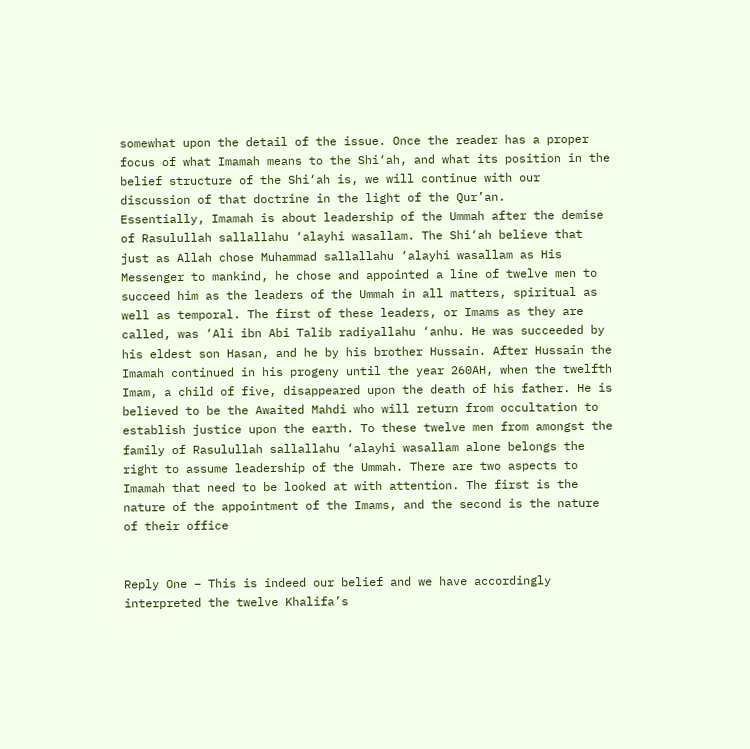somewhat upon the detail of the issue. Once the reader has a proper focus of what Imamah means to the Shi‘ah, and what its position in the belief structure of the Shi‘ah is, we will continue with our discussion of that doctrine in the light of the Qur’an.
Essentially, Imamah is about leadership of the Ummah after the demise of Rasulullah sallallahu ‘alayhi wasallam. The Shi‘ah believe that just as Allah chose Muhammad sallallahu ‘alayhi wasallam as His Messenger to mankind, he chose and appointed a line of twelve men to succeed him as the leaders of the Ummah in all matters, spiritual as well as temporal. The first of these leaders, or Imams as they are called, was ‘Ali ibn Abi Talib radiyallahu ‘anhu. He was succeeded by his eldest son Hasan, and he by his brother Hussain. After Hussain the Imamah continued in his progeny until the year 260AH, when the twelfth Imam, a child of five, disappeared upon the death of his father. He is believed to be the Awaited Mahdi who will return from occultation to establish justice upon the earth. To these twelve men from amongst the family of Rasulullah sallallahu ‘alayhi wasallam alone belongs the right to assume leadership of the Ummah. There are two aspects to Imamah that need to be looked at with attention. The first is the nature of the appointment of the Imams, and the second is the nature of their office


Reply One – This is indeed our belief and we have accordingly interpreted the twelve Khalifa’s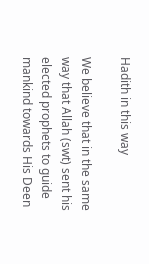Hadith in this way

We believe that in the same way that Allah (swt) sent his elected prophets to guide mankind towards His Deen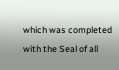which was completed with the Seal of all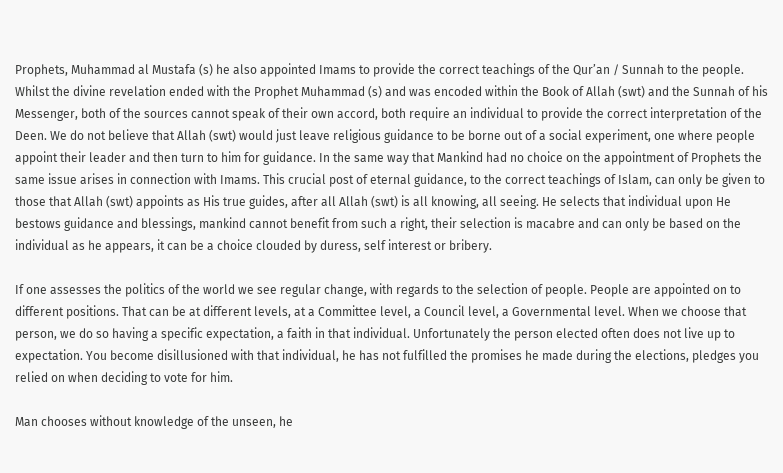Prophets, Muhammad al Mustafa (s) he also appointed Imams to provide the correct teachings of the Qur’an / Sunnah to the people. Whilst the divine revelation ended with the Prophet Muhammad (s) and was encoded within the Book of Allah (swt) and the Sunnah of his Messenger, both of the sources cannot speak of their own accord, both require an individual to provide the correct interpretation of the Deen. We do not believe that Allah (swt) would just leave religious guidance to be borne out of a social experiment, one where people appoint their leader and then turn to him for guidance. In the same way that Mankind had no choice on the appointment of Prophets the same issue arises in connection with Imams. This crucial post of eternal guidance, to the correct teachings of Islam, can only be given to those that Allah (swt) appoints as His true guides, after all Allah (swt) is all knowing, all seeing. He selects that individual upon He bestows guidance and blessings, mankind cannot benefit from such a right, their selection is macabre and can only be based on the individual as he appears, it can be a choice clouded by duress, self interest or bribery.

If one assesses the politics of the world we see regular change, with regards to the selection of people. People are appointed on to different positions. That can be at different levels, at a Committee level, a Council level, a Governmental level. When we choose that person, we do so having a specific expectation, a faith in that individual. Unfortunately the person elected often does not live up to expectation. You become disillusioned with that individual, he has not fulfilled the promises he made during the elections, pledges you relied on when deciding to vote for him.

Man chooses without knowledge of the unseen, he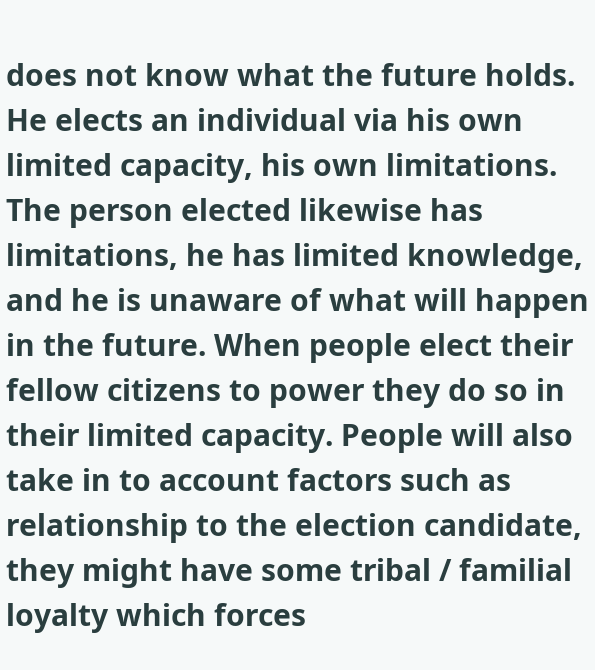does not know what the future holds. He elects an individual via his own limited capacity, his own limitations. The person elected likewise has limitations, he has limited knowledge, and he is unaware of what will happen in the future. When people elect their fellow citizens to power they do so in their limited capacity. People will also take in to account factors such as relationship to the election candidate, they might have some tribal / familial loyalty which forces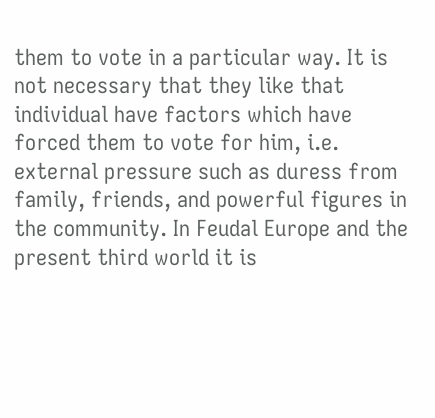them to vote in a particular way. It is not necessary that they like that individual have factors which have forced them to vote for him, i.e. external pressure such as duress from family, friends, and powerful figures in the community. In Feudal Europe and the present third world it is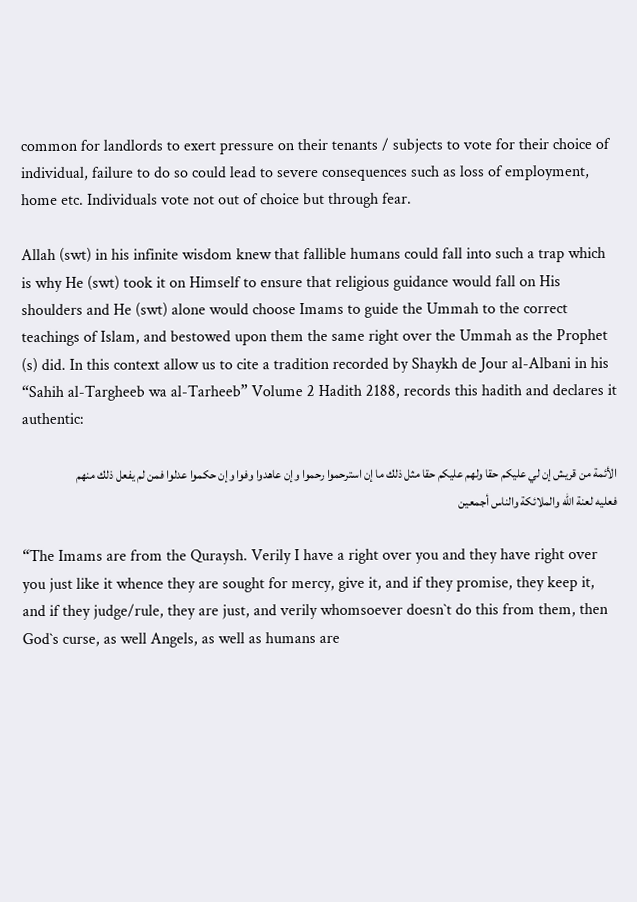common for landlords to exert pressure on their tenants / subjects to vote for their choice of individual, failure to do so could lead to severe consequences such as loss of employment, home etc. Individuals vote not out of choice but through fear.

Allah (swt) in his infinite wisdom knew that fallible humans could fall into such a trap which is why He (swt) took it on Himself to ensure that religious guidance would fall on His shoulders and He (swt) alone would choose Imams to guide the Ummah to the correct teachings of Islam, and bestowed upon them the same right over the Ummah as the Prophet (s) did. In this context allow us to cite a tradition recorded by Shaykh de Jour al-Albani in his “Sahih al-Targheeb wa al-Tarheeb” Volume 2 Hadith 2188, records this hadith and declares it authentic:

الأئمة من قريش إن لي عليكم حقا ولهم عليكم حقا مثل ذلك ما إن استرحموا رحموا وإن عاهدوا وفوا وإن حكموا عدلوا فمن لم يفعل ذلك منهم فعليه لعنة الله والملائكة والناس أجمعين

“The Imams are from the Quraysh. Verily I have a right over you and they have right over you just like it whence they are sought for mercy, give it, and if they promise, they keep it, and if they judge/rule, they are just, and verily whomsoever doesn`t do this from them, then God`s curse, as well Angels, as well as humans are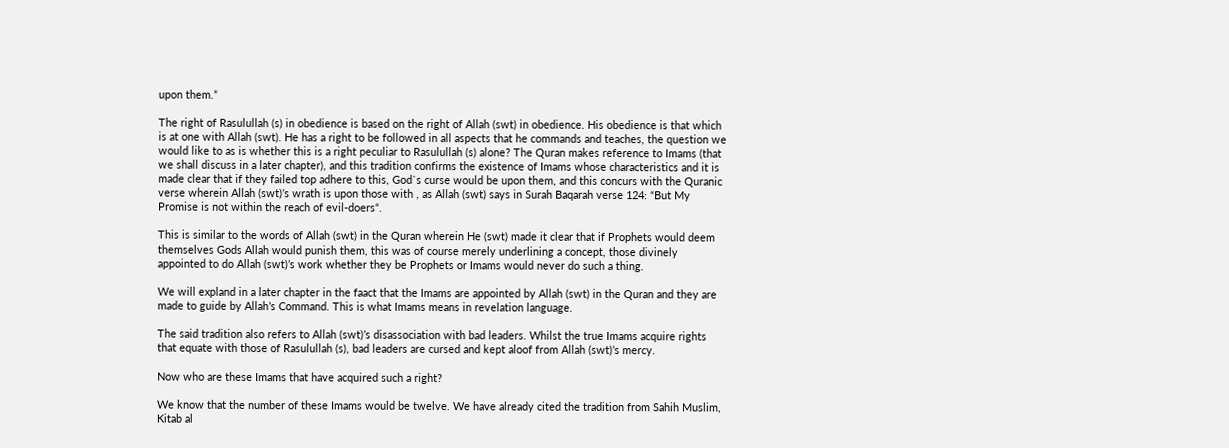upon them.”

The right of Rasulullah (s) in obedience is based on the right of Allah (swt) in obedience. His obedience is that which is at one with Allah (swt). He has a right to be followed in all aspects that he commands and teaches, the question we would like to as is whether this is a right peculiar to Rasulullah (s) alone? The Quran makes reference to Imams (that we shall discuss in a later chapter), and this tradition confirms the existence of Imams whose characteristics and it is made clear that if they failed top adhere to this, God`s curse would be upon them, and this concurs with the Quranic verse wherein Allah (swt)’s wrath is upon those with , as Allah (swt) says in Surah Baqarah verse 124: “But My Promise is not within the reach of evil-doers“.

This is similar to the words of Allah (swt) in the Quran wherein He (swt) made it clear that if Prophets would deem themselves Gods Allah would punish them, this was of course merely underlining a concept, those divinely appointed to do Allah (swt)’s work whether they be Prophets or Imams would never do such a thing.

We will expland in a later chapter in the faact that the Imams are appointed by Allah (swt) in the Quran and they are made to guide by Allah’s Command. This is what Imams means in revelation language.

The said tradition also refers to Allah (swt)’s disassociation with bad leaders. Whilst the true Imams acquire rights that equate with those of Rasulullah (s), bad leaders are cursed and kept aloof from Allah (swt)’s mercy.

Now who are these Imams that have acquired such a right?

We know that the number of these Imams would be twelve. We have already cited the tradition from Sahih Muslim, Kitab al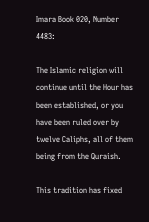Imara Book 020, Number 4483:

The Islamic religion will continue until the Hour has been established, or you have been ruled over by twelve Caliphs, all of them being from the Quraish.

This tradition has fixed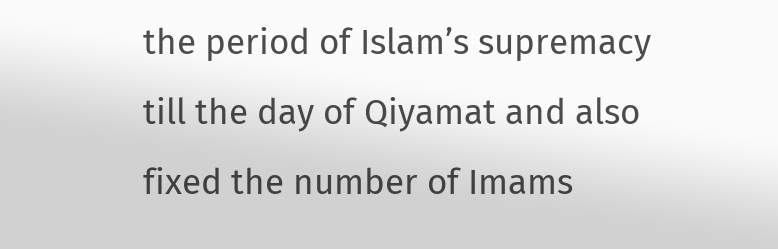the period of Islam’s supremacy till the day of Qiyamat and also fixed the number of Imams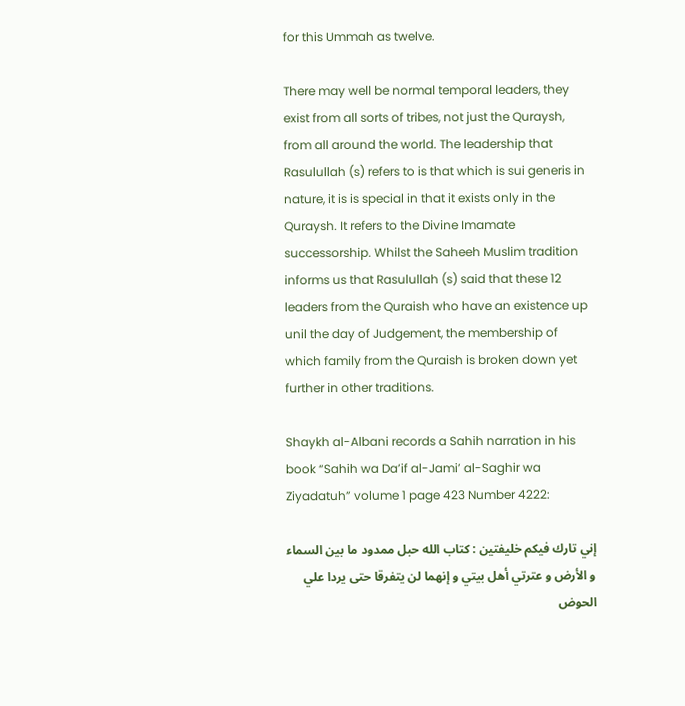for this Ummah as twelve.

There may well be normal temporal leaders, they exist from all sorts of tribes, not just the Quraysh, from all around the world. The leadership that Rasulullah (s) refers to is that which is sui generis in nature, it is is special in that it exists only in the Quraysh. It refers to the Divine Imamate successorship. Whilst the Saheeh Muslim tradition informs us that Rasulullah (s) said that these 12 leaders from the Quraish who have an existence up unil the day of Judgement, the membership of which family from the Quraish is broken down yet further in other traditions.

Shaykh al-Albani records a Sahih narration in his book “Sahih wa Da’if al-Jami’ al-Saghir wa Ziyadatuh” volume 1 page 423 Number 4222:

إني تارك فيكم خليفتين : كتاب الله حبل ممدود ما بين السماء و الأرض و عترتي أهل بيتي و إنهما لن يتفرقا حتى يردا علي الحوض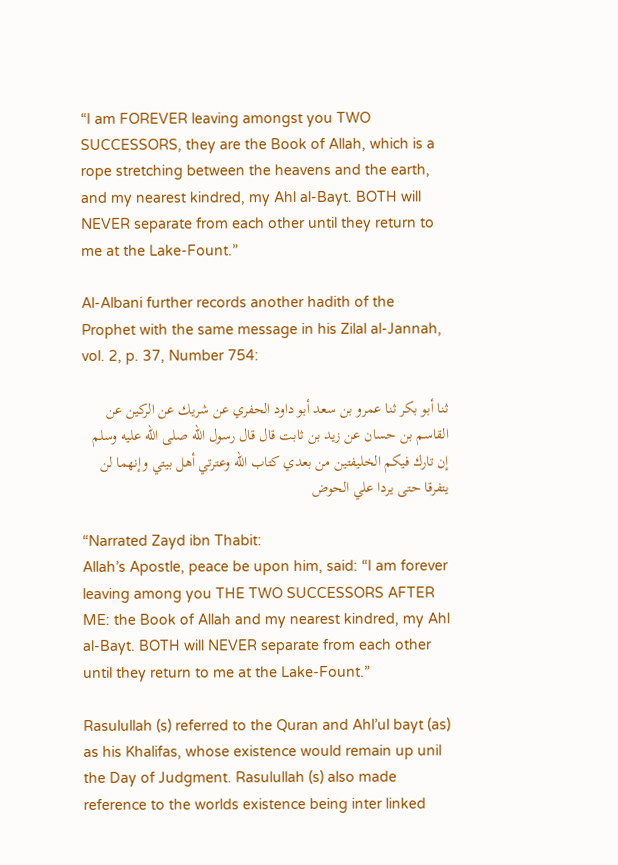“I am FOREVER leaving amongst you TWO SUCCESSORS, they are the Book of Allah, which is a rope stretching between the heavens and the earth, and my nearest kindred, my Ahl al-Bayt. BOTH will NEVER separate from each other until they return to me at the Lake-Fount.”

Al-Albani further records another hadith of the Prophet with the same message in his Zilal al-Jannah, vol. 2, p. 37, Number 754:

ثنا أبو بكر ثنا عمرو بن سعد أبو داود الحفري عن شريك عن الركين عن القاسم بن حسان عن زيد بن ثابت قال قال رسول الله صلى الله عليه وسلم إن تارك فيكم الخليفتين من بعدي كتاب الله وعترتي أهل بيتي وإنهما لن يتفرقا حتى يردا علي الحوض

“Narrated Zayd ibn Thabit:
Allah’s Apostle, peace be upon him, said: “I am forever leaving among you THE TWO SUCCESSORS AFTER ME: the Book of Allah and my nearest kindred, my Ahl al-Bayt. BOTH will NEVER separate from each other until they return to me at the Lake-Fount.”

Rasulullah (s) referred to the Quran and Ahl’ul bayt (as) as his Khalifas, whose existence would remain up unil the Day of Judgment. Rasulullah (s) also made reference to the worlds existence being inter linked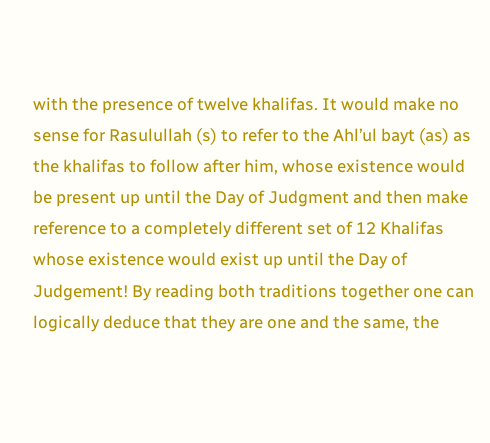with the presence of twelve khalifas. It would make no sense for Rasulullah (s) to refer to the Ahl’ul bayt (as) as the khalifas to follow after him, whose existence would be present up until the Day of Judgment and then make reference to a completely different set of 12 Khalifas whose existence would exist up until the Day of Judgement! By reading both traditions together one can logically deduce that they are one and the same, the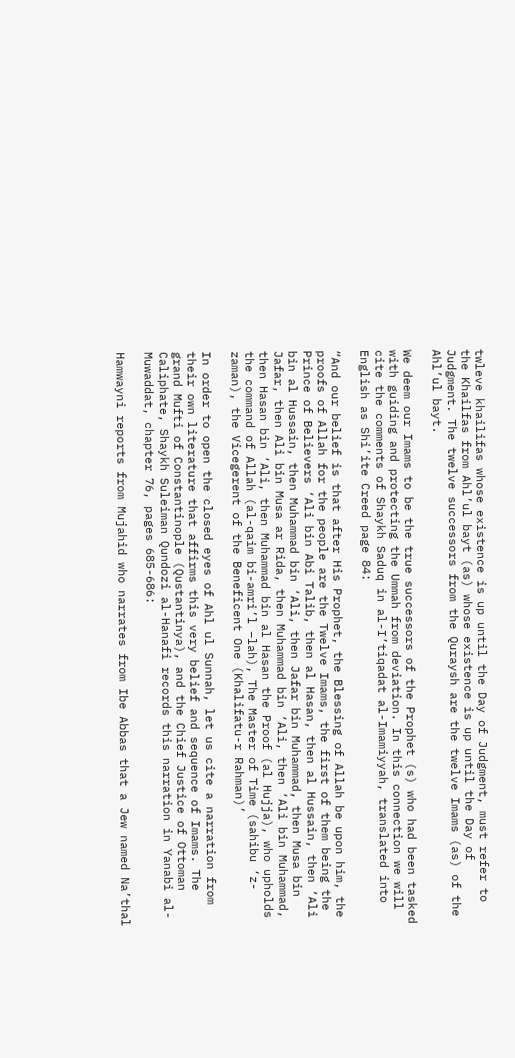twleve khailifas whose existence is up until the Day of Judgment, must refer to the Khailfas from Ahl’ul bayt (as) whose existence is up until the Day of Judgment. The twelve successors from the Quraysh are the twelve Imams (as) of the Ahl’ul bayt.

We deem our Imams to be the true successors of the Prophet (s) who had been tasked with guiding and protecting the Ummah from deviation. In this connection we will cite the comments of Shaykh Saduq in al-I’tiqadat al-Imamiyyah, translated into English as Shi’ite Creed page 84:

“And our belief is that after His Prophet, the Blessing of Allah be upon him, the proofs of Allah for the people are the Twelve Imams, the first of them being the Prince of Believers ‘Ali bin Abi Talib, then al Hasan, then al Hussain, then ‘Ali bin al Hussain, then Muhammad bin ‘Ali, then Jafar bin Muhammad, then Musa bin Jafar, then Ali bin Musa ar Rida, then Muhammad bin ‘Ali, then ‘Ali bin Muhammad, then Hasan bin ‘Ali, then Muhammad bin al Hasan the Proof (al Hujja), who upholds the command of Allah (al-qaim bi-amri’l –lah), The Master of Time (sahibu ‘z-zaman), the Vicegerent of the Beneficent One (Khalifatu-r Rahman)’

In order to open the closed eyes of Ahl ul Sunnah, let us cite a narration from their own literature that affirms this very belief and sequence of Imams. The grand Mufti of Constantinople (Qustantinya), and the Chief Justice of Ottoman Caliphate, Shaykh Suleiman Qundozi al-Hanafi records this narration in Yanabi al-Muwaddat, chapter 76, pages 685-686:

Hamwayni reports from Mujahid who narrates from Ibe Abbas that a Jew named Na’thal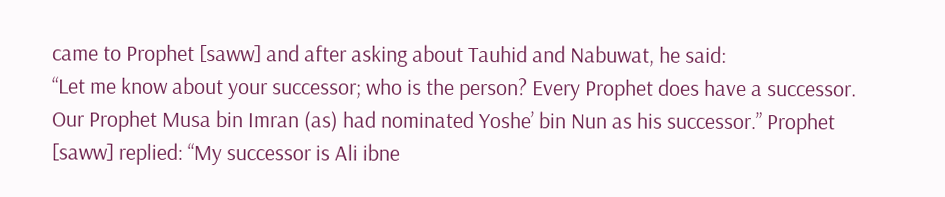came to Prophet [saww] and after asking about Tauhid and Nabuwat, he said:
“Let me know about your successor; who is the person? Every Prophet does have a successor. Our Prophet Musa bin Imran (as) had nominated Yoshe’ bin Nun as his successor.” Prophet [saww] replied: “My successor is Ali ibne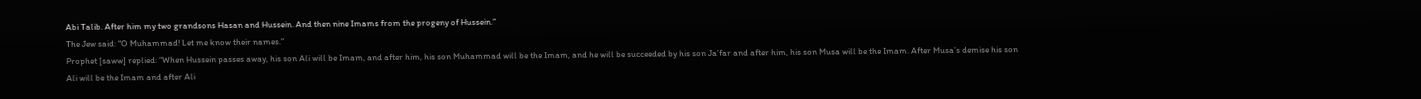Abi Talib. After him my two grandsons Hasan and Hussein. And then nine Imams from the progeny of Hussein.”
The Jew said: “O Muhammad! Let me know their names.”
Prophet [saww] replied: “When Hussein passes away, his son Ali will be Imam, and after him, his son Muhammad will be the Imam, and he will be succeeded by his son Ja’far and after him, his son Musa will be the Imam. After Musa’s demise his son Ali will be the Imam and after Ali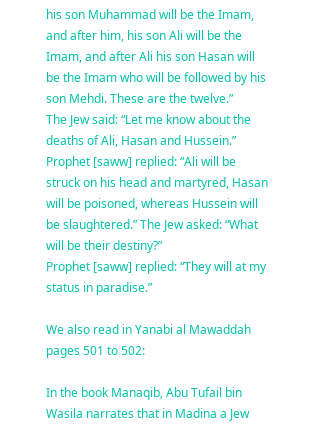his son Muhammad will be the Imam, and after him, his son Ali will be the Imam, and after Ali his son Hasan will be the Imam who will be followed by his son Mehdi. These are the twelve.”
The Jew said: “Let me know about the deaths of Ali, Hasan and Hussein.” Prophet [saww] replied: “Ali will be struck on his head and martyred, Hasan will be poisoned, whereas Hussein will be slaughtered.” The Jew asked: “What will be their destiny?”
Prophet [saww] replied: “They will at my status in paradise.”

We also read in Yanabi al Mawaddah pages 501 to 502:

In the book Manaqib, Abu Tufail bin Wasila narrates that in Madina a Jew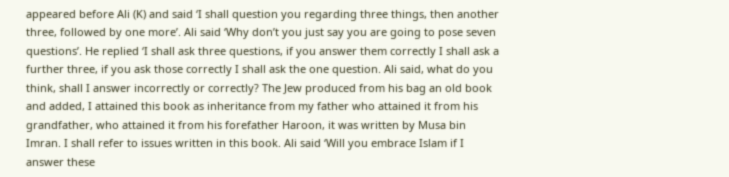appeared before Ali (K) and said ‘I shall question you regarding three things, then another three, followed by one more’. Ali said ‘Why don’t you just say you are going to pose seven questions’. He replied ‘I shall ask three questions, if you answer them correctly I shall ask a further three, if you ask those correctly I shall ask the one question. Ali said, what do you think, shall I answer incorrectly or correctly? The Jew produced from his bag an old book and added, I attained this book as inheritance from my father who attained it from his grandfather, who attained it from his forefather Haroon, it was written by Musa bin Imran. I shall refer to issues written in this book. Ali said ‘Will you embrace Islam if I answer these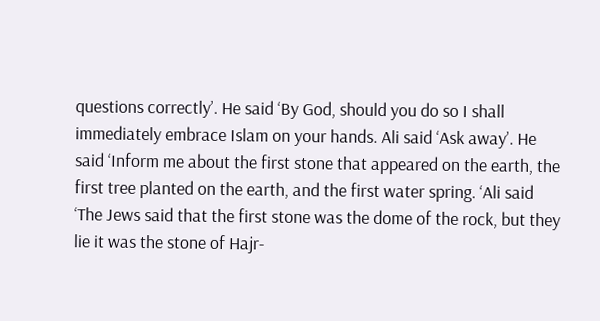questions correctly’. He said ‘By God, should you do so I shall immediately embrace Islam on your hands. Ali said ‘Ask away’. He said ‘Inform me about the first stone that appeared on the earth, the first tree planted on the earth, and the first water spring. ‘Ali said ‘The Jews said that the first stone was the dome of the rock, but they lie it was the stone of Hajr-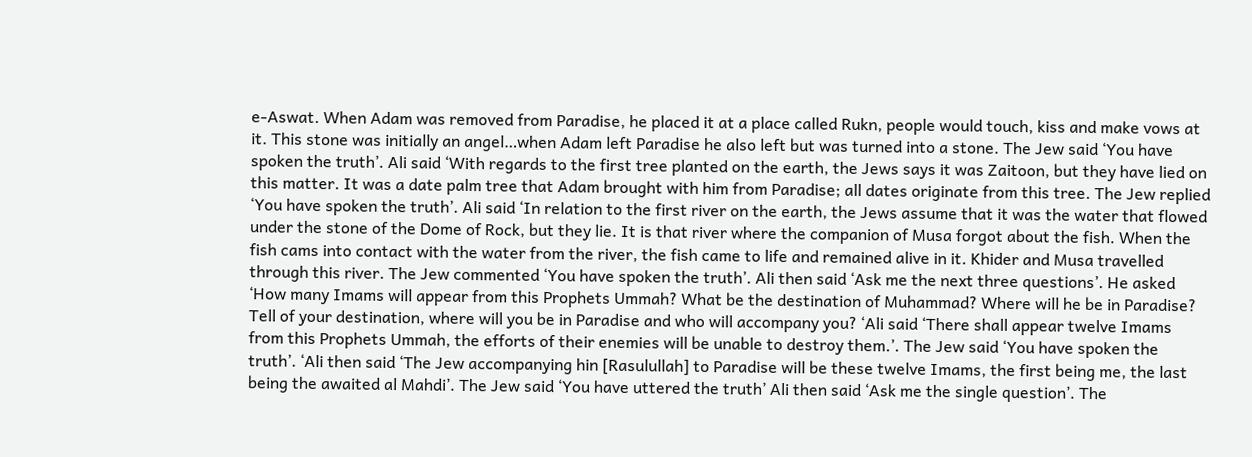e-Aswat. When Adam was removed from Paradise, he placed it at a place called Rukn, people would touch, kiss and make vows at it. This stone was initially an angel…when Adam left Paradise he also left but was turned into a stone. The Jew said ‘You have spoken the truth’. Ali said ‘With regards to the first tree planted on the earth, the Jews says it was Zaitoon, but they have lied on this matter. It was a date palm tree that Adam brought with him from Paradise; all dates originate from this tree. The Jew replied ‘You have spoken the truth’. Ali said ‘In relation to the first river on the earth, the Jews assume that it was the water that flowed under the stone of the Dome of Rock, but they lie. It is that river where the companion of Musa forgot about the fish. When the fish cams into contact with the water from the river, the fish came to life and remained alive in it. Khider and Musa travelled through this river. The Jew commented ‘You have spoken the truth’. Ali then said ‘Ask me the next three questions’. He asked ‘How many Imams will appear from this Prophets Ummah? What be the destination of Muhammad? Where will he be in Paradise? Tell of your destination, where will you be in Paradise and who will accompany you? ‘Ali said ‘There shall appear twelve Imams from this Prophets Ummah, the efforts of their enemies will be unable to destroy them.’. The Jew said ‘You have spoken the truth’. ‘Ali then said ‘The Jew accompanying hin [Rasulullah] to Paradise will be these twelve Imams, the first being me, the last being the awaited al Mahdi’. The Jew said ‘You have uttered the truth’ Ali then said ‘Ask me the single question’. The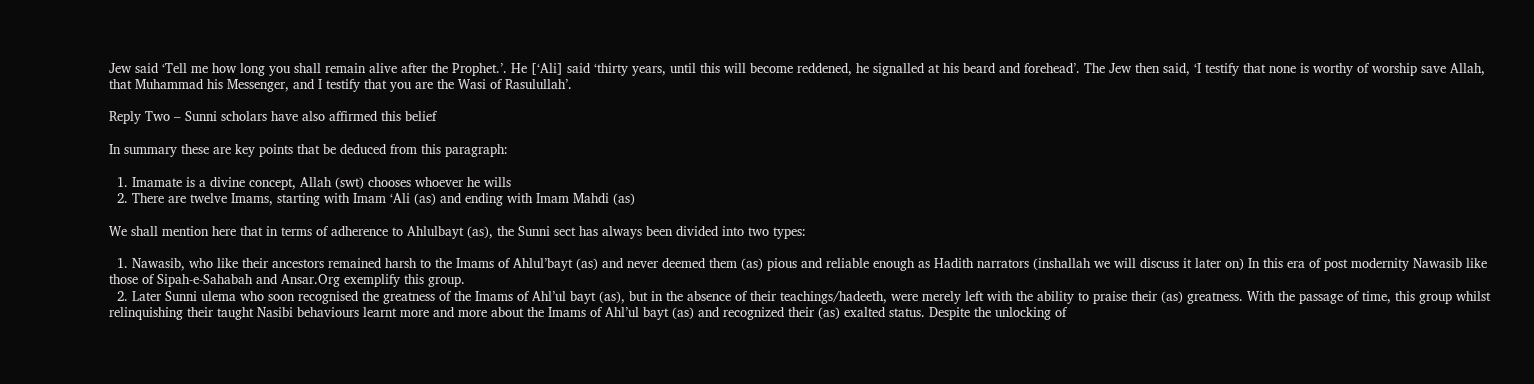Jew said ‘Tell me how long you shall remain alive after the Prophet.’. He [‘Ali] said ‘thirty years, until this will become reddened, he signalled at his beard and forehead’. The Jew then said, ‘I testify that none is worthy of worship save Allah, that Muhammad his Messenger, and I testify that you are the Wasi of Rasulullah’.

Reply Two – Sunni scholars have also affirmed this belief

In summary these are key points that be deduced from this paragraph:

  1. Imamate is a divine concept, Allah (swt) chooses whoever he wills
  2. There are twelve Imams, starting with Imam ‘Ali (as) and ending with Imam Mahdi (as)

We shall mention here that in terms of adherence to Ahlulbayt (as), the Sunni sect has always been divided into two types:

  1. Nawasib, who like their ancestors remained harsh to the Imams of Ahlul’bayt (as) and never deemed them (as) pious and reliable enough as Hadith narrators (inshallah we will discuss it later on) In this era of post modernity Nawasib like those of Sipah-e-Sahabah and Ansar.Org exemplify this group.
  2. Later Sunni ulema who soon recognised the greatness of the Imams of Ahl’ul bayt (as), but in the absence of their teachings/hadeeth, were merely left with the ability to praise their (as) greatness. With the passage of time, this group whilst relinquishing their taught Nasibi behaviours learnt more and more about the Imams of Ahl’ul bayt (as) and recognized their (as) exalted status. Despite the unlocking of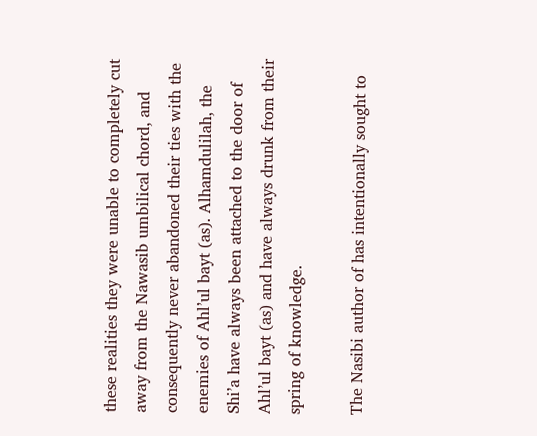these realities they were unable to completely cut away from the Nawasib umbilical chord, and consequently never abandoned their ties with the enemies of Ahl’ul bayt (as). Alhamdulilah, the Shi’a have always been attached to the door of Ahl’ul bayt (as) and have always drunk from their spring of knowledge.

The Nasibi author of has intentionally sought to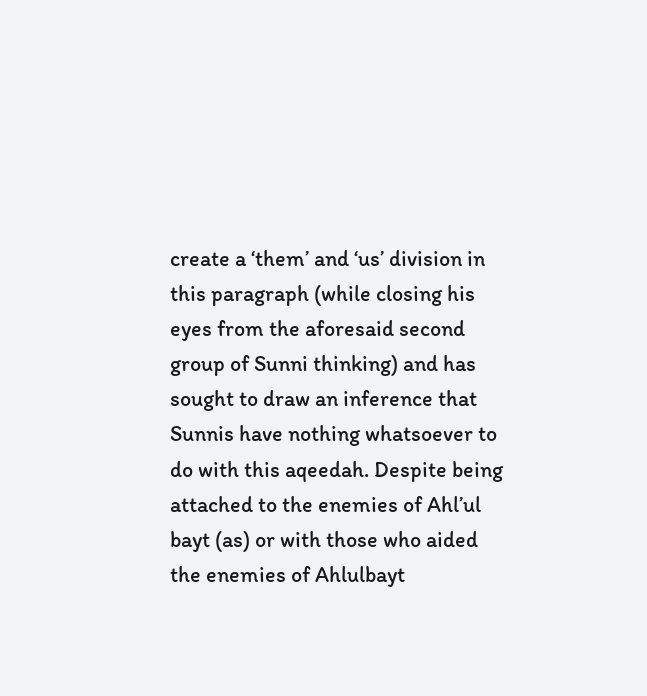create a ‘them’ and ‘us’ division in this paragraph (while closing his eyes from the aforesaid second group of Sunni thinking) and has sought to draw an inference that Sunnis have nothing whatsoever to do with this aqeedah. Despite being attached to the enemies of Ahl’ul bayt (as) or with those who aided the enemies of Ahlulbayt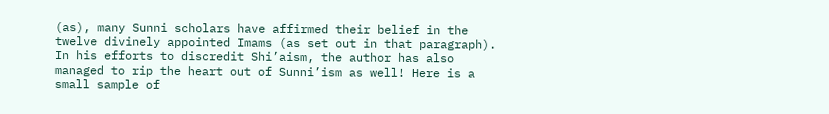(as), many Sunni scholars have affirmed their belief in the twelve divinely appointed Imams (as set out in that paragraph). In his efforts to discredit Shi’aism, the author has also managed to rip the heart out of Sunni’ism as well! Here is a small sample of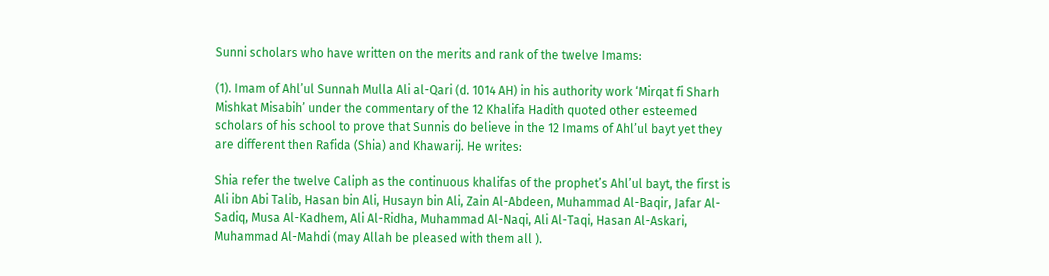Sunni scholars who have written on the merits and rank of the twelve Imams:

(1). Imam of Ahl’ul Sunnah Mulla Ali al-Qari (d. 1014 AH) in his authority work ‘Mirqat fi Sharh Mishkat Misabih’ under the commentary of the 12 Khalifa Hadith quoted other esteemed scholars of his school to prove that Sunnis do believe in the 12 Imams of Ahl’ul bayt yet they are different then Rafida (Shia) and Khawarij. He writes:

Shia refer the twelve Caliph as the continuous khalifas of the prophet’s Ahl’ul bayt, the first is Ali ibn Abi Talib, Hasan bin Ali, Husayn bin Ali, Zain Al-Abdeen, Muhammad Al-Baqir, Jafar Al-Sadiq, Musa Al-Kadhem, Ali Al-Ridha, Muhammad Al-Naqi, Ali Al-Taqi, Hasan Al-Askari, Muhammad Al-Mahdi (may Allah be pleased with them all ).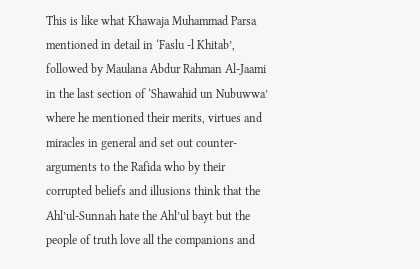This is like what Khawaja Muhammad Parsa mentioned in detail in ‘Faslu -l Khitab’, followed by Maulana Abdur Rahman Al-Jaami in the last section of ‘Shawahid un Nubuwwa’ where he mentioned their merits, virtues and miracles in general and set out counter-arguments to the Rafida who by their corrupted beliefs and illusions think that the Ahl’ul-Sunnah hate the Ahl’ul bayt but the people of truth love all the companions and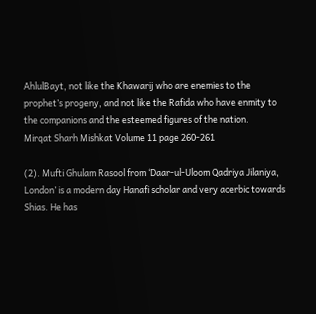AhlulBayt, not like the Khawarij who are enemies to the prophet’s progeny, and not like the Rafida who have enmity to the companions and the esteemed figures of the nation.
Mirqat Sharh Mishkat Volume 11 page 260-261

(2). Mufti Ghulam Rasool from ‘Daar-ul-Uloom Qadriya Jilaniya, London’ is a modern day Hanafi scholar and very acerbic towards Shias. He has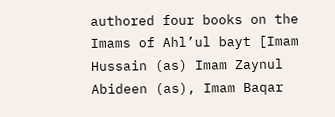authored four books on the Imams of Ahl’ul bayt [Imam Hussain (as) Imam Zaynul Abideen (as), Imam Baqar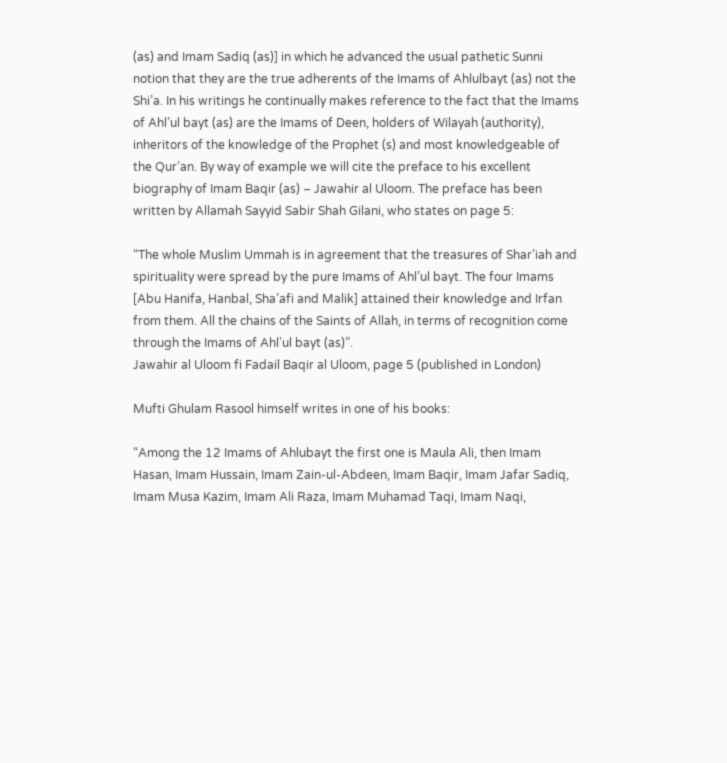(as) and Imam Sadiq (as)] in which he advanced the usual pathetic Sunni notion that they are the true adherents of the Imams of Ahlulbayt (as) not the Shi’a. In his writings he continually makes reference to the fact that the Imams of Ahl’ul bayt (as) are the Imams of Deen, holders of Wilayah (authority), inheritors of the knowledge of the Prophet (s) and most knowledgeable of the Qur’an. By way of example we will cite the preface to his excellent biography of Imam Baqir (as) – Jawahir al Uloom. The preface has been written by Allamah Sayyid Sabir Shah Gilani, who states on page 5:

“The whole Muslim Ummah is in agreement that the treasures of Shar’iah and spirituality were spread by the pure Imams of Ahl’ul bayt. The four Imams [Abu Hanifa, Hanbal, Sha’afi and Malik] attained their knowledge and Irfan from them. All the chains of the Saints of Allah, in terms of recognition come through the Imams of Ahl’ul bayt (as)”.
Jawahir al Uloom fi Fadail Baqir al Uloom, page 5 (published in London)

Mufti Ghulam Rasool himself writes in one of his books:

“Among the 12 Imams of Ahlubayt the first one is Maula Ali, then Imam Hasan, Imam Hussain, Imam Zain-ul-Abdeen, Imam Baqir, Imam Jafar Sadiq, Imam Musa Kazim, Imam Ali Raza, Imam Muhamad Taqi, Imam Naqi,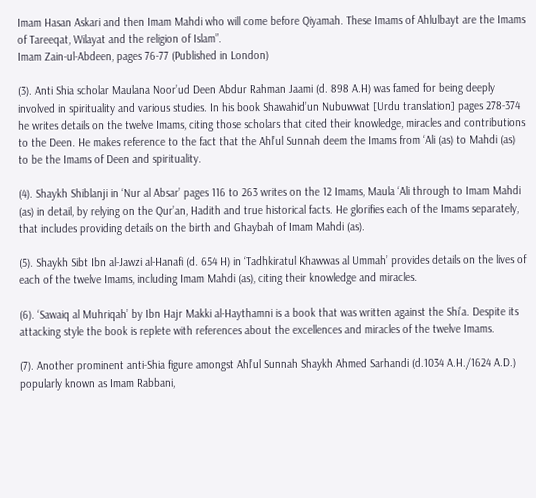Imam Hasan Askari and then Imam Mahdi who will come before Qiyamah. These Imams of Ahlulbayt are the Imams of Tareeqat, Wilayat and the religion of Islam”.
Imam Zain-ul-Abdeen, pages 76-77 (Published in London)

(3). Anti Shia scholar Maulana Noor’ud Deen Abdur Rahman Jaami (d. 898 A.H) was famed for being deeply involved in spirituality and various studies. In his book Shawahid’un Nubuwwat [Urdu translation] pages 278-374 he writes details on the twelve Imams, citing those scholars that cited their knowledge, miracles and contributions to the Deen. He makes reference to the fact that the Ahl’ul Sunnah deem the Imams from ‘Ali (as) to Mahdi (as) to be the Imams of Deen and spirituality.

(4). Shaykh Shiblanji in ‘Nur al Absar’ pages 116 to 263 writes on the 12 Imams, Maula ‘Ali through to Imam Mahdi (as) in detail, by relying on the Qur’an, Hadith and true historical facts. He glorifies each of the Imams separately, that includes providing details on the birth and Ghaybah of Imam Mahdi (as).

(5). Shaykh Sibt Ibn al-Jawzi al-Hanafi (d. 654 H) in ‘Tadhkiratul Khawwas al Ummah’ provides details on the lives of each of the twelve Imams, including Imam Mahdi (as), citing their knowledge and miracles.

(6). ‘Sawaiq al Muhriqah’ by Ibn Hajr Makki al-Haythamni is a book that was written against the Shi’a. Despite its attacking style the book is replete with references about the excellences and miracles of the twelve Imams.

(7). Another prominent anti-Shia figure amongst Ahl’ul Sunnah Shaykh Ahmed Sarhandi (d.1034 A.H./1624 A.D.) popularly known as Imam Rabbani,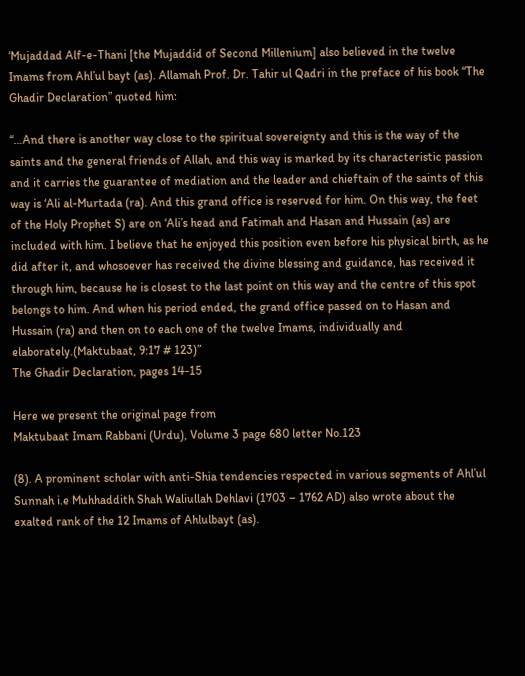‘Mujaddad Alf-e-Thani [the Mujaddid of Second Millenium] also believed in the twelve Imams from Ahl’ul bayt (as). Allamah Prof. Dr. Tahir ul Qadri in the preface of his book “The Ghadir Declaration” quoted him:

“…And there is another way close to the spiritual sovereignty and this is the way of the saints and the general friends of Allah, and this way is marked by its characteristic passion and it carries the guarantee of mediation and the leader and chieftain of the saints of this way is ‘Ali al-Murtada (ra). And this grand office is reserved for him. On this way, the feet of the Holy Prophet S) are on ‘Ali’s head and Fatimah and Hasan and Hussain (as) are included with him. I believe that he enjoyed this position even before his physical birth, as he did after it, and whosoever has received the divine blessing and guidance, has received it through him, because he is closest to the last point on this way and the centre of this spot belongs to him. And when his period ended, the grand office passed on to Hasan and Hussain (ra) and then on to each one of the twelve Imams, individually and elaborately.(Maktubaat, 9:17 # 123)”
The Ghadir Declaration, pages 14-15

Here we present the original page from
Maktubaat Imam Rabbani (Urdu), Volume 3 page 680 letter No.123

(8). A prominent scholar with anti-Shia tendencies respected in various segments of Ahl’ul Sunnah i.e Muhhaddith Shah Waliullah Dehlavi (1703 – 1762 AD) also wrote about the exalted rank of the 12 Imams of Ahlulbayt (as).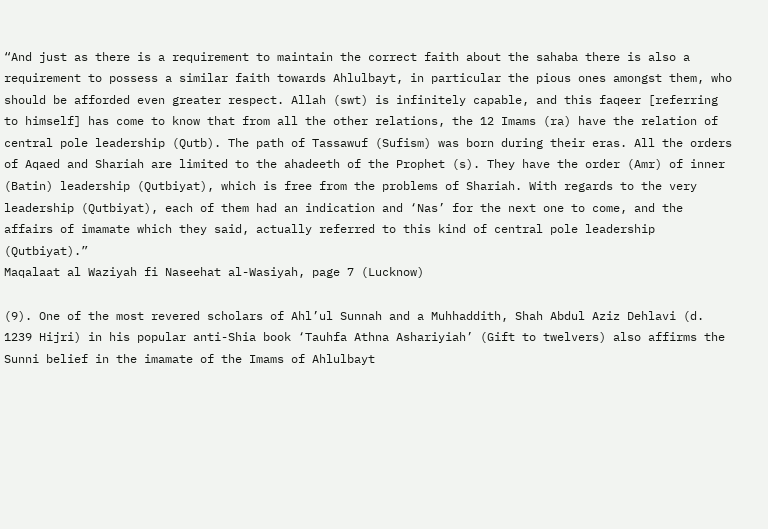“And just as there is a requirement to maintain the correct faith about the sahaba there is also a requirement to possess a similar faith towards Ahlulbayt, in particular the pious ones amongst them, who should be afforded even greater respect. Allah (swt) is infinitely capable, and this faqeer [referring to himself] has come to know that from all the other relations, the 12 Imams (ra) have the relation of central pole leadership (Qutb). The path of Tassawuf (Sufism) was born during their eras. All the orders of Aqaed and Shariah are limited to the ahadeeth of the Prophet (s). They have the order (Amr) of inner (Batin) leadership (Qutbiyat), which is free from the problems of Shariah. With regards to the very leadership (Qutbiyat), each of them had an indication and ‘Nas’ for the next one to come, and the affairs of imamate which they said, actually referred to this kind of central pole leadership (Qutbiyat).”
Maqalaat al Waziyah fi Naseehat al-Wasiyah, page 7 (Lucknow)

(9). One of the most revered scholars of Ahl’ul Sunnah and a Muhhaddith, Shah Abdul Aziz Dehlavi (d. 1239 Hijri) in his popular anti-Shia book ‘Tauhfa Athna Ashariyiah’ (Gift to twelvers) also affirms the Sunni belief in the imamate of the Imams of Ahlulbayt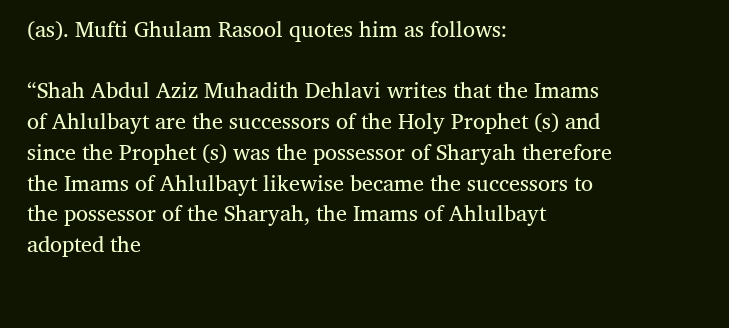(as). Mufti Ghulam Rasool quotes him as follows:

“Shah Abdul Aziz Muhadith Dehlavi writes that the Imams of Ahlulbayt are the successors of the Holy Prophet (s) and since the Prophet (s) was the possessor of Sharyah therefore the Imams of Ahlulbayt likewise became the successors to the possessor of the Sharyah, the Imams of Ahlulbayt adopted the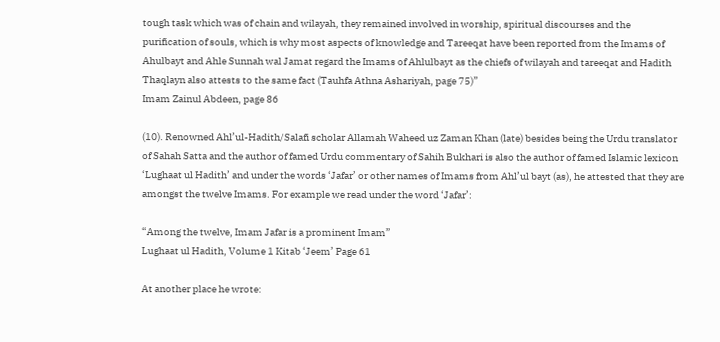tough task which was of chain and wilayah, they remained involved in worship, spiritual discourses and the purification of souls, which is why most aspects of knowledge and Tareeqat have been reported from the Imams of Ahulbayt and Ahle Sunnah wal Jamat regard the Imams of Ahlulbayt as the chiefs of wilayah and tareeqat and Hadith Thaqlayn also attests to the same fact (Tauhfa Athna Ashariyah, page 75)”
Imam Zainul Abdeen, page 86

(10). Renowned Ahl’ul-Hadith/Salafi scholar Allamah Waheed uz Zaman Khan (late) besides being the Urdu translator of Sahah Satta and the author of famed Urdu commentary of Sahih Bukhari is also the author of famed Islamic lexicon ‘Lughaat ul Hadith’ and under the words ‘Jafar’ or other names of Imams from Ahl’ul bayt (as), he attested that they are amongst the twelve Imams. For example we read under the word ‘Jafar’:

“Among the twelve, Imam Jafar is a prominent Imam”
Lughaat ul Hadith, Volume 1 Kitab ‘Jeem’ Page 61

At another place he wrote: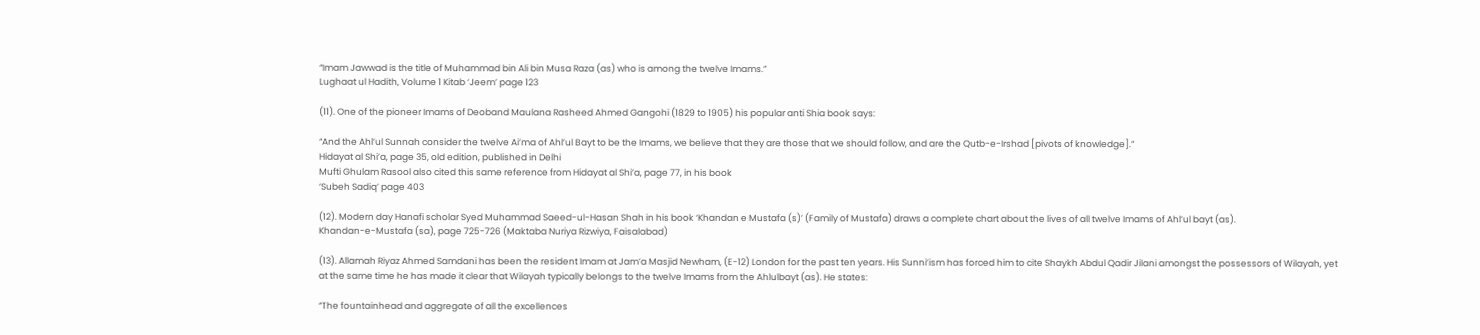“Imam Jawwad is the title of Muhammad bin Ali bin Musa Raza (as) who is among the twelve Imams.”
Lughaat ul Hadith, Volume 1 Kitab ‘Jeem’ page 123

(11). One of the pioneer Imams of Deoband Maulana Rasheed Ahmed Gangohi (1829 to 1905) his popular anti Shia book says:

“And the Ahl’ul Sunnah consider the twelve Ai’ma of Ahl’ul Bayt to be the Imams, we believe that they are those that we should follow, and are the Qutb-e-Irshad [pivots of knowledge].”
Hidayat al Shi’a, page 35, old edition, published in Delhi
Mufti Ghulam Rasool also cited this same reference from Hidayat al Shi’a, page 77, in his book
‘Subeh Sadiq’ page 403

(12). Modern day Hanafi scholar Syed Muhammad Saeed-ul-Hasan Shah in his book ‘Khandan e Mustafa (s)’ (Family of Mustafa) draws a complete chart about the lives of all twelve Imams of Ahl’ul bayt (as).
Khandan-e-Mustafa (sa), page 725-726 (Maktaba Nuriya Rizwiya, Faisalabad)

(13). Allamah Riyaz Ahmed Samdani has been the resident Imam at Jam’a Masjid Newham, (E-12) London for the past ten years. His Sunni’ism has forced him to cite Shaykh Abdul Qadir Jilani amongst the possessors of Wilayah, yet at the same time he has made it clear that Wilayah typically belongs to the twelve Imams from the Ahlulbayt (as). He states:

“The fountainhead and aggregate of all the excellences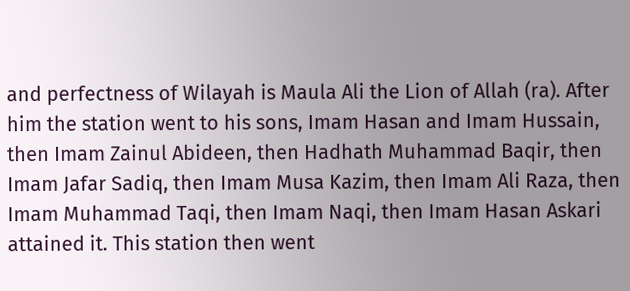and perfectness of Wilayah is Maula Ali the Lion of Allah (ra). After him the station went to his sons, Imam Hasan and Imam Hussain, then Imam Zainul Abideen, then Hadhath Muhammad Baqir, then Imam Jafar Sadiq, then Imam Musa Kazim, then Imam Ali Raza, then Imam Muhammad Taqi, then Imam Naqi, then Imam Hasan Askari attained it. This station then went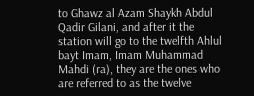to Ghawz al Azam Shaykh Abdul Qadir Gilani, and after it the station will go to the twelfth Ahlul bayt Imam, Imam Muhammad Mahdi (ra), they are the ones who are referred to as the twelve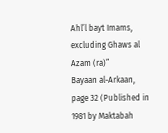Ahl’l bayt Imams, excluding Ghaws al Azam (ra)”
Bayaan al-Arkaan, page 32 (Published in 1981 by Maktabah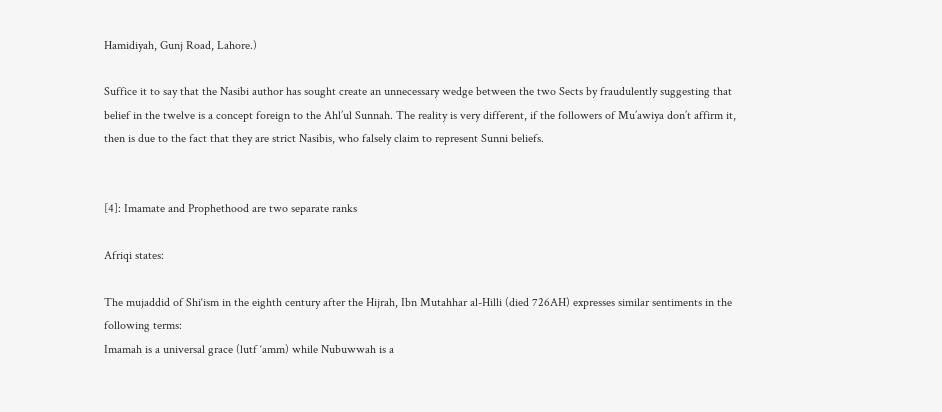Hamidiyah, Gunj Road, Lahore.)

Suffice it to say that the Nasibi author has sought create an unnecessary wedge between the two Sects by fraudulently suggesting that belief in the twelve is a concept foreign to the Ahl’ul Sunnah. The reality is very different, if the followers of Mu’awiya don’t affirm it, then is due to the fact that they are strict Nasibis, who falsely claim to represent Sunni beliefs.


[4]: Imamate and Prophethood are two separate ranks

Afriqi states:

The mujaddid of Shi‘ism in the eighth century after the Hijrah, Ibn Mutahhar al-Hilli (died 726AH) expresses similar sentiments in the following terms:
Imamah is a universal grace (lutf ‘amm) while Nubuwwah is a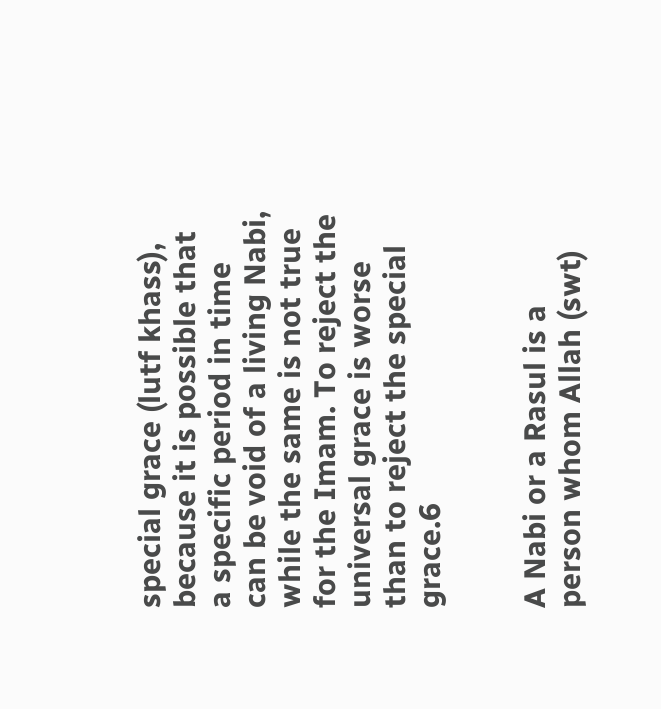special grace (lutf khass), because it is possible that a specific period in time can be void of a living Nabi, while the same is not true for the Imam. To reject the universal grace is worse than to reject the special grace.6


A Nabi or a Rasul is a person whom Allah (swt)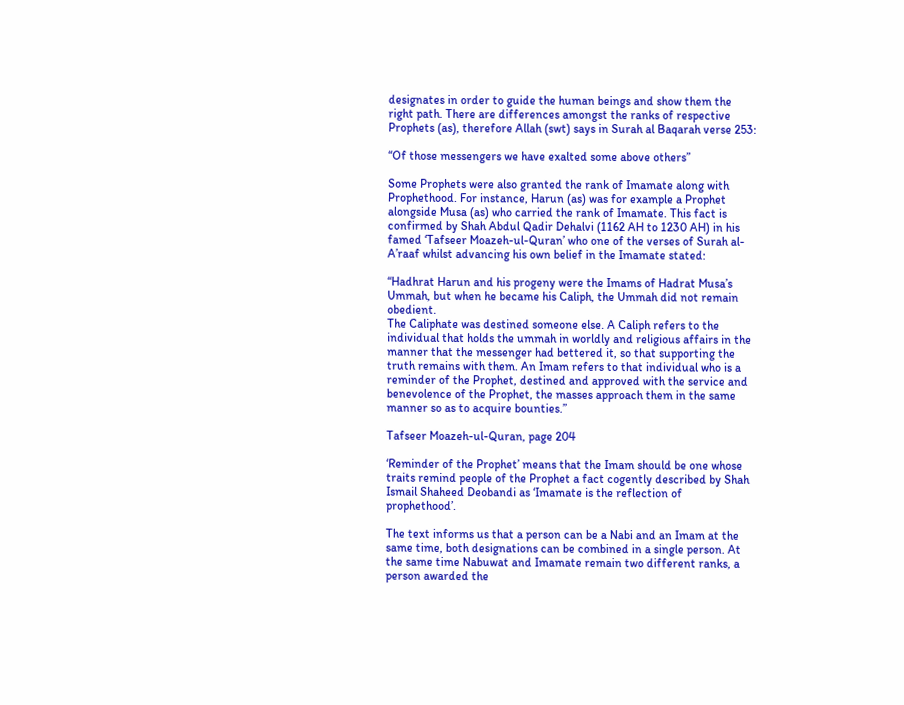designates in order to guide the human beings and show them the right path. There are differences amongst the ranks of respective Prophets (as), therefore Allah (swt) says in Surah al Baqarah verse 253:

“Of those messengers we have exalted some above others”

Some Prophets were also granted the rank of Imamate along with Prophethood. For instance, Harun (as) was for example a Prophet alongside Musa (as) who carried the rank of Imamate. This fact is confirmed by Shah Abdul Qadir Dehalvi (1162 AH to 1230 AH) in his famed ‘Tafseer Moazeh-ul-Quran’ who one of the verses of Surah al-A’raaf whilst advancing his own belief in the Imamate stated:

“Hadhrat Harun and his progeny were the Imams of Hadrat Musa’s Ummah, but when he became his Caliph, the Ummah did not remain obedient.
The Caliphate was destined someone else. A Caliph refers to the individual that holds the ummah in worldly and religious affairs in the manner that the messenger had bettered it, so that supporting the truth remains with them. An Imam refers to that individual who is a reminder of the Prophet, destined and approved with the service and benevolence of the Prophet, the masses approach them in the same manner so as to acquire bounties.”

Tafseer Moazeh-ul-Quran, page 204

‘Reminder of the Prophet’ means that the Imam should be one whose traits remind people of the Prophet a fact cogently described by Shah Ismail Shaheed Deobandi as ‘Imamate is the reflection of prophethood’.

The text informs us that a person can be a Nabi and an Imam at the same time, both designations can be combined in a single person. At the same time Nabuwat and Imamate remain two different ranks, a person awarded the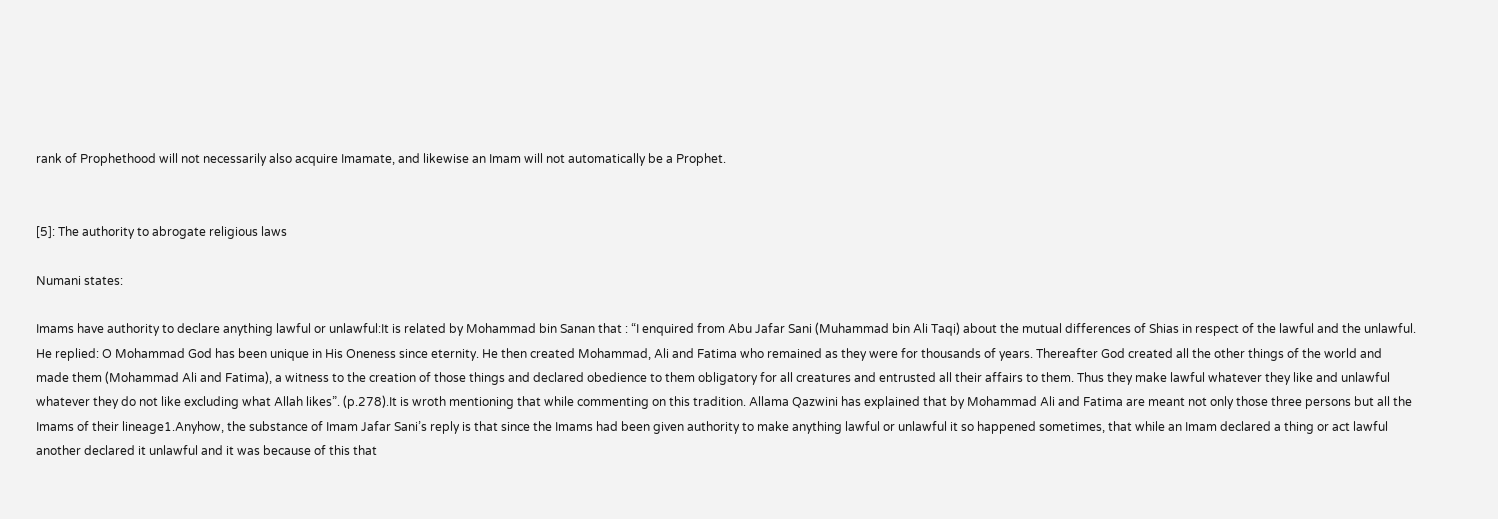rank of Prophethood will not necessarily also acquire Imamate, and likewise an Imam will not automatically be a Prophet.


[5]: The authority to abrogate religious laws

Numani states:

Imams have authority to declare anything lawful or unlawful:It is related by Mohammad bin Sanan that : “I enquired from Abu Jafar Sani (Muhammad bin Ali Taqi) about the mutual differences of Shias in respect of the lawful and the unlawful. He replied: O Mohammad God has been unique in His Oneness since eternity. He then created Mohammad, Ali and Fatima who remained as they were for thousands of years. Thereafter God created all the other things of the world and made them (Mohammad Ali and Fatima), a witness to the creation of those things and declared obedience to them obligatory for all creatures and entrusted all their affairs to them. Thus they make lawful whatever they like and unlawful whatever they do not like excluding what Allah likes”. (p.278).It is wroth mentioning that while commenting on this tradition. Allama Qazwini has explained that by Mohammad Ali and Fatima are meant not only those three persons but all the Imams of their lineage1.Anyhow, the substance of Imam Jafar Sani’s reply is that since the Imams had been given authority to make anything lawful or unlawful it so happened sometimes, that while an Imam declared a thing or act lawful another declared it unlawful and it was because of this that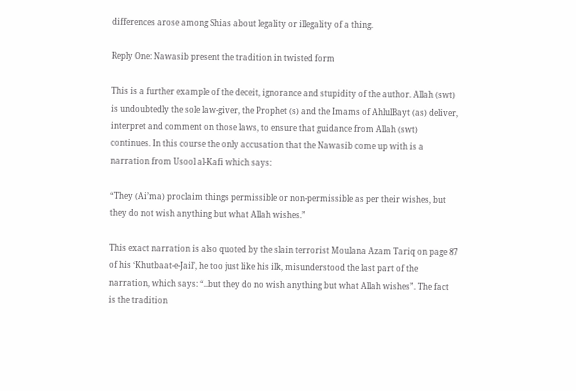differences arose among Shias about legality or illegality of a thing.

Reply One: Nawasib present the tradition in twisted form

This is a further example of the deceit, ignorance and stupidity of the author. Allah (swt) is undoubtedly the sole law-giver, the Prophet (s) and the Imams of AhlulBayt (as) deliver, interpret and comment on those laws, to ensure that guidance from Allah (swt) continues. In this course the only accusation that the Nawasib come up with is a narration from Usool al-Kafi which says:

“They (Ai’ma) proclaim things permissible or non-permissible as per their wishes, but they do not wish anything but what Allah wishes.”

This exact narration is also quoted by the slain terrorist Moulana Azam Tariq on page 87 of his ‘Khutbaat-e-Jail’, he too just like his ilk, misunderstood the last part of the narration, which says: “..but they do no wish anything but what Allah wishes”. The fact is the tradition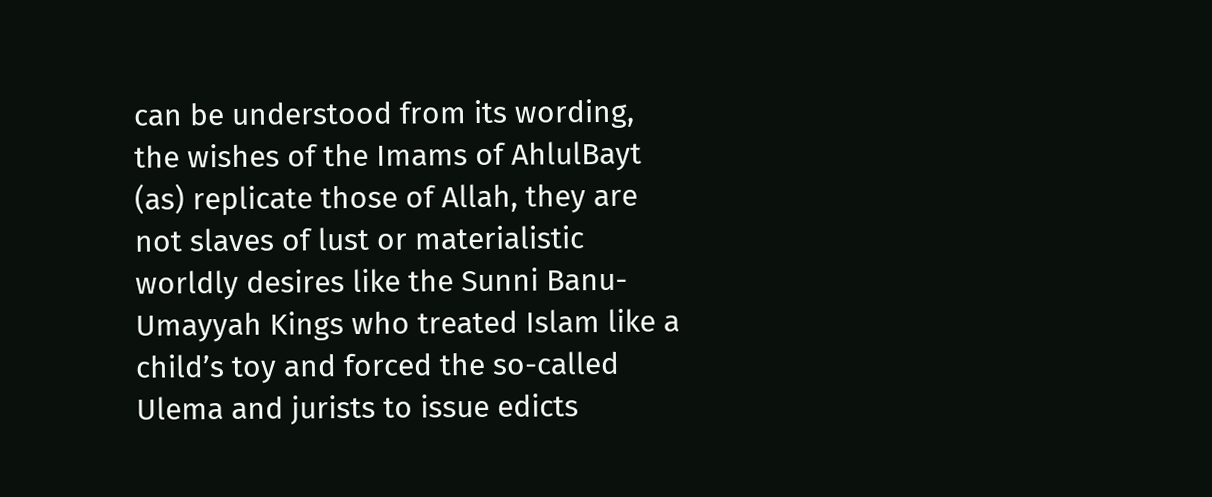can be understood from its wording, the wishes of the Imams of AhlulBayt (as) replicate those of Allah, they are not slaves of lust or materialistic worldly desires like the Sunni Banu-Umayyah Kings who treated Islam like a child’s toy and forced the so-called Ulema and jurists to issue edicts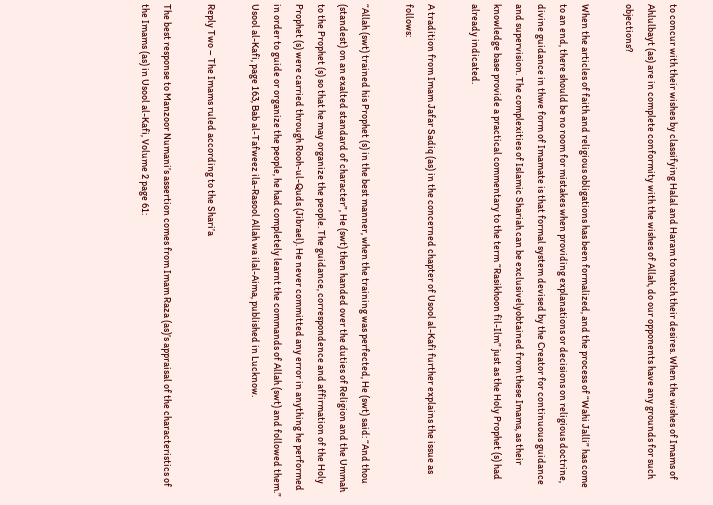to concur with their wishes by classifying Halal and Haram to match their desires. When the wishes of Imams of Ahlulbayt (as) are in complete conformity with the wishes of Allah, do our opponents have any grounds for such objections?

When the articles of faith and religious obligations has been formalized, and the process of “Wahi Jalli” has come to an end, there should be no room for mistakes when providing explanations or decisions on religious doctrine, divine guidance in thwe form of Imamate is that formal system devised by the Creator for continuous guidance and supervision. The complexities of Islamic Shariah can be exclusivelyobtained from these Imams, as their knowledge base provide a practical commentary to the term “Rasikhoon fil-Ilm” just as the Holy Prophet (s) had already indicated.

A tradition from Imam Jafar Sadiq (as) in the concerned chapter of Usool al-Kafi further explains the issue as follows:

“Allah (swt) trained his Prophet (s) in the best manner, when the training was perfected, He (swt) said: “And thou (standest) on an exalted standard of character”, He (swt) then handed over the duties of Religion and the Ummah to the Prophet (s) so that he may organize the people. The guidance, correspondence and affirmation of the Holy Prophet (s) were carried through Rooh-ul-Quds (Jibrael). He never committed any error in anything he performed in order to guide or organize the people, he had completely learnt the commands of Allah (swt) and followed them.”
Usool al-Kafi, page 163, Bab al-Tafweez ila-Rasool Allah wa ilal-Aima, published in Lucknow.

Reply Two – The Imams ruled according to the Shari’a

The best response to Manzoor Numani’s assertion comes from Imam Raza (as)’s appraisal of the characteristics of the Imams (as) in Usool al-Kafi, Volume 2 page 61: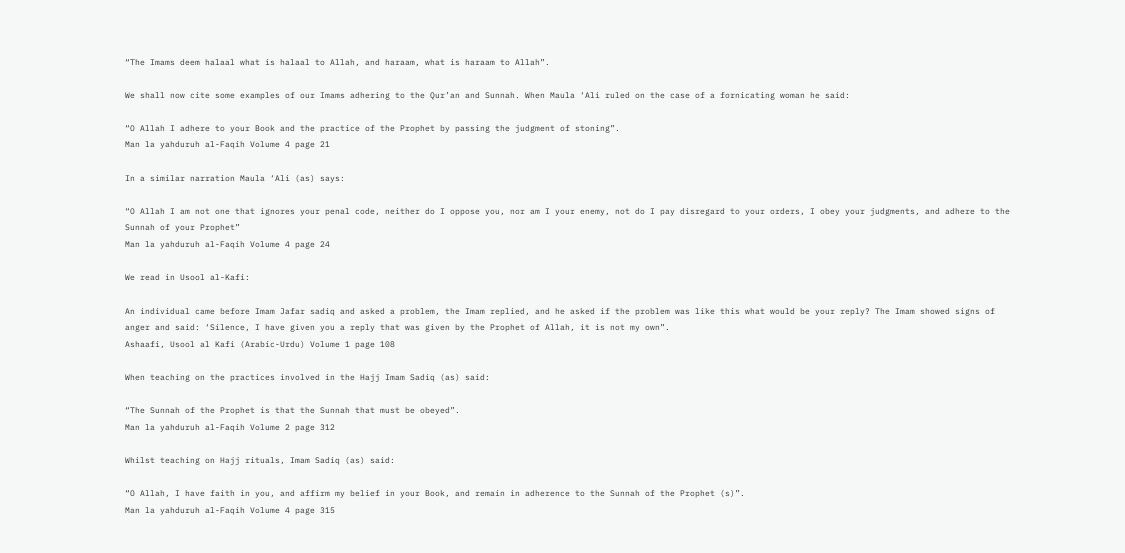“The Imams deem halaal what is halaal to Allah, and haraam, what is haraam to Allah”.

We shall now cite some examples of our Imams adhering to the Qur’an and Sunnah. When Maula ‘Ali ruled on the case of a fornicating woman he said:

“O Allah I adhere to your Book and the practice of the Prophet by passing the judgment of stoning”.
Man la yahduruh al-Faqih Volume 4 page 21

In a similar narration Maula ‘Ali (as) says:

“O Allah I am not one that ignores your penal code, neither do I oppose you, nor am I your enemy, not do I pay disregard to your orders, I obey your judgments, and adhere to the Sunnah of your Prophet”
Man la yahduruh al-Faqih Volume 4 page 24

We read in Usool al-Kafi:

An individual came before Imam Jafar sadiq and asked a problem, the Imam replied, and he asked if the problem was like this what would be your reply? The Imam showed signs of anger and said: ‘Silence, I have given you a reply that was given by the Prophet of Allah, it is not my own”.
Ashaafi, Usool al Kafi (Arabic-Urdu) Volume 1 page 108

When teaching on the practices involved in the Hajj Imam Sadiq (as) said:

“The Sunnah of the Prophet is that the Sunnah that must be obeyed”.
Man la yahduruh al-Faqih Volume 2 page 312

Whilst teaching on Hajj rituals, Imam Sadiq (as) said:

“O Allah, I have faith in you, and affirm my belief in your Book, and remain in adherence to the Sunnah of the Prophet (s)”.
Man la yahduruh al-Faqih Volume 4 page 315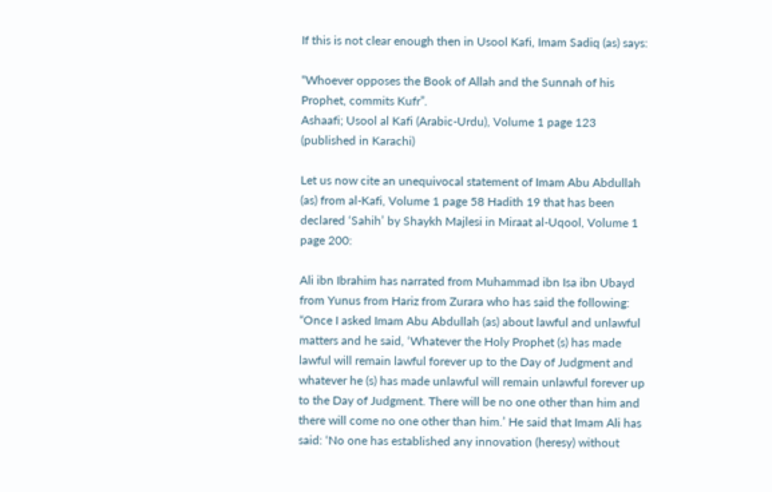If this is not clear enough then in Usool Kafi, Imam Sadiq (as) says:

“Whoever opposes the Book of Allah and the Sunnah of his Prophet, commits Kufr”.
Ashaafi; Usool al Kafi (Arabic-Urdu), Volume 1 page 123 (published in Karachi)

Let us now cite an unequivocal statement of Imam Abu Abdullah (as) from al-Kafi, Volume 1 page 58 Hadith 19 that has been declared ‘Sahih’ by Shaykh Majlesi in Miraat al-Uqool, Volume 1 page 200:

Ali ibn Ibrahim has narrated from Muhammad ibn Isa ibn Ubayd from Yunus from Hariz from Zurara who has said the following: “Once I asked Imam Abu Abdullah (as) about lawful and unlawful matters and he said, ‘Whatever the Holy Prophet (s) has made lawful will remain lawful forever up to the Day of Judgment and whatever he (s) has made unlawful will remain unlawful forever up to the Day of Judgment. There will be no one other than him and there will come no one other than him.’ He said that Imam Ali has said: ‘No one has established any innovation (heresy) without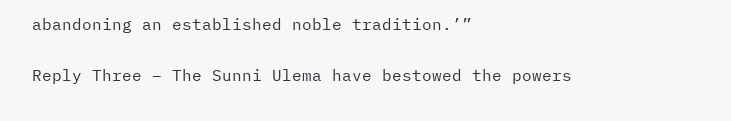abandoning an established noble tradition.’”

Reply Three – The Sunni Ulema have bestowed the powers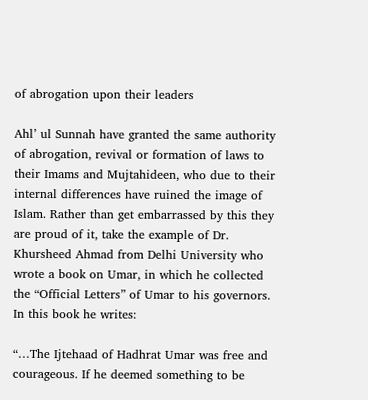of abrogation upon their leaders

Ahl’ ul Sunnah have granted the same authority of abrogation, revival or formation of laws to their Imams and Mujtahideen, who due to their internal differences have ruined the image of Islam. Rather than get embarrassed by this they are proud of it, take the example of Dr. Khursheed Ahmad from Delhi University who wrote a book on Umar, in which he collected the “Official Letters” of Umar to his governors. In this book he writes:

“…The Ijtehaad of Hadhrat Umar was free and courageous. If he deemed something to be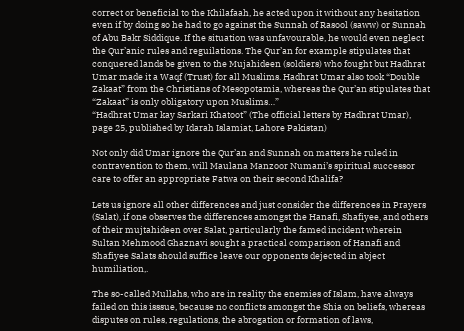correct or beneficial to the Khilafaah, he acted upon it without any hesitation even if by doing so he had to go against the Sunnah of Rasool (saww) or Sunnah of Abu Bakr Siddique. If the situation was unfavourable, he would even neglect the Qur’anic rules and reguilations. The Qur’an for example stipulates that conquered lands be given to the Mujahideen (soldiers) who fought but Hadhrat Umar made it a Waqf (Trust) for all Muslims. Hadhrat Umar also took “Double Zakaat” from the Christians of Mesopotamia, whereas the Qur’an stipulates that “Zakaat” is only obligatory upon Muslims…”
“Hadhrat Umar kay Sarkari Khatoot” (The official letters by Hadhrat Umar), page 25, published by Idarah Islamiat, Lahore Pakistan)

Not only did Umar ignore the Qur’an and Sunnah on matters he ruled in contravention to them, will Maulana Manzoor Numani’s spiritual successor care to offer an appropriate Fatwa on their second Khalifa?

Lets us ignore all other differences and just consider the differences in Prayers (Salat), if one observes the differences amongst the Hanafi, Shafiyee, and others of their mujtahideen over Salat, particularly the famed incident wherein Sultan Mehmood Ghaznavi sought a practical comparison of Hanafi and Shafiyee Salats should suffice leave our opponents dejected in abject humiliation,.

The so-called Mullahs, who are in reality the enemies of Islam, have always failed on this isssue, because no conflicts amongst the Shia on beliefs, whereas disputes on rules, regulations, the abrogation or formation of laws,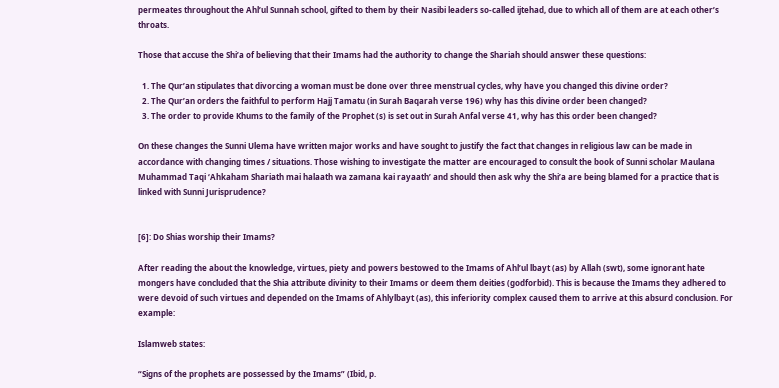permeates throughout the Ahl’ul Sunnah school, gifted to them by their Nasibi leaders so-called ijtehad, due to which all of them are at each other’s throats.

Those that accuse the Shi’a of believing that their Imams had the authority to change the Shariah should answer these questions:

  1. The Qur’an stipulates that divorcing a woman must be done over three menstrual cycles, why have you changed this divine order?
  2. The Qur’an orders the faithful to perform Hajj Tamatu (in Surah Baqarah verse 196) why has this divine order been changed?
  3. The order to provide Khums to the family of the Prophet (s) is set out in Surah Anfal verse 41, why has this order been changed?

On these changes the Sunni Ulema have written major works and have sought to justify the fact that changes in religious law can be made in accordance with changing times / situations. Those wishing to investigate the matter are encouraged to consult the book of Sunni scholar Maulana Muhammad Taqi ‘Ahkaham Shariath mai halaath wa zamana kai rayaath’ and should then ask why the Shi’a are being blamed for a practice that is linked with Sunni Jurisprudence?


[6]: Do Shias worship their Imams?

After reading the about the knowledge, virtues, piety and powers bestowed to the Imams of Ahl’ul lbayt (as) by Allah (swt), some ignorant hate mongers have concluded that the Shia attribute divinity to their Imams or deem them deities (godforbid). This is because the Imams they adhered to were devoid of such virtues and depended on the Imams of Ahlylbayt (as), this inferiority complex caused them to arrive at this absurd conclusion. For example:

Islamweb states:

“Signs of the prophets are possessed by the Imams” (Ibid, p.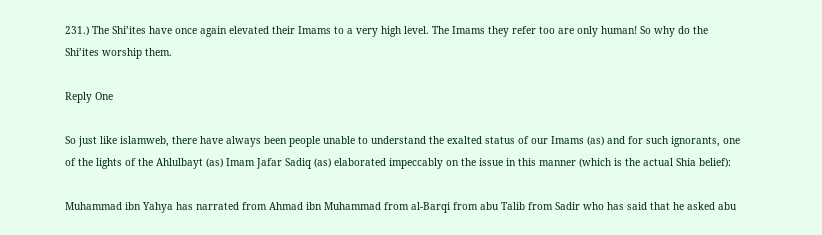231.) The Shi’ites have once again elevated their Imams to a very high level. The Imams they refer too are only human! So why do the Shi’ites worship them.

Reply One

So just like islamweb, there have always been people unable to understand the exalted status of our Imams (as) and for such ignorants, one of the lights of the Ahlulbayt (as) Imam Jafar Sadiq (as) elaborated impeccably on the issue in this manner (which is the actual Shia belief):

Muhammad ibn Yahya has narrated from Ahmad ibn Muhammad from al-Barqi from abu Talib from Sadir who has said that he asked abu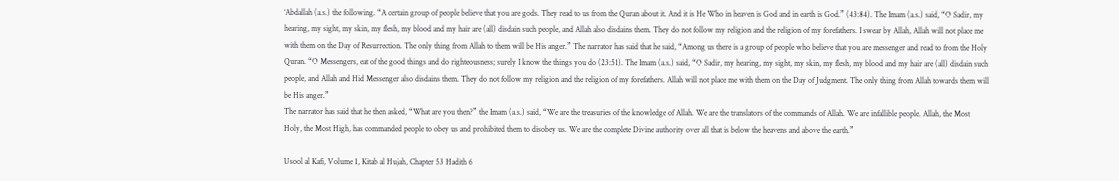‘Abdallah (a.s.) the following. “A certain group of people believe that you are gods. They read to us from the Quran about it. And it is He Who in heaven is God and in earth is God.” (43:84). The Imam (a.s.) said, “O Sadir, my hearing, my sight, my skin, my flesh, my blood and my hair are (all) disdain such people, and Allah also disdains them. They do not follow my religion and the religion of my forefathers. I swear by Allah, Allah will not place me with them on the Day of Resurrection. The only thing from Allah to them will be His anger.” The narrator has said that he said, “Among us there is a group of people who believe that you are messenger and read to from the Holy Quran. “O Messengers, eat of the good things and do righteousness; surely I know the things you do (23:51). The Imam (a.s.) said, “O Sadir, my hearing, my sight, my skin, my flesh, my blood and my hair are (all) disdain such people, and Allah and Hid Messenger also disdains them. They do not follow my religion and the religion of my forefathers. Allah will not place me with them on the Day of Judgment. The only thing from Allah towards them will be His anger.”
The narrator has said that he then asked, “What are you then?” the Imam (a.s.) said, “We are the treasuries of the knowledge of Allah. We are the translators of the commands of Allah. We are infallible people. Allah, the Most Holy, the Most High, has commanded people to obey us and prohibited them to disobey us. We are the complete Divine authority over all that is below the heavens and above the earth.”

Usool al Kafi, Volume 1, Kitab al Hujah, Chapter 53 Hadith 6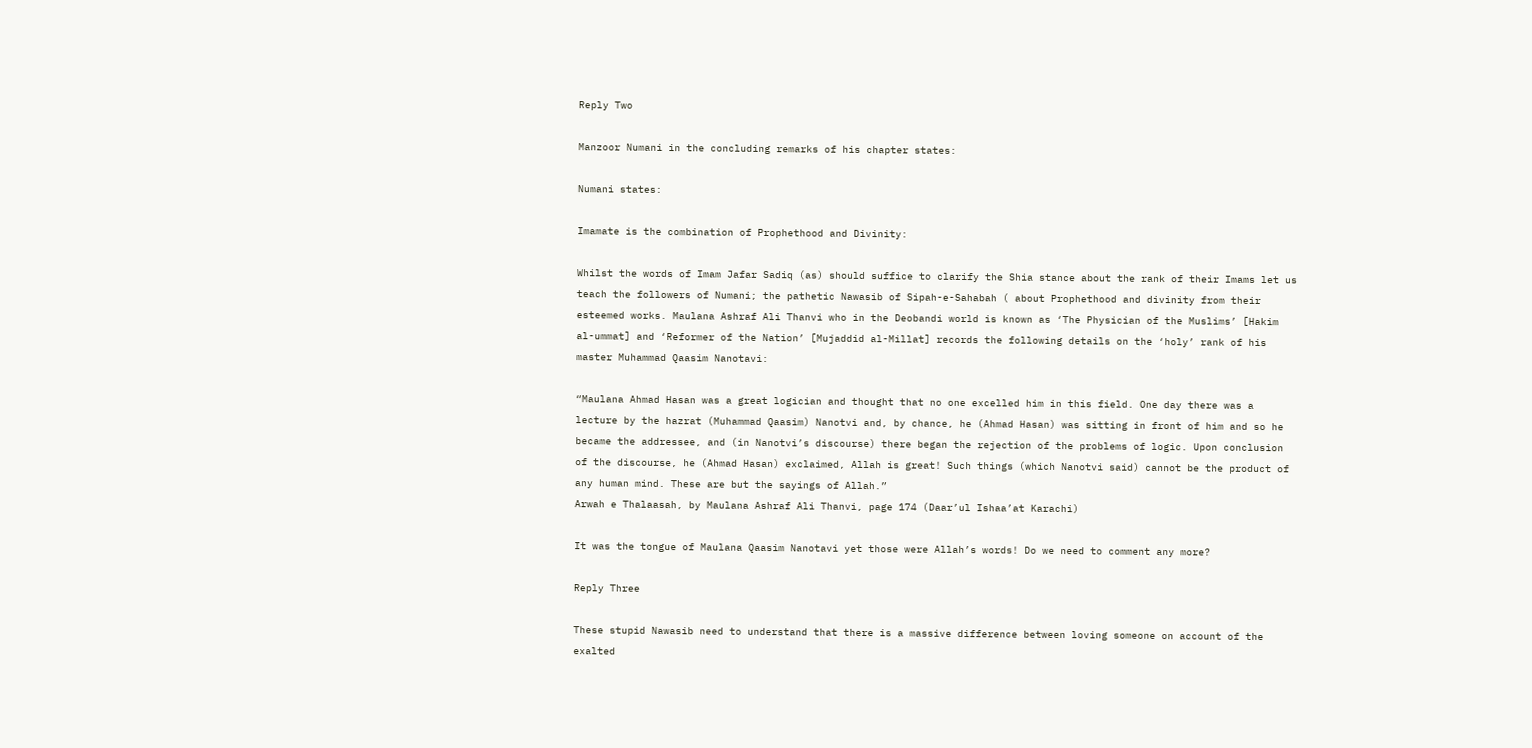Reply Two

Manzoor Numani in the concluding remarks of his chapter states:

Numani states:

Imamate is the combination of Prophethood and Divinity:

Whilst the words of Imam Jafar Sadiq (as) should suffice to clarify the Shia stance about the rank of their Imams let us teach the followers of Numani; the pathetic Nawasib of Sipah-e-Sahabah ( about Prophethood and divinity from their esteemed works. Maulana Ashraf Ali Thanvi who in the Deobandi world is known as ‘The Physician of the Muslims’ [Hakim al-ummat] and ‘Reformer of the Nation’ [Mujaddid al-Millat] records the following details on the ‘holy’ rank of his master Muhammad Qaasim Nanotavi:

“Maulana Ahmad Hasan was a great logician and thought that no one excelled him in this field. One day there was a lecture by the hazrat (Muhammad Qaasim) Nanotvi and, by chance, he (Ahmad Hasan) was sitting in front of him and so he became the addressee, and (in Nanotvi’s discourse) there began the rejection of the problems of logic. Upon conclusion of the discourse, he (Ahmad Hasan) exclaimed, Allah is great! Such things (which Nanotvi said) cannot be the product of any human mind. These are but the sayings of Allah.”
Arwah e Thalaasah, by Maulana Ashraf Ali Thanvi, page 174 (Daar’ul Ishaa’at Karachi)

It was the tongue of Maulana Qaasim Nanotavi yet those were Allah’s words! Do we need to comment any more?

Reply Three

These stupid Nawasib need to understand that there is a massive difference between loving someone on account of the exalted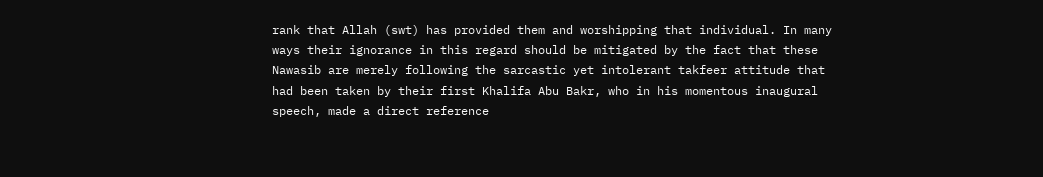rank that Allah (swt) has provided them and worshipping that individual. In many ways their ignorance in this regard should be mitigated by the fact that these Nawasib are merely following the sarcastic yet intolerant takfeer attitude that had been taken by their first Khalifa Abu Bakr, who in his momentous inaugural speech, made a direct reference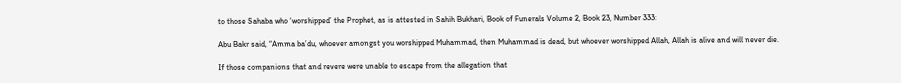to those Sahaba who ‘worshipped’ the Prophet, as is attested in Sahih Bukhari, Book of Funerals Volume 2, Book 23, Number 333:

Abu Bakr said, “Amma ba’du, whoever amongst you worshipped Muhammad, then Muhammad is dead, but whoever worshipped Allah, Allah is alive and will never die.

If those companions that and revere were unable to escape from the allegation that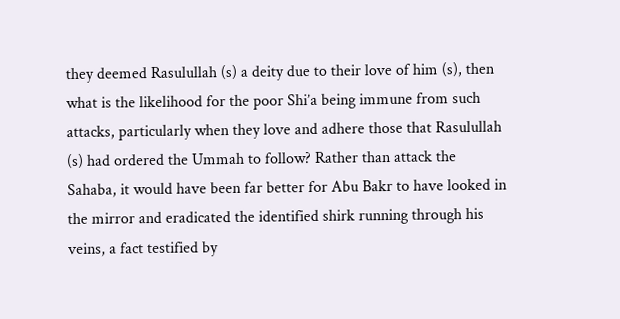they deemed Rasulullah (s) a deity due to their love of him (s), then what is the likelihood for the poor Shi’a being immune from such attacks, particularly when they love and adhere those that Rasulullah (s) had ordered the Ummah to follow? Rather than attack the Sahaba, it would have been far better for Abu Bakr to have looked in the mirror and eradicated the identified shirk running through his veins, a fact testified by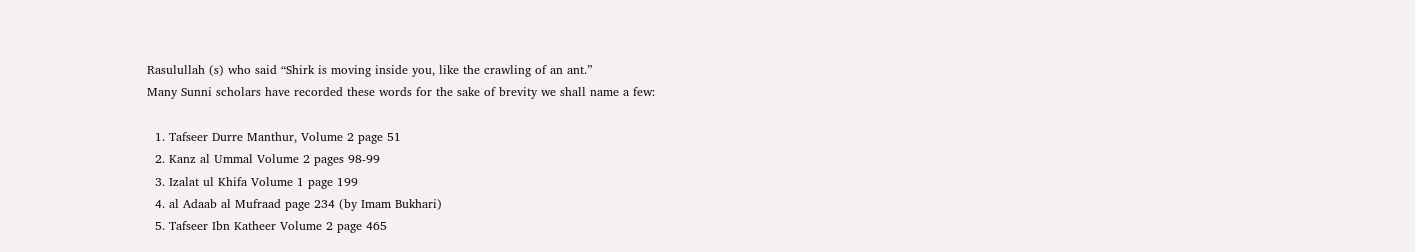Rasulullah (s) who said “Shirk is moving inside you, like the crawling of an ant.”
Many Sunni scholars have recorded these words for the sake of brevity we shall name a few:

  1. Tafseer Durre Manthur, Volume 2 page 51
  2. Kanz al Ummal Volume 2 pages 98-99
  3. Izalat ul Khifa Volume 1 page 199
  4. al Adaab al Mufraad page 234 (by Imam Bukhari)
  5. Tafseer Ibn Katheer Volume 2 page 465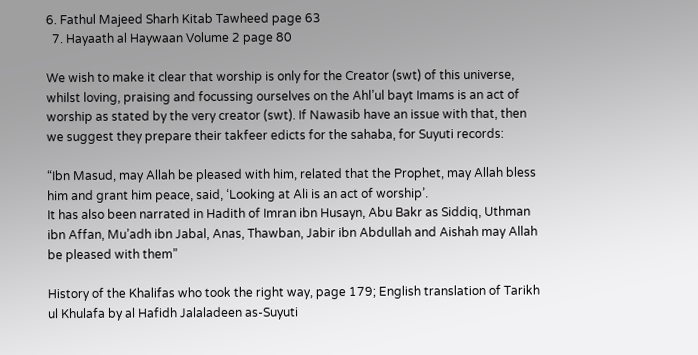6. Fathul Majeed Sharh Kitab Tawheed page 63
  7. Hayaath al Haywaan Volume 2 page 80

We wish to make it clear that worship is only for the Creator (swt) of this universe, whilst loving, praising and focussing ourselves on the Ahl’ul bayt Imams is an act of worship as stated by the very creator (swt). If Nawasib have an issue with that, then we suggest they prepare their takfeer edicts for the sahaba, for Suyuti records:

“Ibn Masud, may Allah be pleased with him, related that the Prophet, may Allah bless him and grant him peace, said, ‘Looking at Ali is an act of worship’.
It has also been narrated in Hadith of Imran ibn Husayn, Abu Bakr as Siddiq, Uthman ibn Affan, Mu’adh ibn Jabal, Anas, Thawban, Jabir ibn Abdullah and Aishah may Allah be pleased with them”

History of the Khalifas who took the right way, page 179; English translation of Tarikh ul Khulafa by al Hafidh Jalaladeen as-Suyuti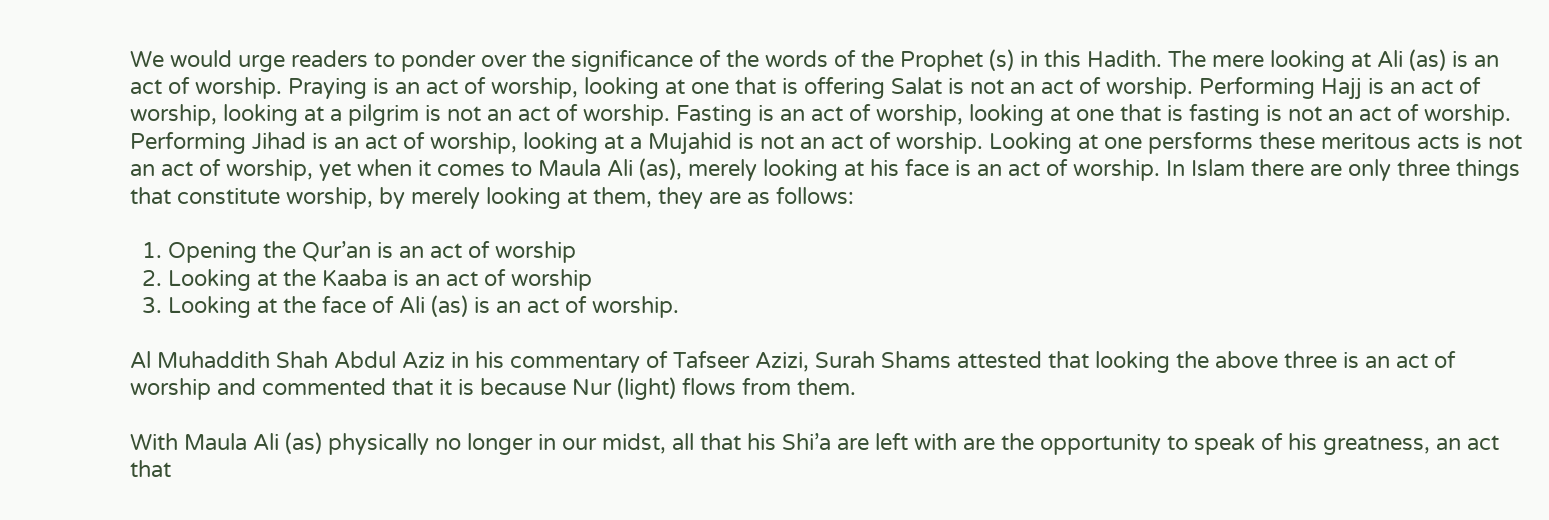We would urge readers to ponder over the significance of the words of the Prophet (s) in this Hadith. The mere looking at Ali (as) is an act of worship. Praying is an act of worship, looking at one that is offering Salat is not an act of worship. Performing Hajj is an act of worship, looking at a pilgrim is not an act of worship. Fasting is an act of worship, looking at one that is fasting is not an act of worship. Performing Jihad is an act of worship, looking at a Mujahid is not an act of worship. Looking at one persforms these meritous acts is not an act of worship, yet when it comes to Maula Ali (as), merely looking at his face is an act of worship. In Islam there are only three things that constitute worship, by merely looking at them, they are as follows:

  1. Opening the Qur’an is an act of worship
  2. Looking at the Kaaba is an act of worship
  3. Looking at the face of Ali (as) is an act of worship.

Al Muhaddith Shah Abdul Aziz in his commentary of Tafseer Azizi, Surah Shams attested that looking the above three is an act of worship and commented that it is because Nur (light) flows from them.

With Maula Ali (as) physically no longer in our midst, all that his Shi’a are left with are the opportunity to speak of his greatness, an act that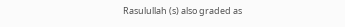Rasulullah (s) also graded as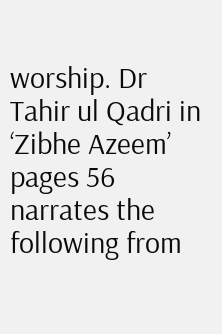worship. Dr Tahir ul Qadri in ‘Zibhe Azeem’ pages 56 narrates the following from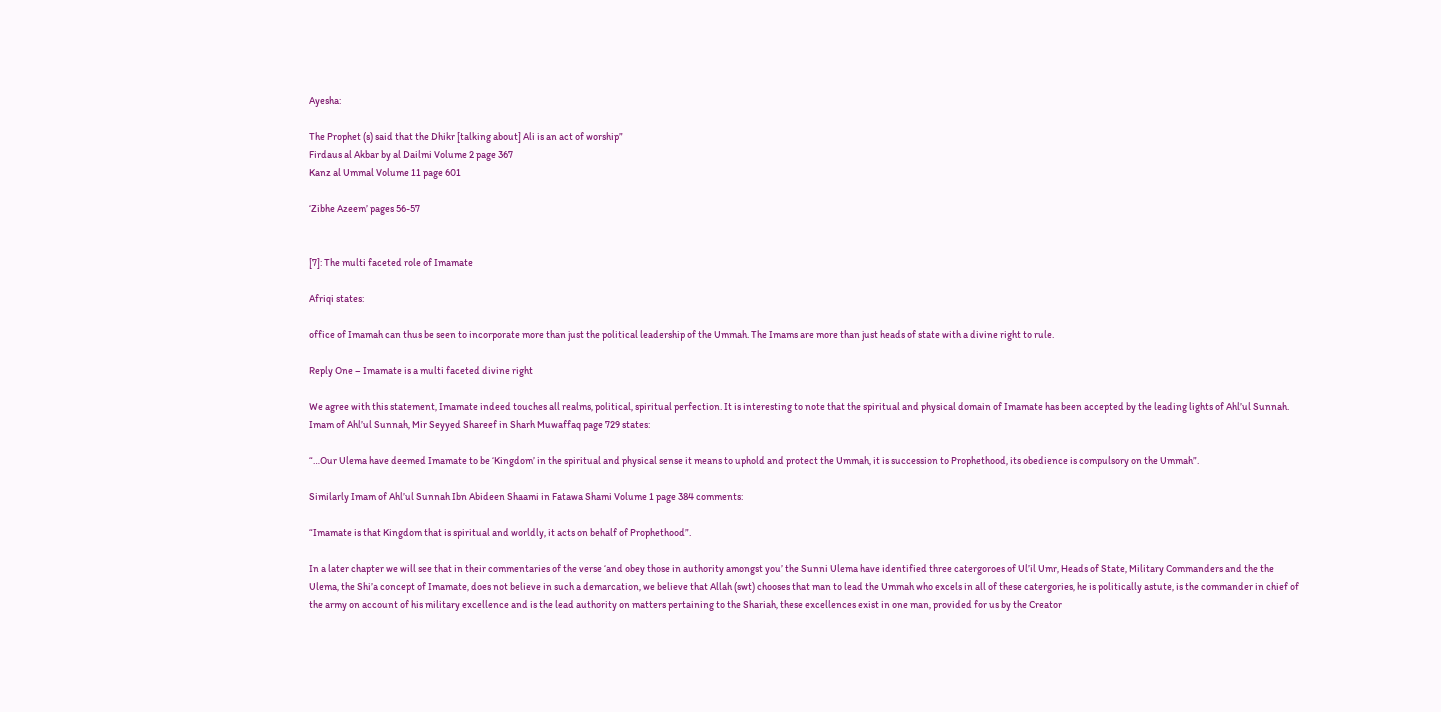Ayesha:

The Prophet (s) said that the Dhikr [talking about] Ali is an act of worship”
Firdaus al Akbar by al Dailmi Volume 2 page 367
Kanz al Ummal Volume 11 page 601

‘Zibhe Azeem’ pages 56-57


[7]: The multi faceted role of Imamate

Afriqi states:

office of Imamah can thus be seen to incorporate more than just the political leadership of the Ummah. The Imams are more than just heads of state with a divine right to rule.

Reply One – Imamate is a multi faceted divine right

We agree with this statement, Imamate indeed touches all realms, political, spiritual perfection. It is interesting to note that the spiritual and physical domain of Imamate has been accepted by the leading lights of Ahl’ul Sunnah. Imam of Ahl’ul Sunnah, Mir Seyyed Shareef in Sharh Muwaffaq page 729 states:

“…Our Ulema have deemed Imamate to be ‘Kingdom’ in the spiritual and physical sense it means to uphold and protect the Ummah, it is succession to Prophethood, its obedience is compulsory on the Ummah”.

Similarly Imam of Ahl’ul Sunnah Ibn Abideen Shaami in Fatawa Shami Volume 1 page 384 comments:

“Imamate is that Kingdom that is spiritual and worldly, it acts on behalf of Prophethood”.

In a later chapter we will see that in their commentaries of the verse ‘and obey those in authority amongst you’ the Sunni Ulema have identified three catergoroes of Ul’il Umr, Heads of State, Military Commanders and the the Ulema, the Shi’a concept of Imamate, does not believe in such a demarcation, we believe that Allah (swt) chooses that man to lead the Ummah who excels in all of these catergories, he is politically astute, is the commander in chief of the army on account of his military excellence and is the lead authority on matters pertaining to the Shariah, these excellences exist in one man, provided for us by the Creator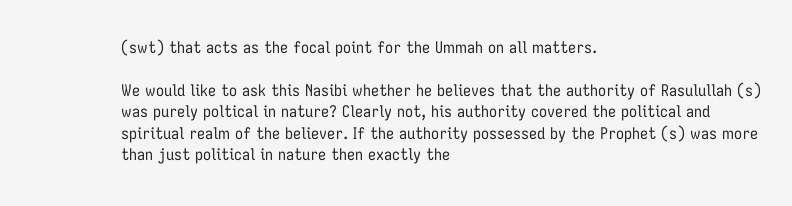(swt) that acts as the focal point for the Ummah on all matters.

We would like to ask this Nasibi whether he believes that the authority of Rasulullah (s) was purely poltical in nature? Clearly not, his authority covered the political and spiritual realm of the believer. If the authority possessed by the Prophet (s) was more than just political in nature then exactly the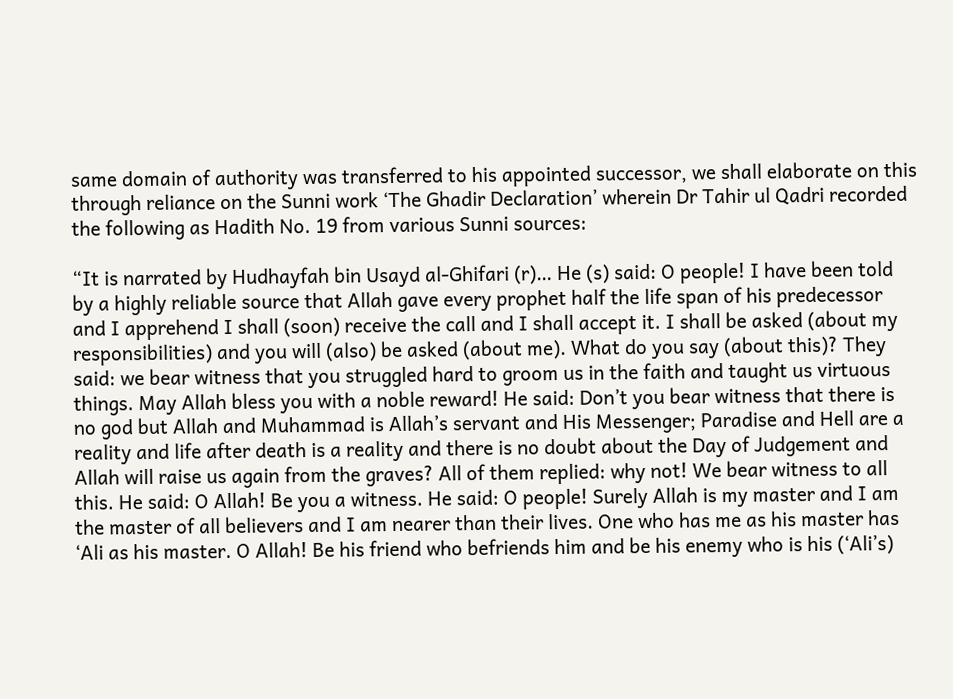same domain of authority was transferred to his appointed successor, we shall elaborate on this through reliance on the Sunni work ‘The Ghadir Declaration’ wherein Dr Tahir ul Qadri recorded the following as Hadith No. 19 from various Sunni sources:

“It is narrated by Hudhayfah bin Usayd al-Ghifari (r)… He (s) said: O people! I have been told by a highly reliable source that Allah gave every prophet half the life span of his predecessor and I apprehend I shall (soon) receive the call and I shall accept it. I shall be asked (about my responsibilities) and you will (also) be asked (about me). What do you say (about this)? They said: we bear witness that you struggled hard to groom us in the faith and taught us virtuous things. May Allah bless you with a noble reward! He said: Don’t you bear witness that there is no god but Allah and Muhammad is Allah’s servant and His Messenger; Paradise and Hell are a reality and life after death is a reality and there is no doubt about the Day of Judgement and Allah will raise us again from the graves? All of them replied: why not! We bear witness to all this. He said: O Allah! Be you a witness. He said: O people! Surely Allah is my master and I am the master of all believers and I am nearer than their lives. One who has me as his master has ‘Ali as his master. O Allah! Be his friend who befriends him and be his enemy who is his (‘Ali’s)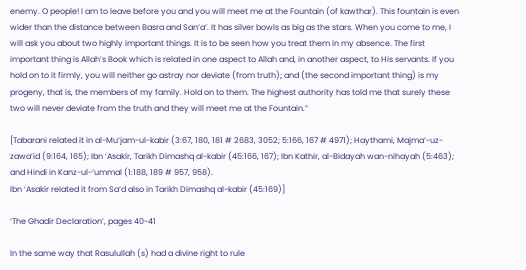enemy. O people! I am to leave before you and you will meet me at the Fountain (of kawthar). This fountain is even wider than the distance between Basra and San‘a’. It has silver bowls as big as the stars. When you come to me, I will ask you about two highly important things. It is to be seen how you treat them in my absence. The first important thing is Allah’s Book which is related in one aspect to Allah and, in another aspect, to His servants. If you hold on to it firmly, you will neither go astray nor deviate (from truth); and (the second important thing) is my progeny, that is, the members of my family. Hold on to them. The highest authority has told me that surely these two will never deviate from the truth and they will meet me at the Fountain.”

[Tabarani related it in al-Mu‘jam-ul-kabir (3:67, 180, 181 # 2683, 3052; 5:166, 167 # 4971); Haythami, Majma‘-uz-zawa’id (9:164, 165); Ibn ‘Asakir, Tarikh Dimashq al-kabir (45:166, 167); Ibn Kathir, al-Bidayah wan-nihayah (5:463); and Hindi in Kanz-ul-‘ummal (1:188, 189 # 957, 958).
Ibn ‘Asakir related it from Sa‘d also in Tarikh Dimashq al-kabir (45:169)]

‘The Ghadir Declaration’, pages 40-41

In the same way that Rasulullah (s) had a divine right to rule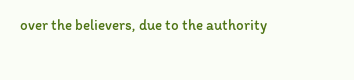over the believers, due to the authority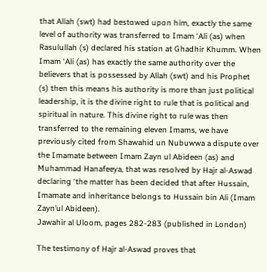that Allah (swt) had bestowed upon him, exactly the same level of authority was transferred to Imam ‘Ali (as) when Rasulullah (s) declared his station at Ghadhir Khumm. When Imam ‘Ali (as) has exactly the same authority over the believers that is possessed by Allah (swt) and his Prophet (s) then this means his authority is more than just political leadership, it is the divine right to rule that is political and spiritual in nature. This divine right to rule was then transferred to the remaining eleven Imams, we have previously cited from Shawahid un Nubuwwa a dispute over the Imamate between Imam Zayn ul Abideen (as) and Muhammad Hanafeeya, that was resolved by Hajr al-Aswad declaring ‘the matter has been decided that after Hussain, Imamate and inheritance belongs to Hussain bin Ali (Imam Zayn’ul Abideen).
Jawahir al Uloom, pages 282-283 (published in London)

The testimony of Hajr al-Aswad proves that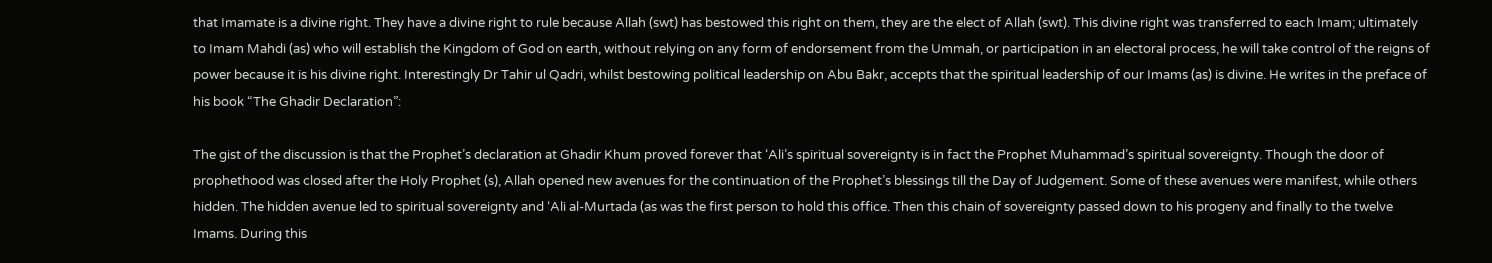that Imamate is a divine right. They have a divine right to rule because Allah (swt) has bestowed this right on them, they are the elect of Allah (swt). This divine right was transferred to each Imam; ultimately to Imam Mahdi (as) who will establish the Kingdom of God on earth, without relying on any form of endorsement from the Ummah, or participation in an electoral process, he will take control of the reigns of power because it is his divine right. Interestingly Dr Tahir ul Qadri, whilst bestowing political leadership on Abu Bakr, accepts that the spiritual leadership of our Imams (as) is divine. He writes in the preface of his book “The Ghadir Declaration”:

The gist of the discussion is that the Prophet’s declaration at Ghadir Khum proved forever that ‘Ali’s spiritual sovereignty is in fact the Prophet Muhammad’s spiritual sovereignty. Though the door of prophethood was closed after the Holy Prophet (s), Allah opened new avenues for the continuation of the Prophet’s blessings till the Day of Judgement. Some of these avenues were manifest, while others hidden. The hidden avenue led to spiritual sovereignty and ‘Ali al-Murtada (as was the first person to hold this office. Then this chain of sovereignty passed down to his progeny and finally to the twelve Imams. During this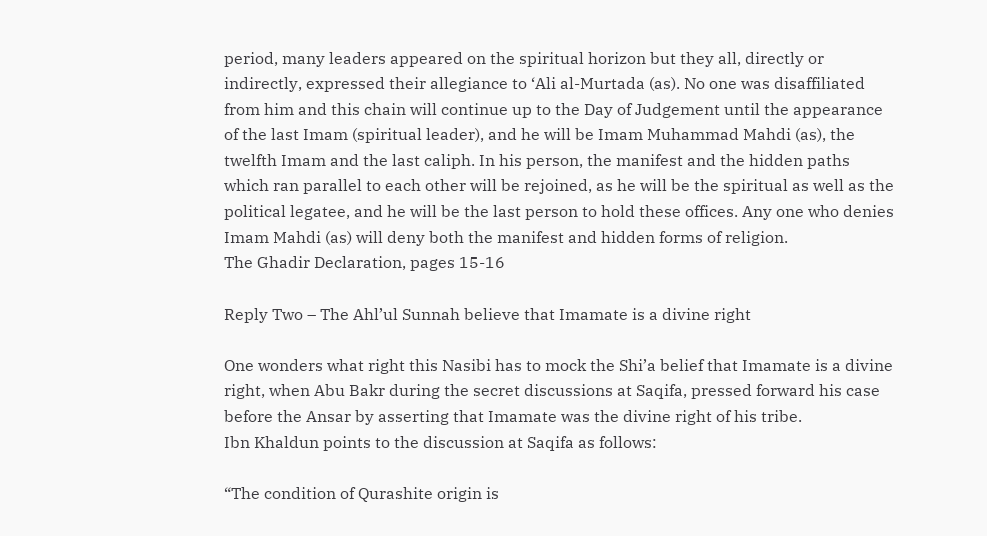period, many leaders appeared on the spiritual horizon but they all, directly or indirectly, expressed their allegiance to ‘Ali al-Murtada (as). No one was disaffiliated from him and this chain will continue up to the Day of Judgement until the appearance of the last Imam (spiritual leader), and he will be Imam Muhammad Mahdi (as), the twelfth Imam and the last caliph. In his person, the manifest and the hidden paths which ran parallel to each other will be rejoined, as he will be the spiritual as well as the political legatee, and he will be the last person to hold these offices. Any one who denies Imam Mahdi (as) will deny both the manifest and hidden forms of religion.
The Ghadir Declaration, pages 15-16

Reply Two – The Ahl’ul Sunnah believe that Imamate is a divine right

One wonders what right this Nasibi has to mock the Shi’a belief that Imamate is a divine right, when Abu Bakr during the secret discussions at Saqifa, pressed forward his case before the Ansar by asserting that Imamate was the divine right of his tribe.
Ibn Khaldun points to the discussion at Saqifa as follows:

“The condition of Qurashite origin is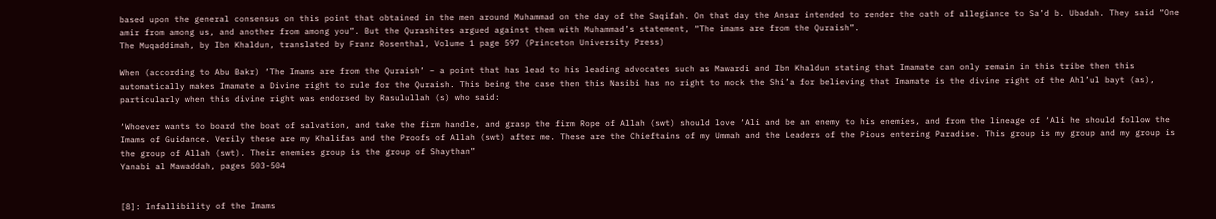based upon the general consensus on this point that obtained in the men around Muhammad on the day of the Saqifah. On that day the Ansar intended to render the oath of allegiance to Sa’d b. Ubadah. They said “One amir from among us, and another from among you”. But the Qurashites argued against them with Muhammad’s statement, “The imams are from the Quraish”.
The Muqaddimah, by Ibn Khaldun, translated by Franz Rosenthal, Volume 1 page 597 (Princeton University Press)

When (according to Abu Bakr) ‘The Imams are from the Quraish’ – a point that has lead to his leading advocates such as Mawardi and Ibn Khaldun stating that Imamate can only remain in this tribe then this automatically makes Imamate a Divine right to rule for the Quraish. This being the case then this Nasibi has no right to mock the Shi’a for believing that Imamate is the divine right of the Ahl’ul bayt (as), particularly when this divine right was endorsed by Rasulullah (s) who said:

‘Whoever wants to board the boat of salvation, and take the firm handle, and grasp the firm Rope of Allah (swt) should love ‘Ali and be an enemy to his enemies, and from the lineage of ‘Ali he should follow the Imams of Guidance. Verily these are my Khalifas and the Proofs of Allah (swt) after me. These are the Chieftains of my Ummah and the Leaders of the Pious entering Paradise. This group is my group and my group is the group of Allah (swt). Their enemies group is the group of Shaythan”
Yanabi al Mawaddah, pages 503-504


[8]: Infallibility of the Imams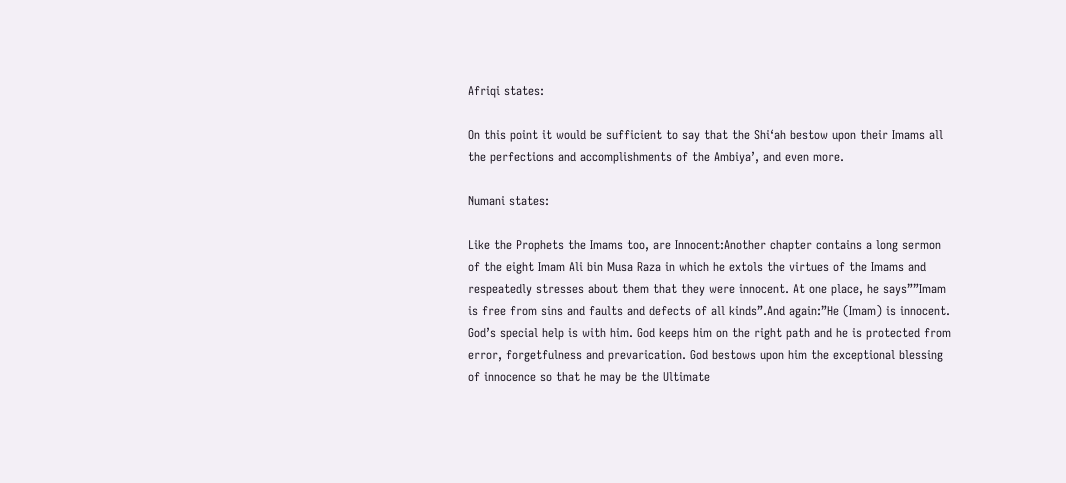Afriqi states:

On this point it would be sufficient to say that the Shi‘ah bestow upon their Imams all the perfections and accomplishments of the Ambiya’, and even more.

Numani states:

Like the Prophets the Imams too, are Innocent:Another chapter contains a long sermon of the eight Imam Ali bin Musa Raza in which he extols the virtues of the Imams and respeatedly stresses about them that they were innocent. At one place, he says””Imam is free from sins and faults and defects of all kinds”.And again:”He (Imam) is innocent. God’s special help is with him. God keeps him on the right path and he is protected from error, forgetfulness and prevarication. God bestows upon him the exceptional blessing of innocence so that he may be the Ultimate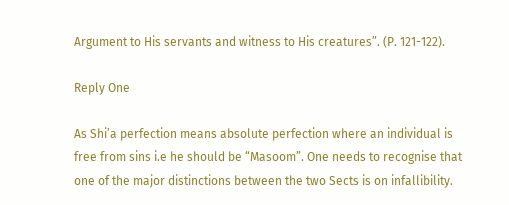Argument to His servants and witness to His creatures”. (P. 121-122).

Reply One

As Shi’a perfection means absolute perfection where an individual is free from sins i.e he should be “Masoom”. One needs to recognise that one of the major distinctions between the two Sects is on infallibility.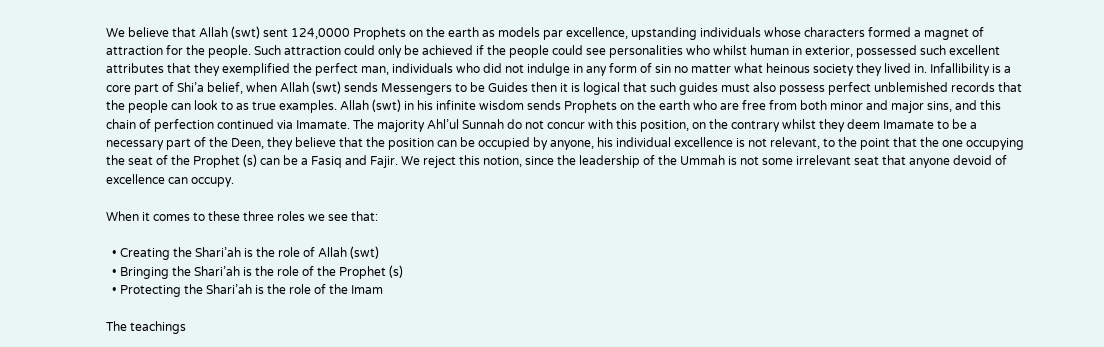We believe that Allah (swt) sent 124,0000 Prophets on the earth as models par excellence, upstanding individuals whose characters formed a magnet of attraction for the people. Such attraction could only be achieved if the people could see personalities who whilst human in exterior, possessed such excellent attributes that they exemplified the perfect man, individuals who did not indulge in any form of sin no matter what heinous society they lived in. Infallibility is a core part of Shi’a belief, when Allah (swt) sends Messengers to be Guides then it is logical that such guides must also possess perfect unblemished records that the people can look to as true examples. Allah (swt) in his infinite wisdom sends Prophets on the earth who are free from both minor and major sins, and this chain of perfection continued via Imamate. The majority Ahl’ul Sunnah do not concur with this position, on the contrary whilst they deem Imamate to be a necessary part of the Deen, they believe that the position can be occupied by anyone, his individual excellence is not relevant, to the point that the one occupying the seat of the Prophet (s) can be a Fasiq and Fajir. We reject this notion, since the leadership of the Ummah is not some irrelevant seat that anyone devoid of excellence can occupy.

When it comes to these three roles we see that:

  • Creating the Shari’ah is the role of Allah (swt)
  • Bringing the Shari’ah is the role of the Prophet (s)
  • Protecting the Shari’ah is the role of the Imam

The teachings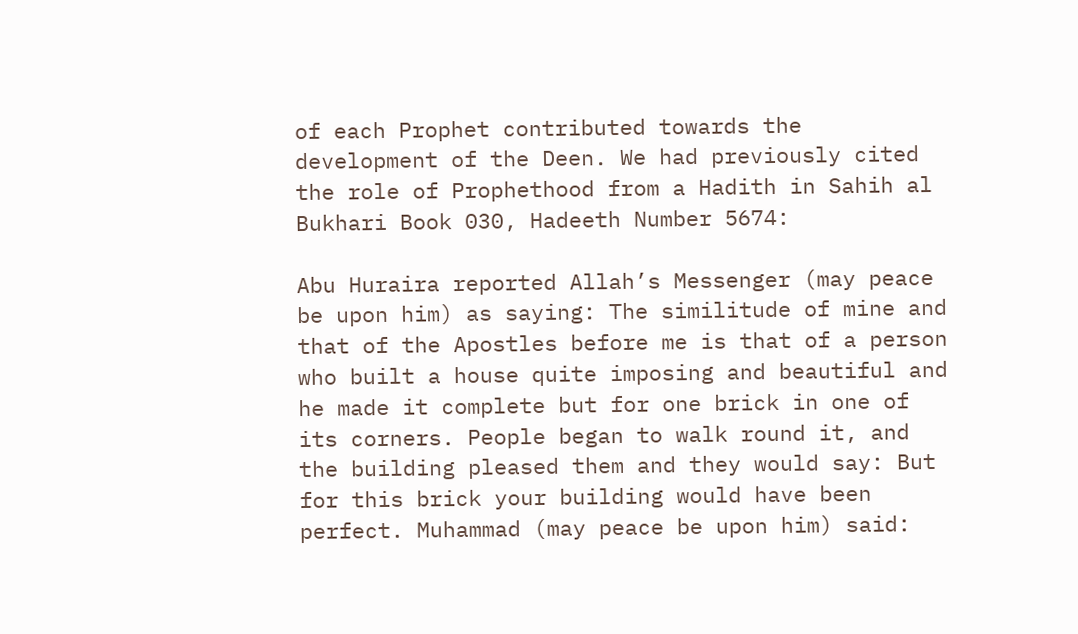of each Prophet contributed towards the development of the Deen. We had previously cited the role of Prophethood from a Hadith in Sahih al Bukhari Book 030, Hadeeth Number 5674:

Abu Huraira reported Allah’s Messenger (may peace be upon him) as saying: The similitude of mine and that of the Apostles before me is that of a person who built a house quite imposing and beautiful and he made it complete but for one brick in one of its corners. People began to walk round it, and the building pleased them and they would say: But for this brick your building would have been perfect. Muhammad (may peace be upon him) said: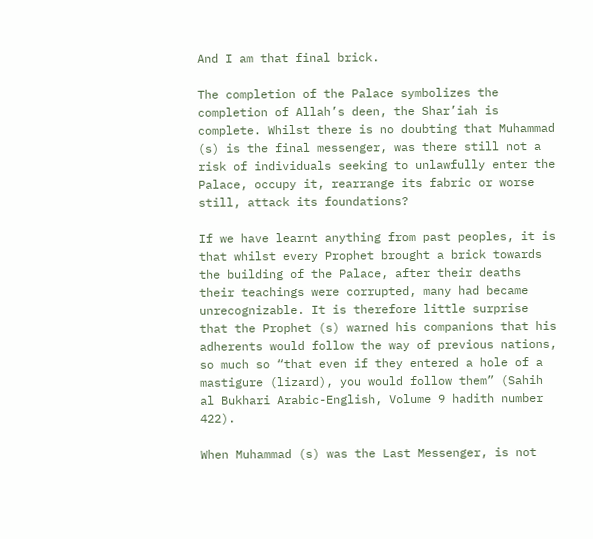And I am that final brick.

The completion of the Palace symbolizes the completion of Allah’s deen, the Shar’iah is complete. Whilst there is no doubting that Muhammad (s) is the final messenger, was there still not a risk of individuals seeking to unlawfully enter the Palace, occupy it, rearrange its fabric or worse still, attack its foundations?

If we have learnt anything from past peoples, it is that whilst every Prophet brought a brick towards the building of the Palace, after their deaths their teachings were corrupted, many had became unrecognizable. It is therefore little surprise that the Prophet (s) warned his companions that his adherents would follow the way of previous nations, so much so “that even if they entered a hole of a mastigure (lizard), you would follow them” (Sahih al Bukhari Arabic-English, Volume 9 hadith number 422).

When Muhammad (s) was the Last Messenger, is not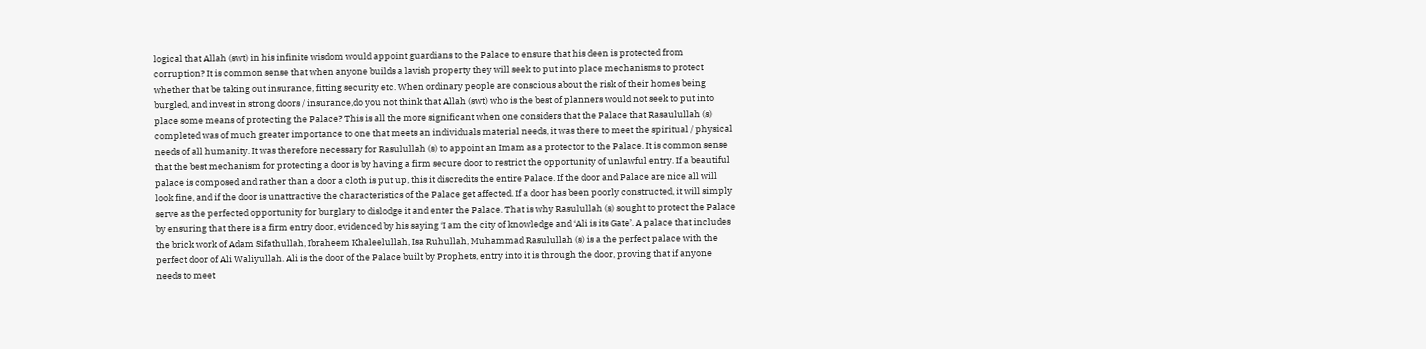logical that Allah (swt) in his infinite wisdom would appoint guardians to the Palace to ensure that his deen is protected from corruption? It is common sense that when anyone builds a lavish property they will seek to put into place mechanisms to protect whether that be taking out insurance, fitting security etc. When ordinary people are conscious about the risk of their homes being burgled, and invest in strong doors / insurance,do you not think that Allah (swt) who is the best of planners would not seek to put into place some means of protecting the Palace? This is all the more significant when one considers that the Palace that Rasaulullah (s) completed was of much greater importance to one that meets an individuals material needs, it was there to meet the spiritual / physical needs of all humanity. It was therefore necessary for Rasulullah (s) to appoint an Imam as a protector to the Palace. It is common sense that the best mechanism for protecting a door is by having a firm secure door to restrict the opportunity of unlawful entry. If a beautiful palace is composed and rather than a door a cloth is put up, this it discredits the entire Palace. If the door and Palace are nice all will look fine, and if the door is unattractive the characteristics of the Palace get affected. If a door has been poorly constructed, it will simply serve as the perfected opportunity for burglary to dislodge it and enter the Palace. That is why Rasulullah (s) sought to protect the Palace by ensuring that there is a firm entry door, evidenced by his saying ‘I am the city of knowledge and ‘Ali is its Gate’. A palace that includes the brick work of Adam Sifathullah, Ibraheem Khaleelullah, Isa Ruhullah, Muhammad Rasulullah (s) is a the perfect palace with the perfect door of Ali Waliyullah. Ali is the door of the Palace built by Prophets, entry into it is through the door, proving that if anyone needs to meet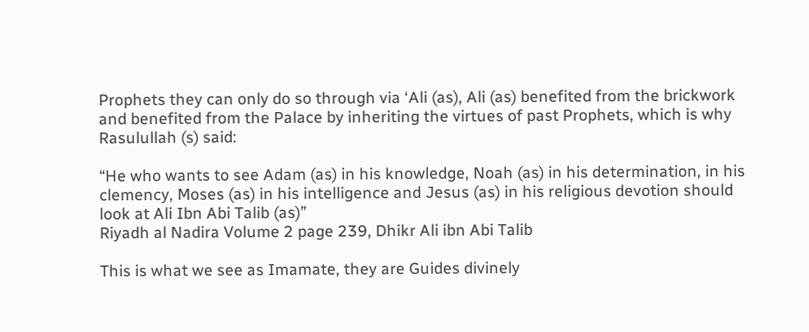Prophets they can only do so through via ‘Ali (as), Ali (as) benefited from the brickwork and benefited from the Palace by inheriting the virtues of past Prophets, which is why Rasulullah (s) said:

“He who wants to see Adam (as) in his knowledge, Noah (as) in his determination, in his clemency, Moses (as) in his intelligence and Jesus (as) in his religious devotion should look at Ali Ibn Abi Talib (as)”
Riyadh al Nadira Volume 2 page 239, Dhikr Ali ibn Abi Talib

This is what we see as Imamate, they are Guides divinely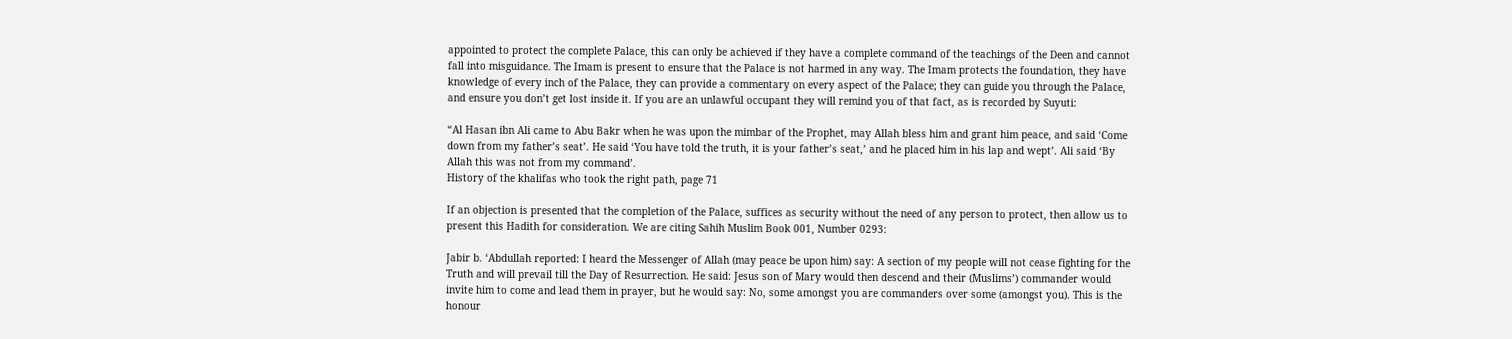appointed to protect the complete Palace, this can only be achieved if they have a complete command of the teachings of the Deen and cannot fall into misguidance. The Imam is present to ensure that the Palace is not harmed in any way. The Imam protects the foundation, they have knowledge of every inch of the Palace, they can provide a commentary on every aspect of the Palace; they can guide you through the Palace, and ensure you don’t get lost inside it. If you are an unlawful occupant they will remind you of that fact, as is recorded by Suyuti:

“Al Hasan ibn Ali came to Abu Bakr when he was upon the mimbar of the Prophet, may Allah bless him and grant him peace, and said ‘Come down from my father’s seat’. He said ‘You have told the truth, it is your father’s seat,’ and he placed him in his lap and wept’. Ali said ‘By Allah this was not from my command’.
History of the khalifas who took the right path, page 71

If an objection is presented that the completion of the Palace, suffices as security without the need of any person to protect, then allow us to present this Hadith for consideration. We are citing Sahih Muslim Book 001, Number 0293:

Jabir b. ‘Abdullah reported: I heard the Messenger of Allah (may peace be upon him) say: A section of my people will not cease fighting for the Truth and will prevail till the Day of Resurrection. He said: Jesus son of Mary would then descend and their (Muslims’) commander would invite him to come and lead them in prayer, but he would say: No, some amongst you are commanders over some (amongst you). This is the honour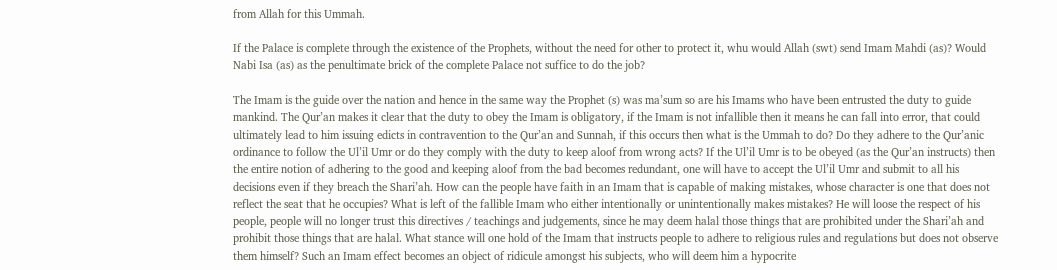from Allah for this Ummah.

If the Palace is complete through the existence of the Prophets, without the need for other to protect it, whu would Allah (swt) send Imam Mahdi (as)? Would Nabi Isa (as) as the penultimate brick of the complete Palace not suffice to do the job?

The Imam is the guide over the nation and hence in the same way the Prophet (s) was ma’sum so are his Imams who have been entrusted the duty to guide mankind. The Qur’an makes it clear that the duty to obey the Imam is obligatory, if the Imam is not infallible then it means he can fall into error, that could ultimately lead to him issuing edicts in contravention to the Qur’an and Sunnah, if this occurs then what is the Ummah to do? Do they adhere to the Qur’anic ordinance to follow the Ul’il Umr or do they comply with the duty to keep aloof from wrong acts? If the Ul’il Umr is to be obeyed (as the Qur’an instructs) then the entire notion of adhering to the good and keeping aloof from the bad becomes redundant, one will have to accept the Ul’il Umr and submit to all his decisions even if they breach the Shari’ah. How can the people have faith in an Imam that is capable of making mistakes, whose character is one that does not reflect the seat that he occupies? What is left of the fallible Imam who either intentionally or unintentionally makes mistakes? He will loose the respect of his people, people will no longer trust this directives / teachings and judgements, since he may deem halal those things that are prohibited under the Shari’ah and prohibit those things that are halal. What stance will one hold of the Imam that instructs people to adhere to religious rules and regulations but does not observe them himself? Such an Imam effect becomes an object of ridicule amongst his subjects, who will deem him a hypocrite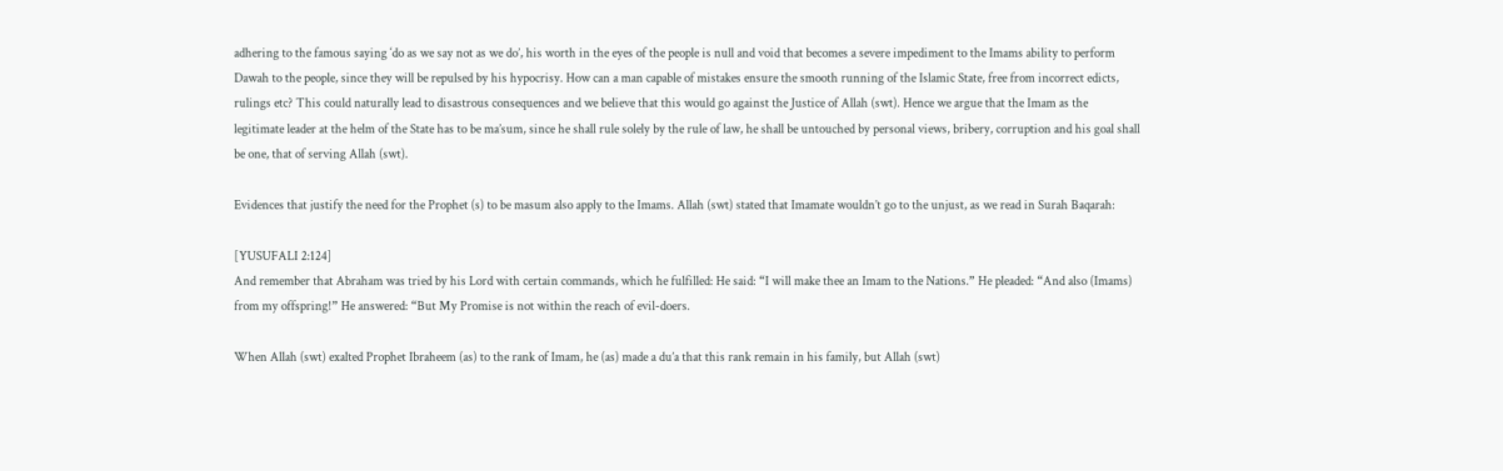adhering to the famous saying ‘do as we say not as we do’, his worth in the eyes of the people is null and void that becomes a severe impediment to the Imams ability to perform Dawah to the people, since they will be repulsed by his hypocrisy. How can a man capable of mistakes ensure the smooth running of the Islamic State, free from incorrect edicts, rulings etc? This could naturally lead to disastrous consequences and we believe that this would go against the Justice of Allah (swt). Hence we argue that the Imam as the legitimate leader at the helm of the State has to be ma’sum, since he shall rule solely by the rule of law, he shall be untouched by personal views, bribery, corruption and his goal shall be one, that of serving Allah (swt).

Evidences that justify the need for the Prophet (s) to be masum also apply to the Imams. Allah (swt) stated that Imamate wouldn’t go to the unjust, as we read in Surah Baqarah:

[YUSUFALI 2:124]
And remember that Abraham was tried by his Lord with certain commands, which he fulfilled: He said: “I will make thee an Imam to the Nations.” He pleaded: “And also (Imams) from my offspring!” He answered: “But My Promise is not within the reach of evil-doers.

When Allah (swt) exalted Prophet Ibraheem (as) to the rank of Imam, he (as) made a du’a that this rank remain in his family, but Allah (swt)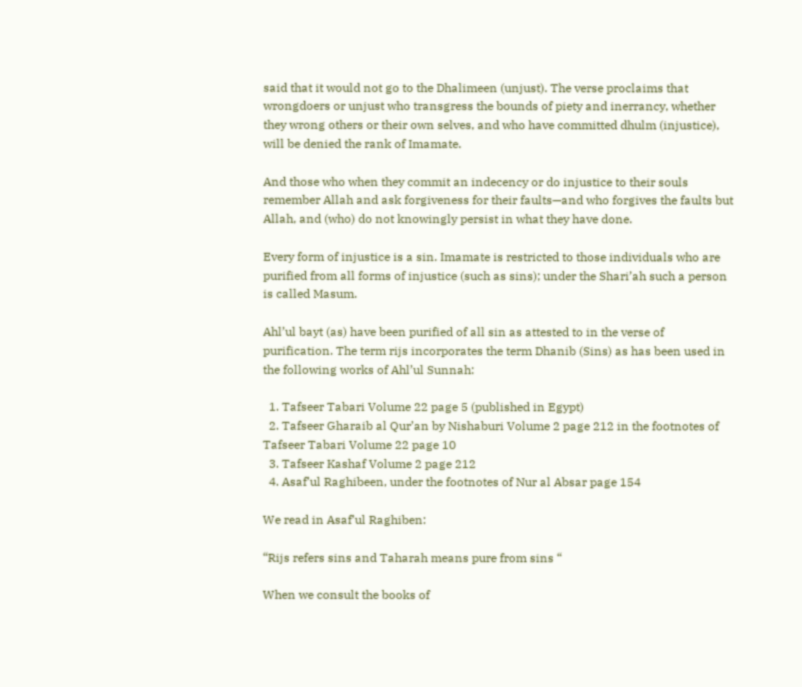said that it would not go to the Dhalimeen (unjust). The verse proclaims that wrongdoers or unjust who transgress the bounds of piety and inerrancy, whether they wrong others or their own selves, and who have committed dhulm (injustice), will be denied the rank of Imamate.

And those who when they commit an indecency or do injustice to their souls remember Allah and ask forgiveness for their faults—and who forgives the faults but Allah, and (who) do not knowingly persist in what they have done.

Every form of injustice is a sin. Imamate is restricted to those individuals who are purified from all forms of injustice (such as sins); under the Shari’ah such a person is called Masum.

Ahl’ul bayt (as) have been purified of all sin as attested to in the verse of purification. The term rijs incorporates the term Dhanib (Sins) as has been used in the following works of Ahl’ul Sunnah:

  1. Tafseer Tabari Volume 22 page 5 (published in Egypt)
  2. Tafseer Gharaib al Qur’an by Nishaburi Volume 2 page 212 in the footnotes of Tafseer Tabari Volume 22 page 10
  3. Tafseer Kashaf Volume 2 page 212
  4. Asaf’ul Raghibeen, under the footnotes of Nur al Absar page 154

We read in Asaf’ul Raghiben:

“Rijs refers sins and Taharah means pure from sins “

When we consult the books of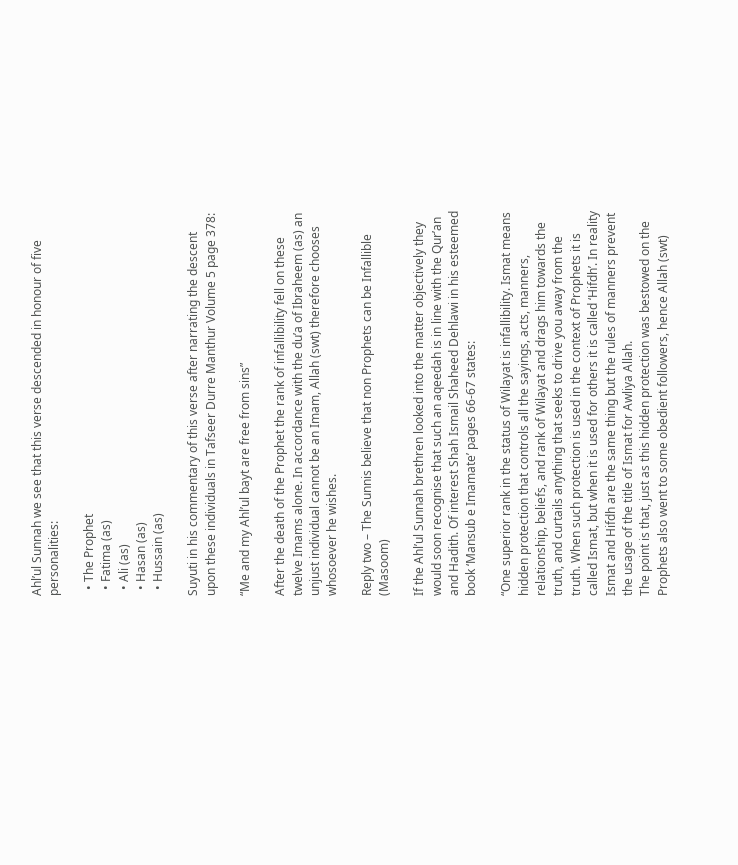Ahl’ul Sunnah we see that this verse descended in honour of five personalities:

  • The Prophet
  • Fatima (as)
  • Ali (as)
  • Hasan (as)
  • Hussain (as)

Suyuti in his commentary of this verse after narrating the descent upon these individuals in Tafseer Durre Manthur Volume 5 page 378:

“Me and my Ahl’ul bayt are free from sins”

After the death of the Prophet the rank of infallibility fell on these twelve Imams alone. In accordance with the du’a of Ibraheem (as) an unjust individual cannot be an Imam, Allah (swt) therefore chooses whosoever he wishes.

Reply two – The Sunnis believe that non Prophets can be Infallible (Masoom)

If the Ahl’ul Sunnah brethren looked into the matter objectively they would soon recognise that such an aqeedah is in line with the Qur’an and Hadith. Of interest Shah Ismail Shaheed Dehlawi in his esteemed book ‘Mansub e Imamate’ pages 66-67 states:

“One superior rank in the status of Wilayat is infallibility. Ismat means hidden protection that controls all the sayings, acts, manners, relationship, beliefs, and rank of Wilayat and drags him towards the truth, and curtails anything that seeks to drive you away from the truth. When such protection is used in the context of Prophets it is called Ismat, but when it is used for others it is called ‘Hifdh’. In reality Ismat and Hifdh are the same thing but the rules of manners prevent the usage of the title of Ismat for Awliya Allah.
The point is that, just as this hidden protection was bestowed on the Prophets also went to some obedient followers, hence Allah (swt)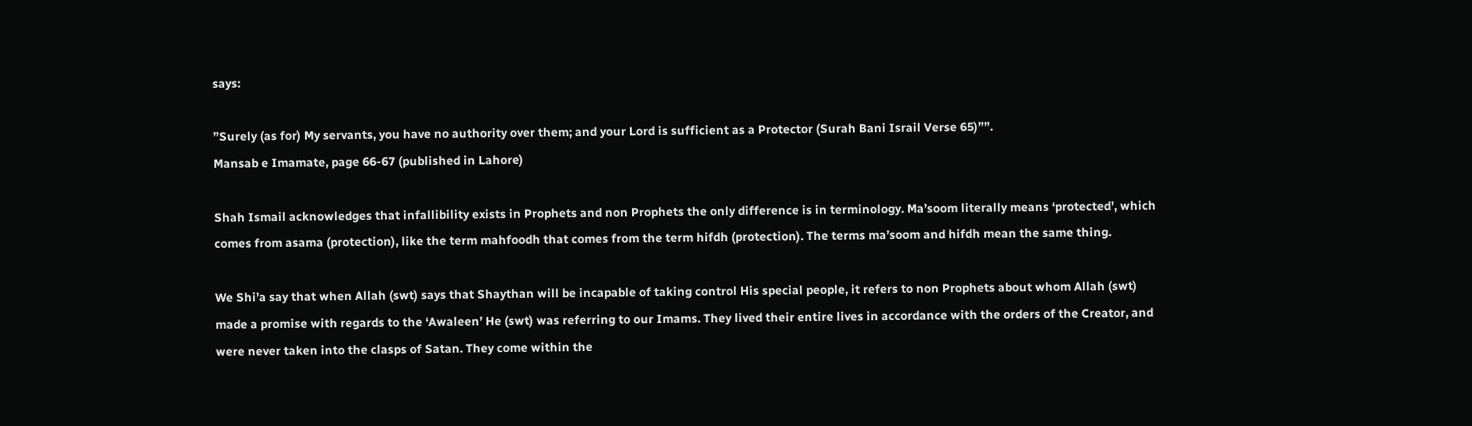says:

”Surely (as for) My servants, you have no authority over them; and your Lord is sufficient as a Protector (Surah Bani Israil Verse 65)””.
Mansab e Imamate, page 66-67 (published in Lahore)

Shah Ismail acknowledges that infallibility exists in Prophets and non Prophets the only difference is in terminology. Ma’soom literally means ‘protected’, which comes from asama (protection), like the term mahfoodh that comes from the term hifdh (protection). The terms ma’soom and hifdh mean the same thing.

We Shi’a say that when Allah (swt) says that Shaythan will be incapable of taking control His special people, it refers to non Prophets about whom Allah (swt) made a promise with regards to the ‘Awaleen’ He (swt) was referring to our Imams. They lived their entire lives in accordance with the orders of the Creator, and were never taken into the clasps of Satan. They come within the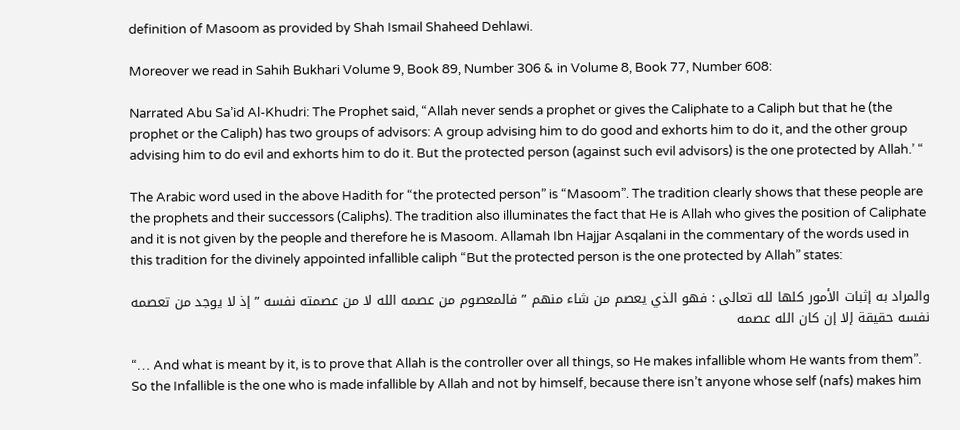definition of Masoom as provided by Shah Ismail Shaheed Dehlawi.

Moreover we read in Sahih Bukhari Volume 9, Book 89, Number 306 & in Volume 8, Book 77, Number 608:

Narrated Abu Sa’id Al-Khudri: The Prophet said, “Allah never sends a prophet or gives the Caliphate to a Caliph but that he (the prophet or the Caliph) has two groups of advisors: A group advising him to do good and exhorts him to do it, and the other group advising him to do evil and exhorts him to do it. But the protected person (against such evil advisors) is the one protected by Allah.’ “

The Arabic word used in the above Hadith for “the protected person” is “Masoom”. The tradition clearly shows that these people are the prophets and their successors (Caliphs). The tradition also illuminates the fact that He is Allah who gives the position of Caliphate and it is not given by the people and therefore he is Masoom. Allamah Ibn Hajjar Asqalani in the commentary of the words used in this tradition for the divinely appointed infallible caliph “But the protected person is the one protected by Allah” states:

والمراد به إثبات الأمور كلها لله تعالى : فهو الذي يعصم من شاء منهم ” فالمعصوم من عصمه الله لا من عصمته نفسه ” إذ لا يوجد من تعصمه نفسه حقيقة إلا إن كان الله عصمه

“… And what is meant by it, is to prove that Allah is the controller over all things, so He makes infallible whom He wants from them”. So the Infallible is the one who is made infallible by Allah and not by himself, because there isn’t anyone whose self (nafs) makes him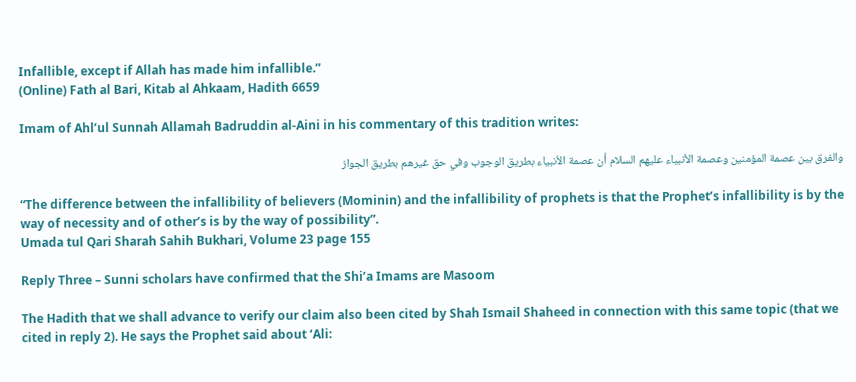Infallible, except if Allah has made him infallible.”
(Online) Fath al Bari, Kitab al Ahkaam, Hadith 6659

Imam of Ahl’ul Sunnah Allamah Badruddin al-Aini in his commentary of this tradition writes:

والفرق بين عصمة المؤمنين وعصمة الأنبياء عليهم السلام أن عصمة الأنبياء بطريق الوجوب وفي حق غيرهم بطريق الجواز

“The difference between the infallibility of believers (Mominin) and the infallibility of prophets is that the Prophet’s infallibility is by the way of necessity and of other’s is by the way of possibility”.
Umada tul Qari Sharah Sahih Bukhari, Volume 23 page 155

Reply Three – Sunni scholars have confirmed that the Shi’a Imams are Masoom

The Hadith that we shall advance to verify our claim also been cited by Shah Ismail Shaheed in connection with this same topic (that we cited in reply 2). He says the Prophet said about ‘Ali: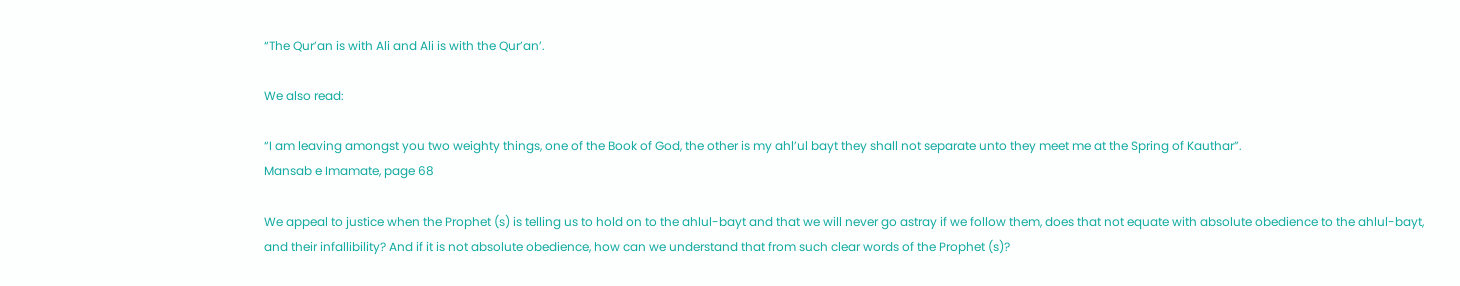“The Qur’an is with Ali and Ali is with the Qur’an’.

We also read:

“I am leaving amongst you two weighty things, one of the Book of God, the other is my ahl’ul bayt they shall not separate unto they meet me at the Spring of Kauthar”.
Mansab e Imamate, page 68

We appeal to justice when the Prophet (s) is telling us to hold on to the ahlul-bayt and that we will never go astray if we follow them, does that not equate with absolute obedience to the ahlul-bayt, and their infallibility? And if it is not absolute obedience, how can we understand that from such clear words of the Prophet (s)?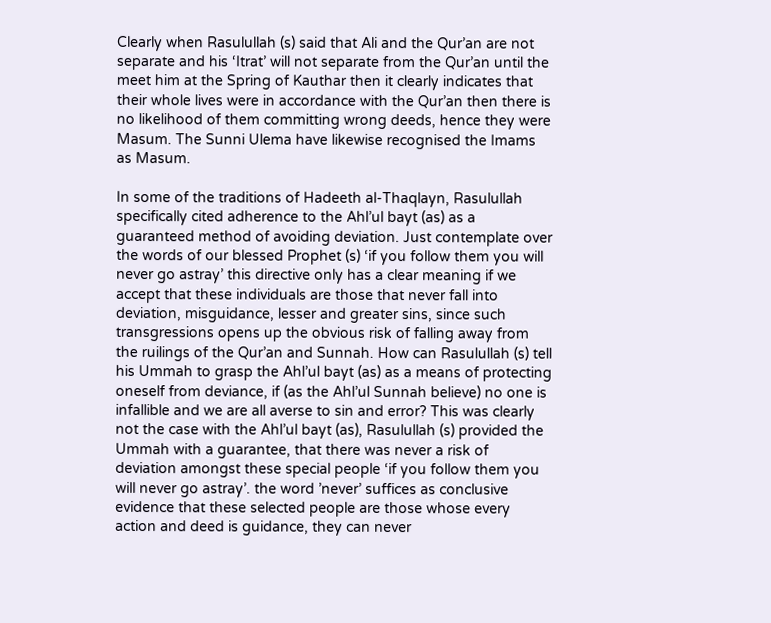Clearly when Rasulullah (s) said that Ali and the Qur’an are not separate and his ‘Itrat’ will not separate from the Qur’an until the meet him at the Spring of Kauthar then it clearly indicates that their whole lives were in accordance with the Qur’an then there is no likelihood of them committing wrong deeds, hence they were Masum. The Sunni Ulema have likewise recognised the Imams as Masum.

In some of the traditions of Hadeeth al-Thaqlayn, Rasulullah specifically cited adherence to the Ahl’ul bayt (as) as a guaranteed method of avoiding deviation. Just contemplate over the words of our blessed Prophet (s) ‘if you follow them you will never go astray’ this directive only has a clear meaning if we accept that these individuals are those that never fall into deviation, misguidance, lesser and greater sins, since such transgressions opens up the obvious risk of falling away from the ruilings of the Qur’an and Sunnah. How can Rasulullah (s) tell his Ummah to grasp the Ahl’ul bayt (as) as a means of protecting oneself from deviance, if (as the Ahl’ul Sunnah believe) no one is infallible and we are all averse to sin and error? This was clearly not the case with the Ahl’ul bayt (as), Rasulullah (s) provided the Ummah with a guarantee, that there was never a risk of deviation amongst these special people ‘if you follow them you will never go astray’. the word ’never’ suffices as conclusive evidence that these selected people are those whose every action and deed is guidance, they can never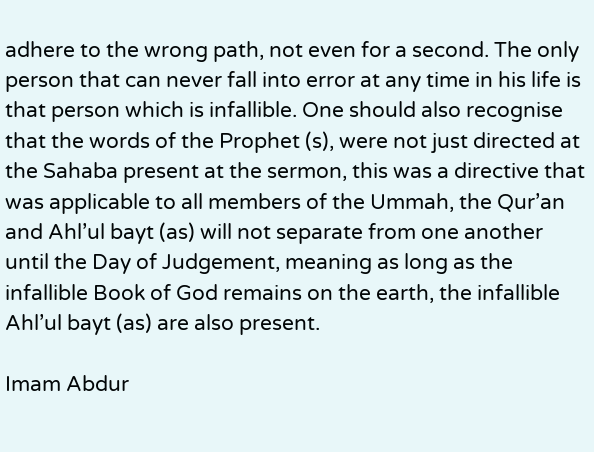adhere to the wrong path, not even for a second. The only person that can never fall into error at any time in his life is that person which is infallible. One should also recognise that the words of the Prophet (s), were not just directed at the Sahaba present at the sermon, this was a directive that was applicable to all members of the Ummah, the Qur’an and Ahl’ul bayt (as) will not separate from one another until the Day of Judgement, meaning as long as the infallible Book of God remains on the earth, the infallible Ahl’ul bayt (as) are also present.

Imam Abdur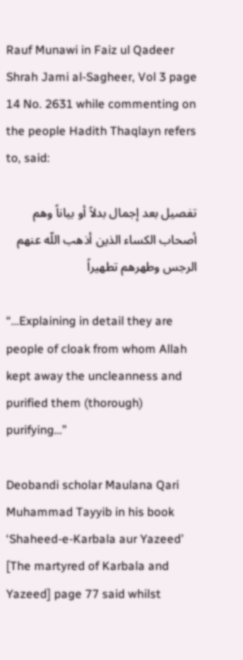Rauf Munawi in Faiz ul Qadeer Shrah Jami al-Sagheer, Vol 3 page 14 No. 2631 while commenting on the people Hadith Thaqlayn refers to, said:

تفصيل بعد إجمال بدلاً أو بياناً وهم أصحاب الكساء الذين أذهب اللّه عنهم الرجس وطهرهم تطهيراً

“…Explaining in detail they are people of cloak from whom Allah kept away the uncleanness and purified them (thorough) purifying…”

Deobandi scholar Maulana Qari Muhammad Tayyib in his book ‘Shaheed-e-Karbala aur Yazeed’ [The martyred of Karbala and Yazeed] page 77 said whilst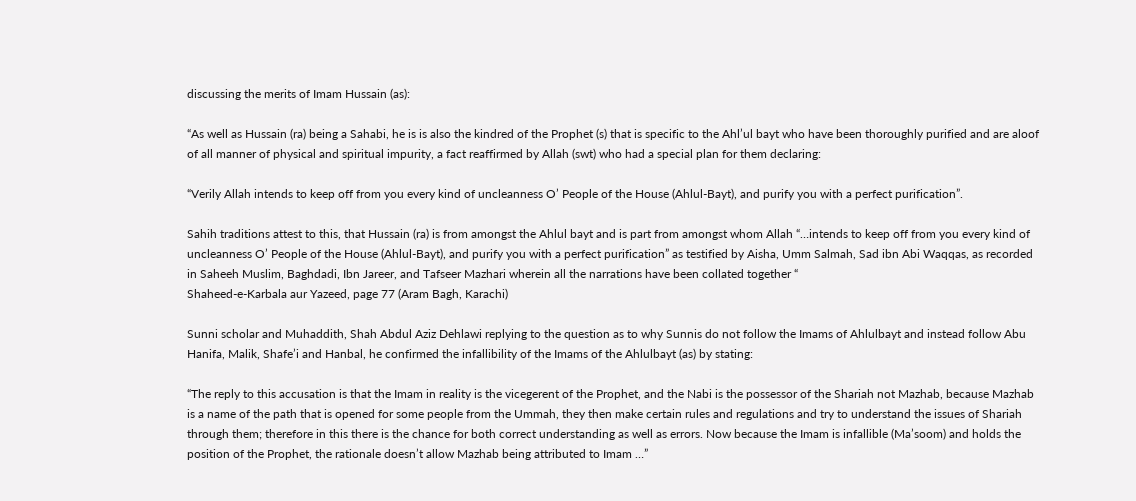discussing the merits of Imam Hussain (as):

“As well as Hussain (ra) being a Sahabi, he is is also the kindred of the Prophet (s) that is specific to the Ahl’ul bayt who have been thoroughly purified and are aloof of all manner of physical and spiritual impurity, a fact reaffirmed by Allah (swt) who had a special plan for them declaring:

“Verily Allah intends to keep off from you every kind of uncleanness O’ People of the House (Ahlul-Bayt), and purify you with a perfect purification”.

Sahih traditions attest to this, that Hussain (ra) is from amongst the Ahlul bayt and is part from amongst whom Allah “…intends to keep off from you every kind of uncleanness O’ People of the House (Ahlul-Bayt), and purify you with a perfect purification” as testified by Aisha, Umm Salmah, Sad ibn Abi Waqqas, as recorded in Saheeh Muslim, Baghdadi, Ibn Jareer, and Tafseer Mazhari wherein all the narrations have been collated together “
Shaheed-e-Karbala aur Yazeed, page 77 (Aram Bagh, Karachi)

Sunni scholar and Muhaddith, Shah Abdul Aziz Dehlawi replying to the question as to why Sunnis do not follow the Imams of Ahlulbayt and instead follow Abu Hanifa, Malik, Shafe’i and Hanbal, he confirmed the infallibility of the Imams of the Ahlulbayt (as) by stating:

“The reply to this accusation is that the Imam in reality is the vicegerent of the Prophet, and the Nabi is the possessor of the Shariah not Mazhab, because Mazhab is a name of the path that is opened for some people from the Ummah, they then make certain rules and regulations and try to understand the issues of Shariah through them; therefore in this there is the chance for both correct understanding as well as errors. Now because the Imam is infallible (Ma’soom) and holds the position of the Prophet, the rationale doesn’t allow Mazhab being attributed to Imam …”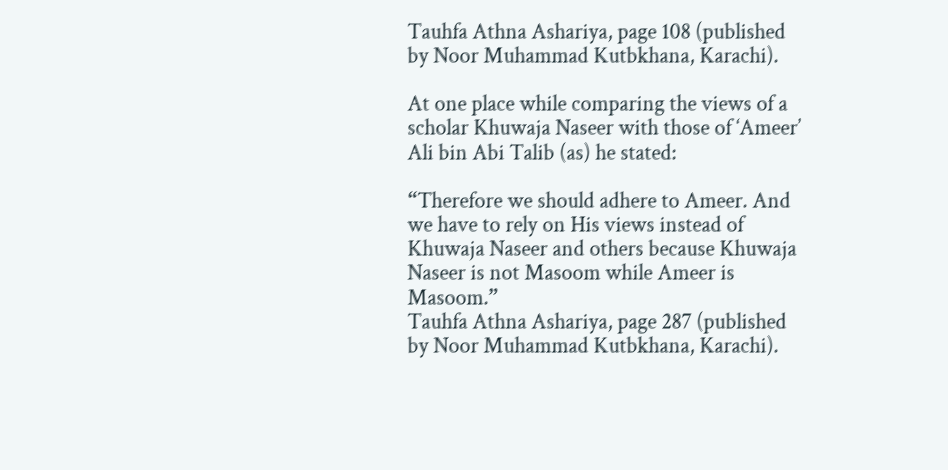Tauhfa Athna Ashariya, page 108 (published by Noor Muhammad Kutbkhana, Karachi).

At one place while comparing the views of a scholar Khuwaja Naseer with those of ‘Ameer’ Ali bin Abi Talib (as) he stated:

“Therefore we should adhere to Ameer. And we have to rely on His views instead of Khuwaja Naseer and others because Khuwaja Naseer is not Masoom while Ameer is Masoom.”
Tauhfa Athna Ashariya, page 287 (published by Noor Muhammad Kutbkhana, Karachi).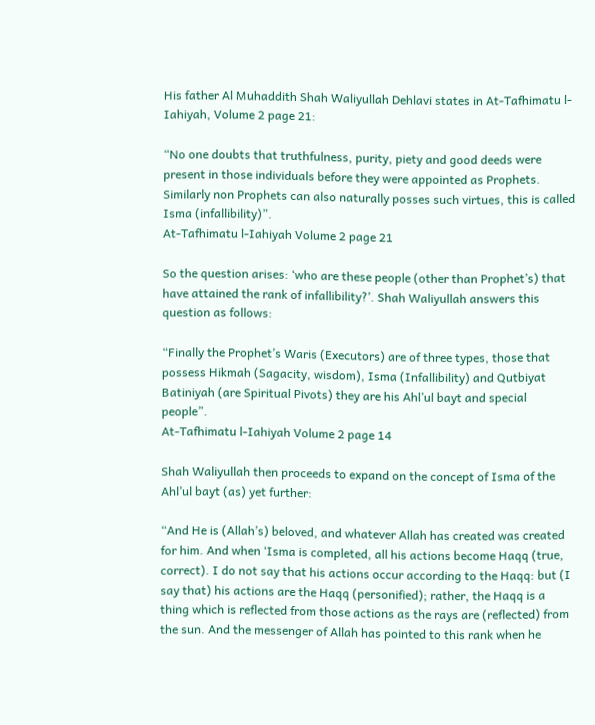His father Al Muhaddith Shah Waliyullah Dehlavi states in At-Tafhimatu l-Iahiyah, Volume 2 page 21:

“No one doubts that truthfulness, purity, piety and good deeds were present in those individuals before they were appointed as Prophets. Similarly non Prophets can also naturally posses such virtues, this is called Isma (infallibility)”.
At-Tafhimatu l-Iahiyah Volume 2 page 21

So the question arises: ‘who are these people (other than Prophet’s) that have attained the rank of infallibility?’. Shah Waliyullah answers this question as follows:

“Finally the Prophet’s Waris (Executors) are of three types, those that possess Hikmah (Sagacity, wisdom), Isma (Infallibility) and Qutbiyat Batiniyah (are Spiritual Pivots) they are his Ahl’ul bayt and special people”.
At-Tafhimatu l-Iahiyah Volume 2 page 14

Shah Waliyullah then proceeds to expand on the concept of Isma of the Ahl’ul bayt (as) yet further:

“And He is (Allah’s) beloved, and whatever Allah has created was created for him. And when ‘Isma is completed, all his actions become Haqq (true, correct). I do not say that his actions occur according to the Haqq: but (I say that) his actions are the Haqq (personified); rather, the Haqq is a thing which is reflected from those actions as the rays are (reflected) from the sun. And the messenger of Allah has pointed to this rank when he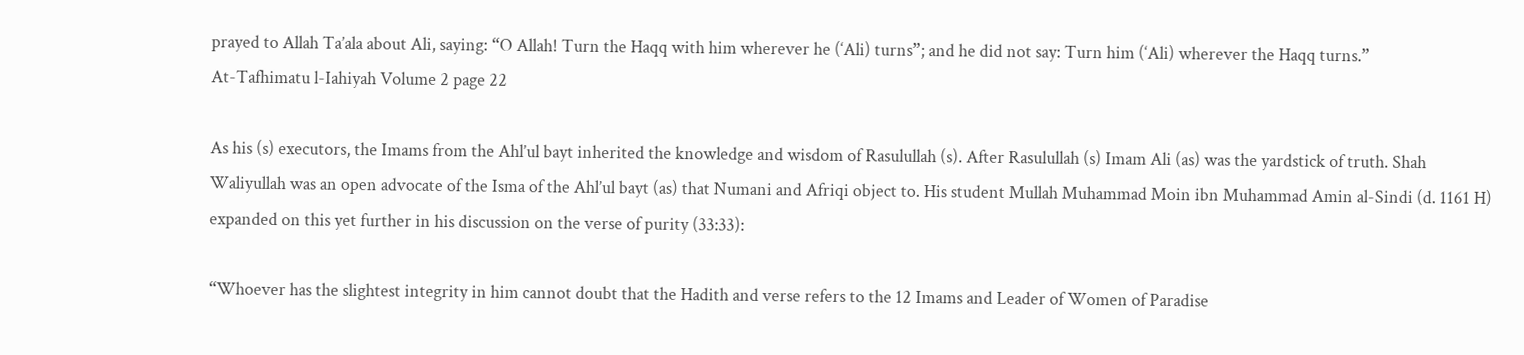prayed to Allah Ta’ala about Ali, saying: “O Allah! Turn the Haqq with him wherever he (‘Ali) turns”; and he did not say: Turn him (‘Ali) wherever the Haqq turns.”
At-Tafhimatu l-Iahiyah Volume 2 page 22

As his (s) executors, the Imams from the Ahl’ul bayt inherited the knowledge and wisdom of Rasulullah (s). After Rasulullah (s) Imam Ali (as) was the yardstick of truth. Shah Waliyullah was an open advocate of the Isma of the Ahl’ul bayt (as) that Numani and Afriqi object to. His student Mullah Muhammad Moin ibn Muhammad Amin al-Sindi (d. 1161 H) expanded on this yet further in his discussion on the verse of purity (33:33):

“Whoever has the slightest integrity in him cannot doubt that the Hadith and verse refers to the 12 Imams and Leader of Women of Paradise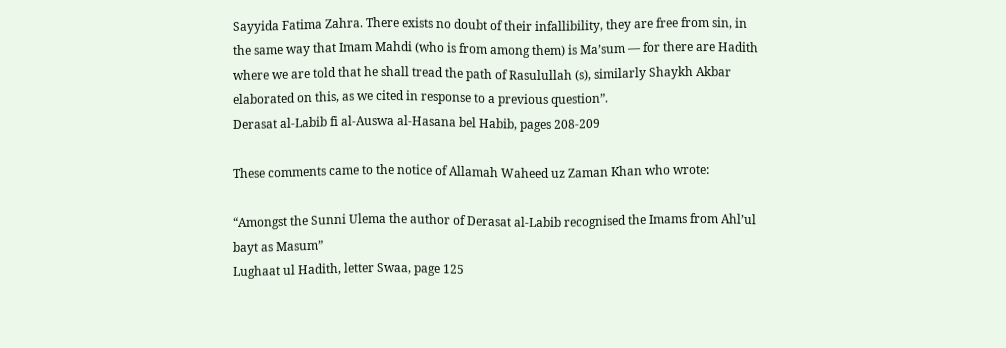Sayyida Fatima Zahra. There exists no doubt of their infallibility, they are free from sin, in the same way that Imam Mahdi (who is from among them) is Ma’sum — for there are Hadith where we are told that he shall tread the path of Rasulullah (s), similarly Shaykh Akbar elaborated on this, as we cited in response to a previous question”.
Derasat al-Labib fi al-Auswa al-Hasana bel Habib, pages 208-209

These comments came to the notice of Allamah Waheed uz Zaman Khan who wrote:

“Amongst the Sunni Ulema the author of Derasat al-Labib recognised the Imams from Ahl’ul bayt as Masum”
Lughaat ul Hadith, letter Swaa, page 125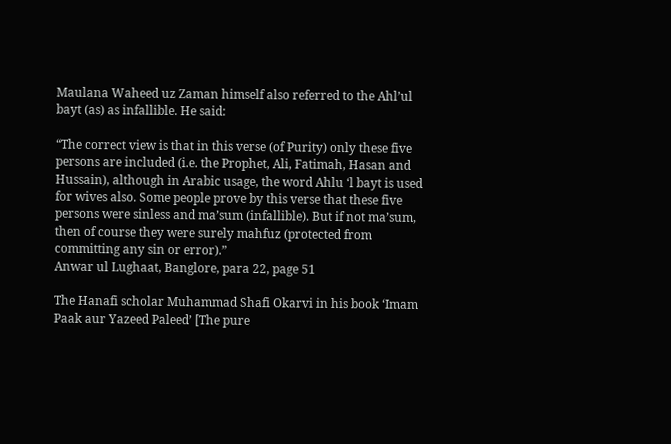Maulana Waheed uz Zaman himself also referred to the Ahl’ul bayt (as) as infallible. He said:

“The correct view is that in this verse (of Purity) only these five persons are included (i.e. the Prophet, Ali, Fatimah, Hasan and Hussain), although in Arabic usage, the word Ahlu ‘l bayt is used for wives also. Some people prove by this verse that these five persons were sinless and ma’sum (infallible). But if not ma’sum, then of course they were surely mahfuz (protected from committing any sin or error).”
Anwar ul Lughaat, Banglore, para 22, page 51

The Hanafi scholar Muhammad Shafi Okarvi in his book ‘Imam Paak aur Yazeed Paleed’ [The pure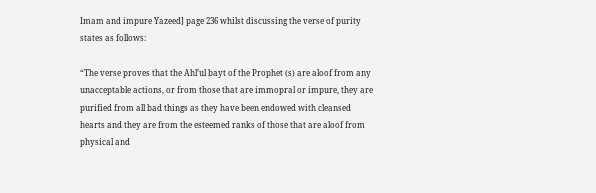Imam and impure Yazeed] page 236 whilst discussing the verse of purity states as follows:

“The verse proves that the Ahl’ul bayt of the Prophet (s) are aloof from any unacceptable actions, or from those that are immopral or impure, they are purified from all bad things as they have been endowed with cleansed hearts and they are from the esteemed ranks of those that are aloof from physical and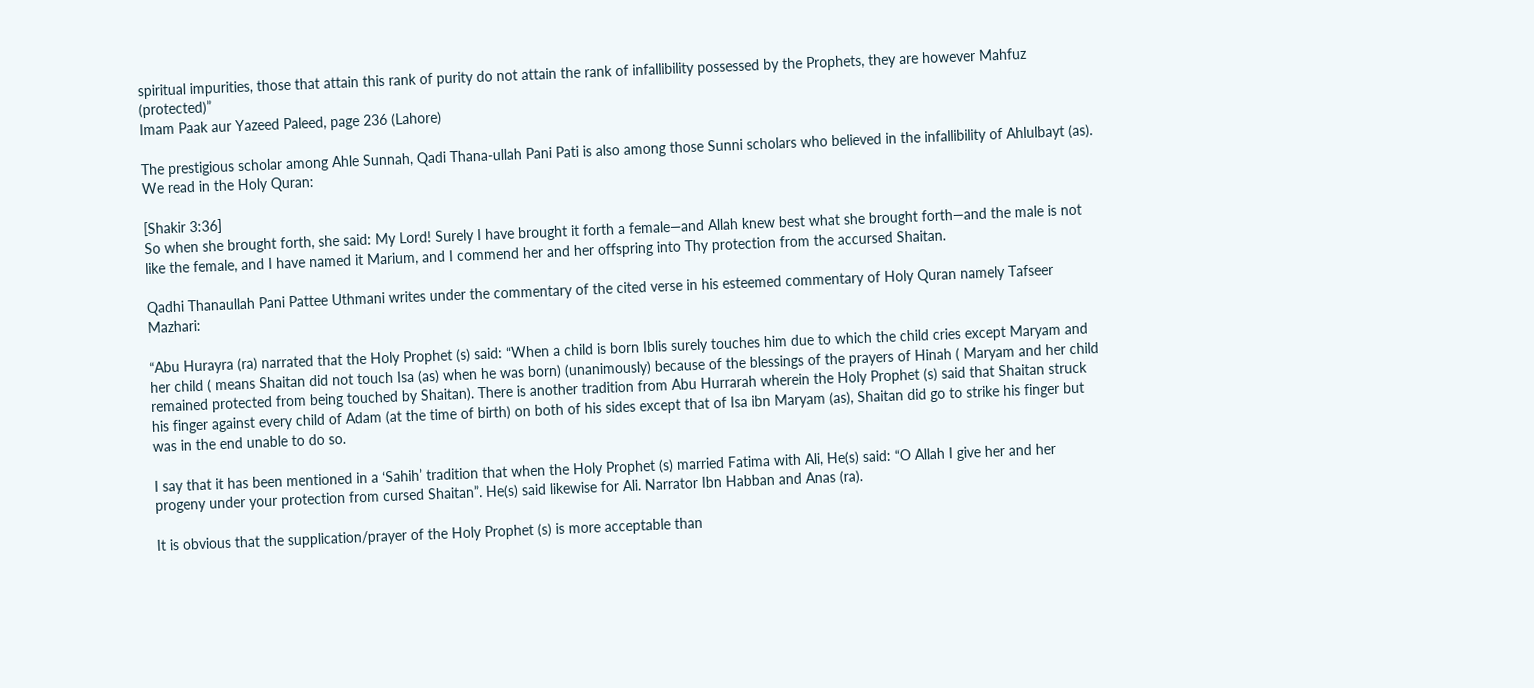spiritual impurities, those that attain this rank of purity do not attain the rank of infallibility possessed by the Prophets, they are however Mahfuz (protected)”
Imam Paak aur Yazeed Paleed, page 236 (Lahore)

The prestigious scholar among Ahle Sunnah, Qadi Thana-ullah Pani Pati is also among those Sunni scholars who believed in the infallibility of Ahlulbayt (as). We read in the Holy Quran:

[Shakir 3:36]
So when she brought forth, she said: My Lord! Surely I have brought it forth a female—and Allah knew best what she brought forth—and the male is not like the female, and I have named it Marium, and I commend her and her offspring into Thy protection from the accursed Shaitan.

Qadhi Thanaullah Pani Pattee Uthmani writes under the commentary of the cited verse in his esteemed commentary of Holy Quran namely Tafseer Mazhari:

“Abu Hurayra (ra) narrated that the Holy Prophet (s) said: “When a child is born Iblis surely touches him due to which the child cries except Maryam and her child ( means Shaitan did not touch Isa (as) when he was born) (unanimously) because of the blessings of the prayers of Hinah ( Maryam and her child remained protected from being touched by Shaitan). There is another tradition from Abu Hurrarah wherein the Holy Prophet (s) said that Shaitan struck his finger against every child of Adam (at the time of birth) on both of his sides except that of Isa ibn Maryam (as), Shaitan did go to strike his finger but was in the end unable to do so.

I say that it has been mentioned in a ‘Sahih’ tradition that when the Holy Prophet (s) married Fatima with Ali, He(s) said: “O Allah I give her and her progeny under your protection from cursed Shaitan”. He(s) said likewise for Ali. Narrator Ibn Habban and Anas (ra).

It is obvious that the supplication/prayer of the Holy Prophet (s) is more acceptable than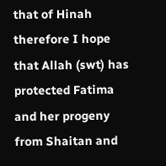that of Hinah therefore I hope that Allah (swt) has protected Fatima and her progeny from Shaitan and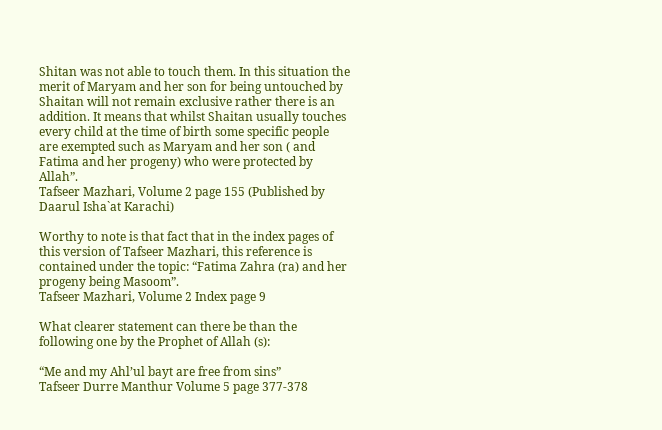Shitan was not able to touch them. In this situation the merit of Maryam and her son for being untouched by Shaitan will not remain exclusive rather there is an addition. It means that whilst Shaitan usually touches every child at the time of birth some specific people are exempted such as Maryam and her son ( and Fatima and her progeny) who were protected by Allah”.
Tafseer Mazhari, Volume 2 page 155 (Published by Daarul Isha`at Karachi)

Worthy to note is that fact that in the index pages of this version of Tafseer Mazhari, this reference is contained under the topic: “Fatima Zahra (ra) and her progeny being Masoom”.
Tafseer Mazhari, Volume 2 Index page 9

What clearer statement can there be than the following one by the Prophet of Allah (s):

“Me and my Ahl’ul bayt are free from sins”
Tafseer Durre Manthur Volume 5 page 377-378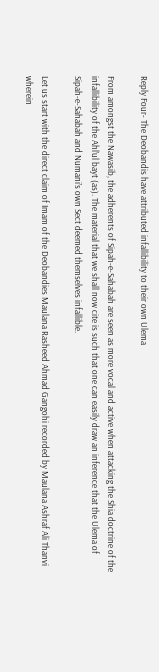Reply Four- The Deobandis have attributed infallibility to their own Ulema

From amongst the Nawasib, the adherents of Sipah-e-Sahabah are seen as more vocal and active when attacking the Shia doctrine of the infallibility of the Ahl’ul bayt (as). The material that we shall now cite is such that one can easily draw an inference that the Ulema of Sipah-e-Sahabah and Numani’s own Sect deemed themselves infallible.

Let us start with the direct claim of Imam of the Deobandies Maulana Rasheed Ahmad Gangohi recorded by Maulana Ashraf Ali Thanvi wherein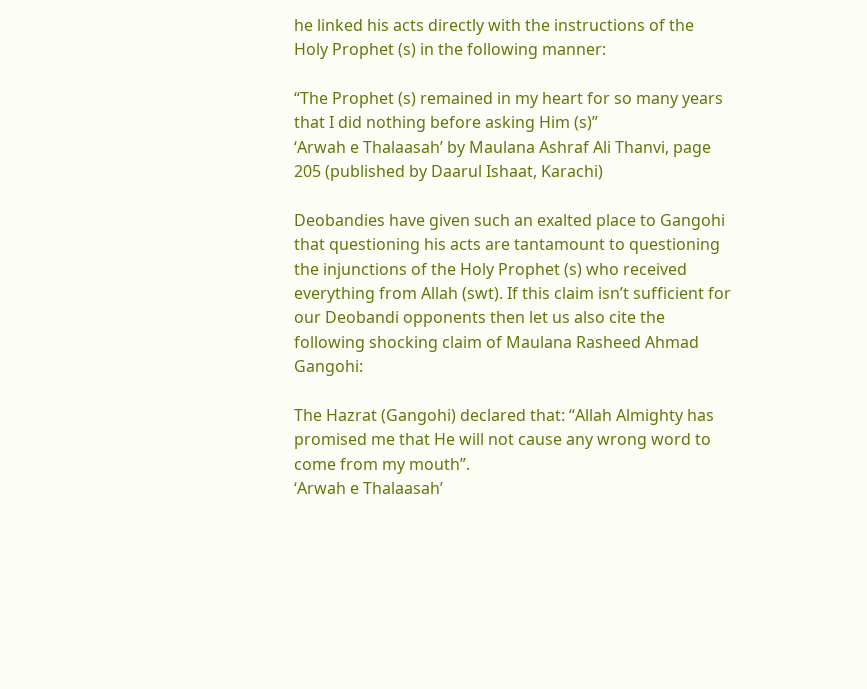he linked his acts directly with the instructions of the Holy Prophet (s) in the following manner:

“The Prophet (s) remained in my heart for so many years that I did nothing before asking Him (s)”
‘Arwah e Thalaasah’ by Maulana Ashraf Ali Thanvi, page 205 (published by Daarul Ishaat, Karachi)

Deobandies have given such an exalted place to Gangohi that questioning his acts are tantamount to questioning the injunctions of the Holy Prophet (s) who received everything from Allah (swt). If this claim isn’t sufficient for our Deobandi opponents then let us also cite the following shocking claim of Maulana Rasheed Ahmad Gangohi:

The Hazrat (Gangohi) declared that: “Allah Almighty has promised me that He will not cause any wrong word to come from my mouth”.
‘Arwah e Thalaasah’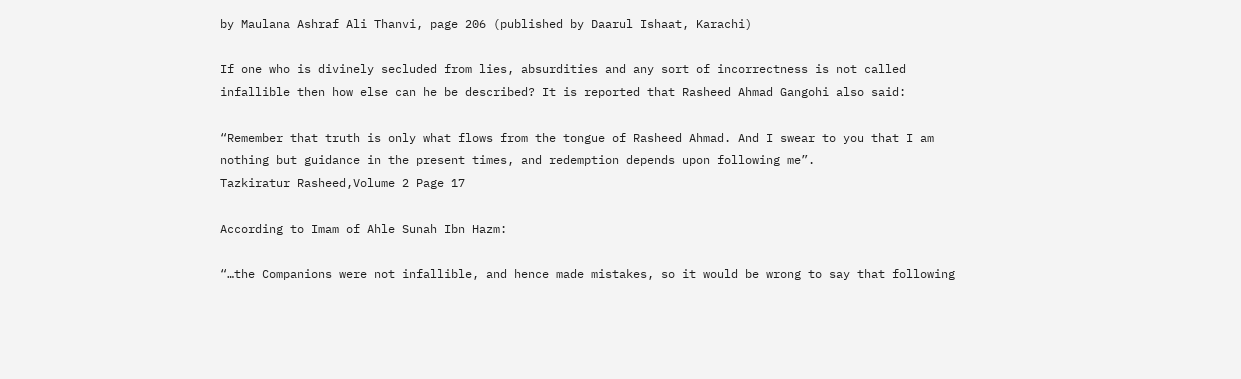by Maulana Ashraf Ali Thanvi, page 206 (published by Daarul Ishaat, Karachi)

If one who is divinely secluded from lies, absurdities and any sort of incorrectness is not called infallible then how else can he be described? It is reported that Rasheed Ahmad Gangohi also said:

“Remember that truth is only what flows from the tongue of Rasheed Ahmad. And I swear to you that I am nothing but guidance in the present times, and redemption depends upon following me”.
Tazkiratur Rasheed,Volume 2 Page 17

According to Imam of Ahle Sunah Ibn Hazm:

“…the Companions were not infallible, and hence made mistakes, so it would be wrong to say that following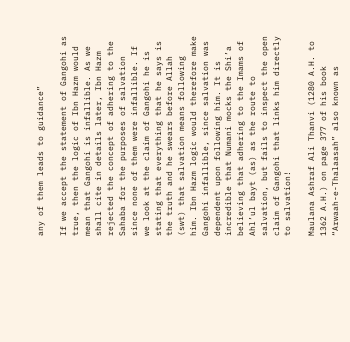any of them leads to guidance”

If we accept the statement of Gangohi as true, then the logic of Ibn Hazm would mean that Gangohi is infallible. As we shall cite in details later, Ibn Hazm rejected the concept of adhering to the Sahaba for the purposes of salvation since none of them were infallible. If we look at the claim of Gangohi he is stating that everything that he says is the truth and he swears before Allah (swt) that salvation means following him. Ibn Hazm logic would therefore make Gangohi infallible, since salvation was dependent upon following him. It is incredible that Numani mocks the Shi’a believing that adhering to the Imams of Ahl’ul bayt (as) as the route to salvation, but fails to inspect the open claim of Gangohi that links him directly to salvation!

Maulana Ashraf Ali Thanvi (1280 A.H. to 1362 A.H.) on page 377 of his book “Arwaah-e-Thalaasah” also known as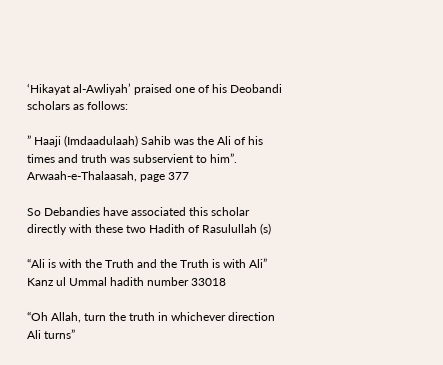‘Hikayat al-Awliyah’ praised one of his Deobandi scholars as follows:

” Haaji (Imdaadulaah) Sahib was the Ali of his times and truth was subservient to him”.
Arwaah-e-Thalaasah, page 377

So Debandies have associated this scholar directly with these two Hadith of Rasulullah (s)

“Ali is with the Truth and the Truth is with Ali”
Kanz ul Ummal hadith number 33018

“Oh Allah, turn the truth in whichever direction Ali turns”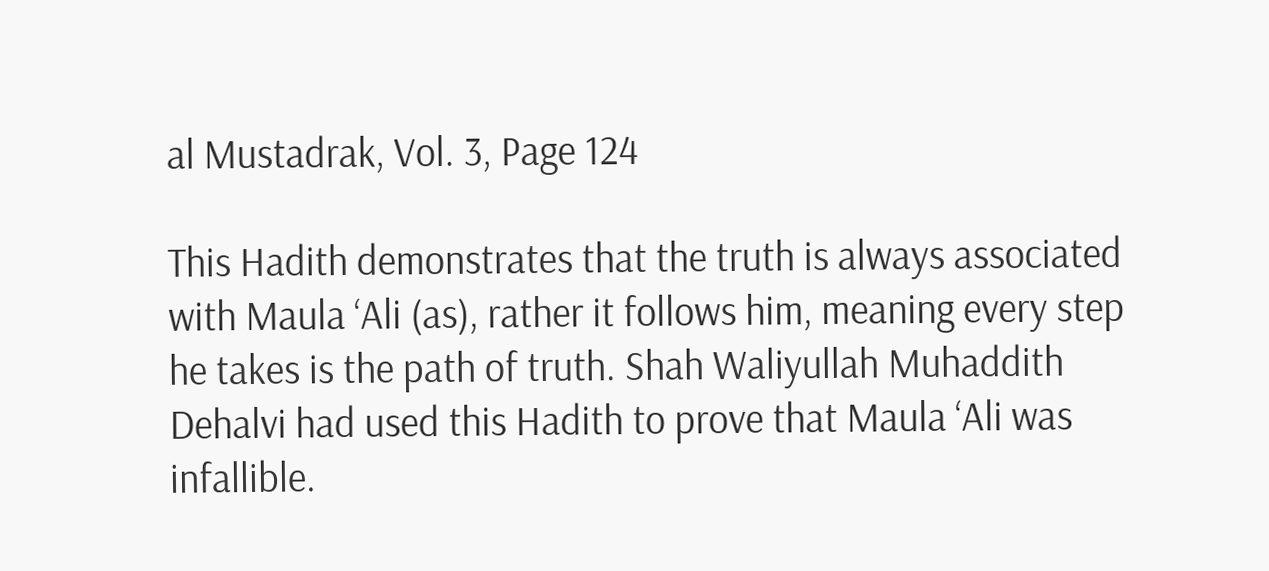al Mustadrak, Vol. 3, Page 124

This Hadith demonstrates that the truth is always associated with Maula ‘Ali (as), rather it follows him, meaning every step he takes is the path of truth. Shah Waliyullah Muhaddith Dehalvi had used this Hadith to prove that Maula ‘Ali was infallible.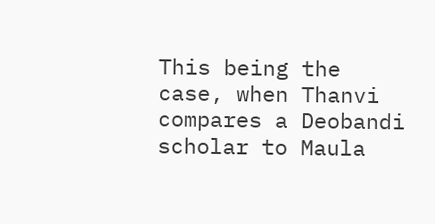This being the case, when Thanvi compares a Deobandi scholar to Maula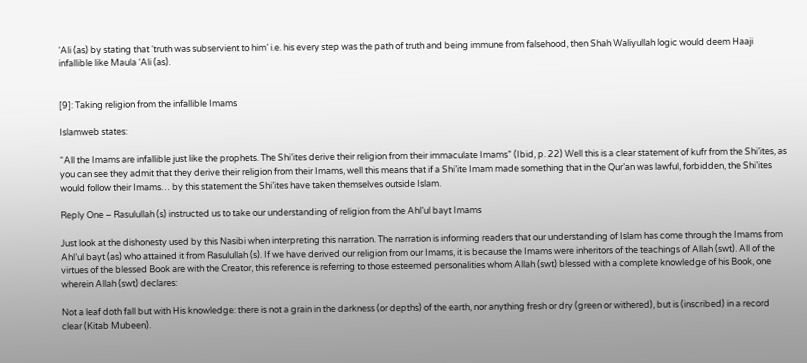‘Ali (as) by stating that ‘truth was subservient to him’ i.e. his every step was the path of truth and being immune from falsehood, then Shah Waliyullah logic would deem Haaji infallible like Maula ‘Ali (as).


[9]: Taking religion from the infallible Imams

Islamweb states:

“All the Imams are infallible just like the prophets. The Shi’ites derive their religion from their immaculate Imams” (Ibid, p. 22) Well this is a clear statement of kufr from the Shi’ites, as you can see they admit that they derive their religion from their Imams, well this means that if a Shi’ite Imam made something that in the Qur’an was lawful, forbidden, the Shi’ites would follow their Imams… by this statement the Shi’ites have taken themselves outside Islam.

Reply One – Rasulullah (s) instructed us to take our understanding of religion from the Ahl’ul bayt Imams

Just look at the dishonesty used by this Nasibi when interpreting this narration. The narration is informing readers that our understanding of Islam has come through the Imams from Ahl’ul bayt (as) who attained it from Rasulullah (s). If we have derived our religion from our Imams, it is because the Imams were inheritors of the teachings of Allah (swt). All of the virtues of the blessed Book are with the Creator, this reference is referring to those esteemed personalities whom Allah (swt) blessed with a complete knowledge of his Book, one wherein Allah (swt) declares:

Not a leaf doth fall but with His knowledge: there is not a grain in the darkness (or depths) of the earth, nor anything fresh or dry (green or withered), but is (inscribed) in a record clear (Kitab Mubeen).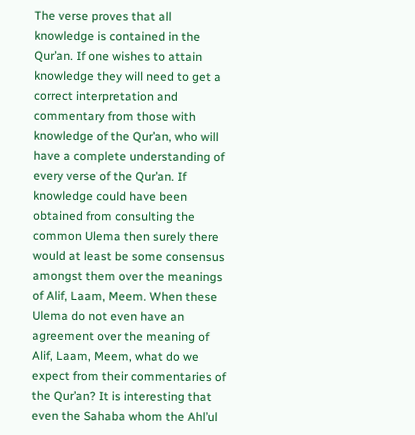The verse proves that all knowledge is contained in the Qur’an. If one wishes to attain knowledge they will need to get a correct interpretation and commentary from those with knowledge of the Qur’an, who will have a complete understanding of every verse of the Qur’an. If knowledge could have been obtained from consulting the common Ulema then surely there would at least be some consensus amongst them over the meanings of Alif, Laam, Meem. When these Ulema do not even have an agreement over the meaning of Alif, Laam, Meem, what do we expect from their commentaries of the Qur’an? It is interesting that even the Sahaba whom the Ahl’ul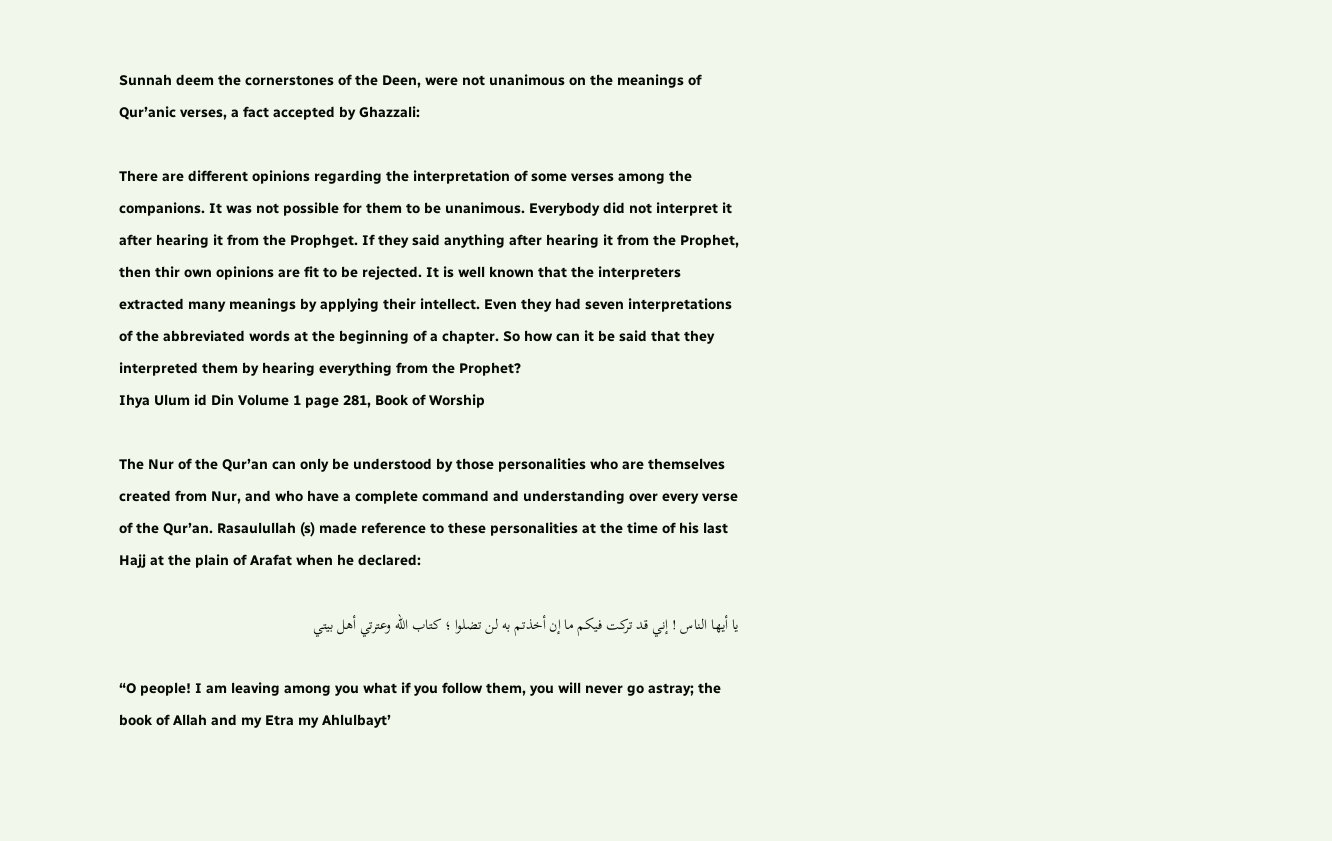Sunnah deem the cornerstones of the Deen, were not unanimous on the meanings of Qur’anic verses, a fact accepted by Ghazzali:

There are different opinions regarding the interpretation of some verses among the companions. It was not possible for them to be unanimous. Everybody did not interpret it after hearing it from the Prophget. If they said anything after hearing it from the Prophet, then thir own opinions are fit to be rejected. It is well known that the interpreters extracted many meanings by applying their intellect. Even they had seven interpretations of the abbreviated words at the beginning of a chapter. So how can it be said that they interpreted them by hearing everything from the Prophet?
Ihya Ulum id Din Volume 1 page 281, Book of Worship

The Nur of the Qur’an can only be understood by those personalities who are themselves created from Nur, and who have a complete command and understanding over every verse of the Qur’an. Rasaulullah (s) made reference to these personalities at the time of his last Hajj at the plain of Arafat when he declared:

يا أيها الناس ! إني قد تركت فيكم ما إن أخذتم به لن تضلوا ؛ كتاب الله وعترتي أهل بيتي

“O people! I am leaving among you what if you follow them, you will never go astray; the book of Allah and my Etra my Ahlulbayt’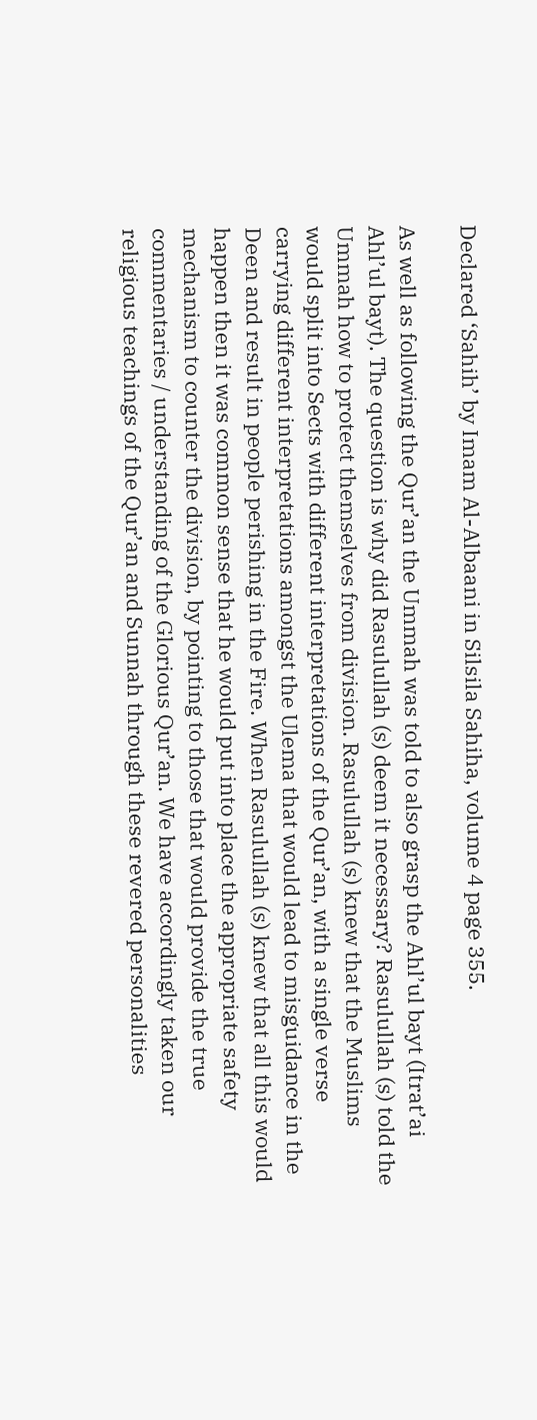Declared ‘Sahih’ by Imam Al-Albaani in Silsila Sahiha, volume 4 page 355.

As well as following the Qur’an the Ummah was told to also grasp the Ahl’ul bayt (Itrat’ai Ahl’ul bayt). The question is why did Rasulullah (s) deem it necessary? Rasulullah (s) told the Ummah how to protect themselves from division. Rasulullah (s) knew that the Muslims would split into Sects with different interpretations of the Qur’an, with a single verse carrying different interpretations amongst the Ulema that would lead to misguidance in the Deen and result in people perishing in the Fire. When Rasulullah (s) knew that all this would happen then it was common sense that he would put into place the appropriate safety mechanism to counter the division, by pointing to those that would provide the true commentaries / understanding of the Glorious Qur’an. We have accordingly taken our religious teachings of the Qur’an and Sunnah through these revered personalities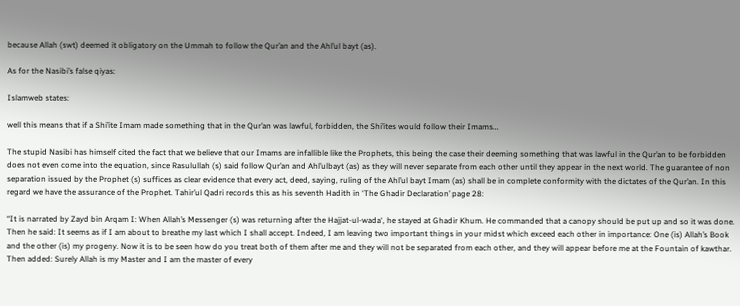because Allah (swt) deemed it obligatory on the Ummah to follow the Qur’an and the Ahl’ul bayt (as).

As for the Nasibi’s false qiyas:

Islamweb states:

well this means that if a Shi’ite Imam made something that in the Qur’an was lawful, forbidden, the Shi’ites would follow their Imams…

The stupid Nasibi has himself cited the fact that we believe that our Imams are infallible like the Prophets, this being the case their deeming something that was lawful in the Qur’an to be forbidden does not even come into the equation, since Rasulullah (s) said follow Qur’an and Ahl’ulbayt (as) as they will never separate from each other until they appear in the next world. The guarantee of non separation issued by the Prophet (s) suffices as clear evidence that every act, deed, saying, ruling of the Ahl’ul bayt Imam (as) shall be in complete conformity with the dictates of the Qur’an. In this regard we have the assurance of the Prophet. Tahir’ul Qadri records this as his seventh Hadith in ‘The Ghadir Declaration’ page 28:

“It is narrated by Zayd bin Arqam I: When Allah’s Messenger (s) was returning after the Hajjat-ul-wada‘, he stayed at Ghadir Khum. He commanded that a canopy should be put up and so it was done. Then he said: It seems as if I am about to breathe my last which I shall accept. Indeed, I am leaving two important things in your midst which exceed each other in importance: One (is) Allah’s Book and the other (is) my progeny. Now it is to be seen how do you treat both of them after me and they will not be separated from each other, and they will appear before me at the Fountain of kawthar. Then added: Surely Allah is my Master and I am the master of every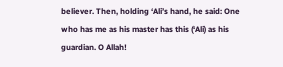believer. Then, holding ‘Ali’s hand, he said: One who has me as his master has this (‘Ali) as his guardian. O Allah!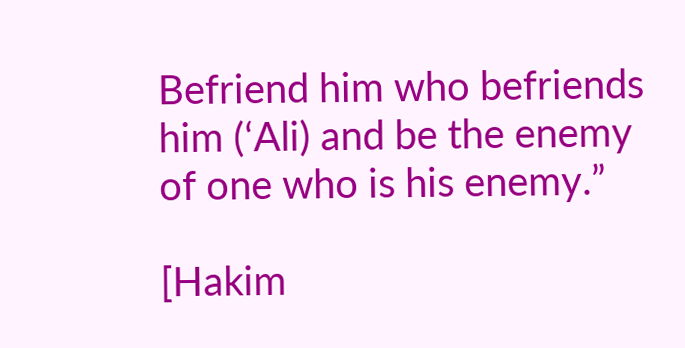Befriend him who befriends him (‘Ali) and be the enemy of one who is his enemy.”

[Hakim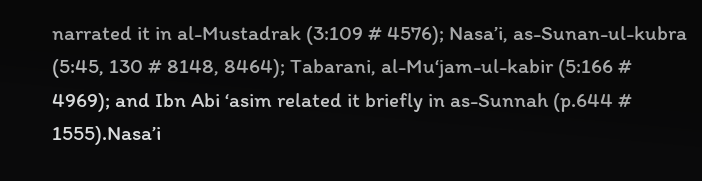narrated it in al-Mustadrak (3:109 # 4576); Nasa’i, as-Sunan-ul-kubra (5:45, 130 # 8148, 8464); Tabarani, al-Mu‘jam-ul-kabir (5:166 # 4969); and Ibn Abi ‘asim related it briefly in as-Sunnah (p.644 # 1555).Nasa’i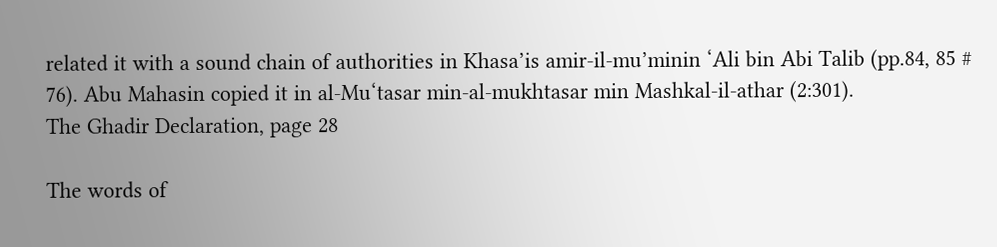related it with a sound chain of authorities in Khasa’is amir-il-mu’minin ‘Ali bin Abi Talib (pp.84, 85 # 76). Abu Mahasin copied it in al-Mu‘tasar min-al-mukhtasar min Mashkal-il-athar (2:301).
The Ghadir Declaration, page 28

The words of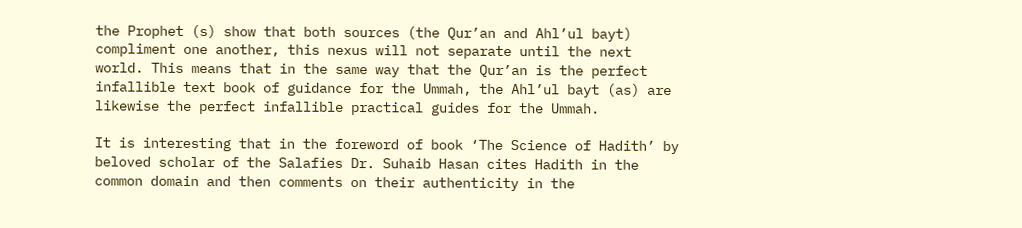the Prophet (s) show that both sources (the Qur’an and Ahl’ul bayt) compliment one another, this nexus will not separate until the next world. This means that in the same way that the Qur’an is the perfect infallible text book of guidance for the Ummah, the Ahl’ul bayt (as) are likewise the perfect infallible practical guides for the Ummah.

It is interesting that in the foreword of book ‘The Science of Hadith’ by beloved scholar of the Salafies Dr. Suhaib Hasan cites Hadith in the common domain and then comments on their authenticity in the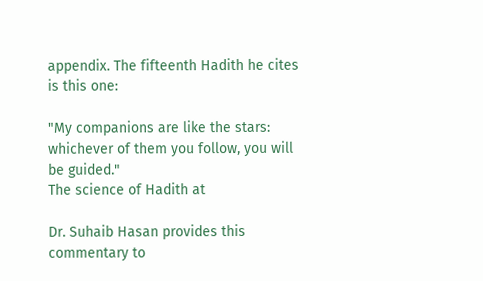appendix. The fifteenth Hadith he cites is this one:

"My companions are like the stars: whichever of them you follow, you will be guided."
The science of Hadith at

Dr. Suhaib Hasan provides this commentary to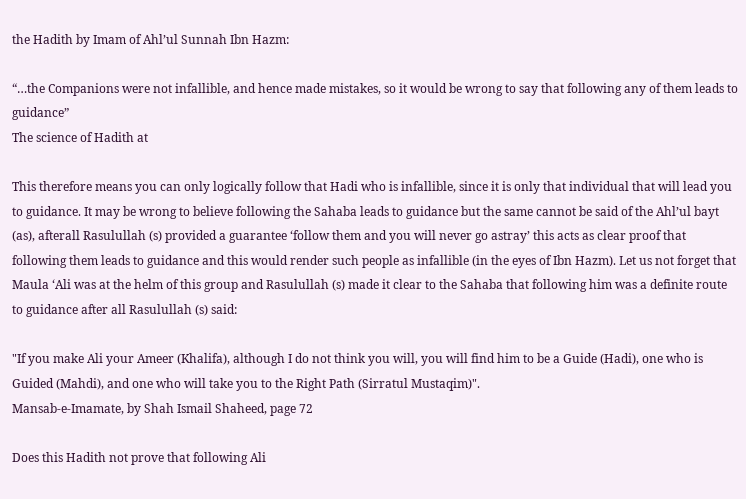the Hadith by Imam of Ahl’ul Sunnah Ibn Hazm:

“…the Companions were not infallible, and hence made mistakes, so it would be wrong to say that following any of them leads to guidance”
The science of Hadith at

This therefore means you can only logically follow that Hadi who is infallible, since it is only that individual that will lead you to guidance. It may be wrong to believe following the Sahaba leads to guidance but the same cannot be said of the Ahl’ul bayt (as), afterall Rasulullah (s) provided a guarantee ‘follow them and you will never go astray’ this acts as clear proof that following them leads to guidance and this would render such people as infallible (in the eyes of Ibn Hazm). Let us not forget that Maula ‘Ali was at the helm of this group and Rasulullah (s) made it clear to the Sahaba that following him was a definite route to guidance after all Rasulullah (s) said:

"If you make Ali your Ameer (Khalifa), although I do not think you will, you will find him to be a Guide (Hadi), one who is Guided (Mahdi), and one who will take you to the Right Path (Sirratul Mustaqim)".
Mansab-e-Imamate, by Shah Ismail Shaheed, page 72

Does this Hadith not prove that following Ali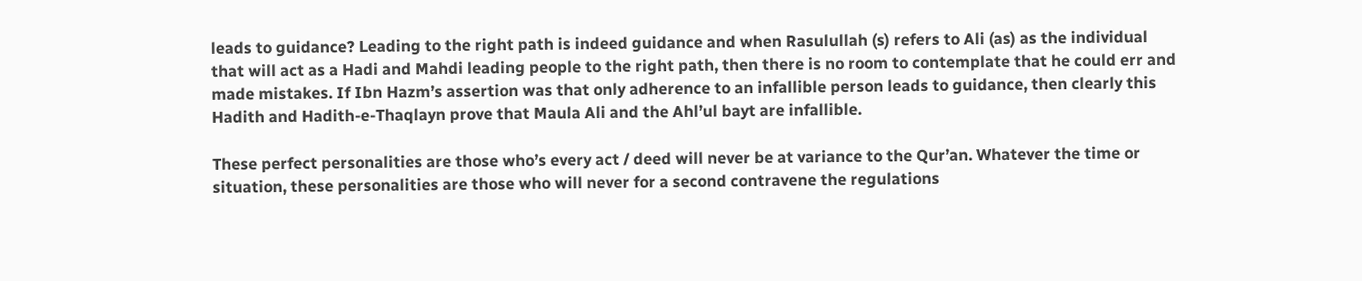leads to guidance? Leading to the right path is indeed guidance and when Rasulullah (s) refers to Ali (as) as the individual that will act as a Hadi and Mahdi leading people to the right path, then there is no room to contemplate that he could err and made mistakes. If Ibn Hazm’s assertion was that only adherence to an infallible person leads to guidance, then clearly this Hadith and Hadith-e-Thaqlayn prove that Maula Ali and the Ahl’ul bayt are infallible.

These perfect personalities are those who’s every act / deed will never be at variance to the Qur’an. Whatever the time or situation, these personalities are those who will never for a second contravene the regulations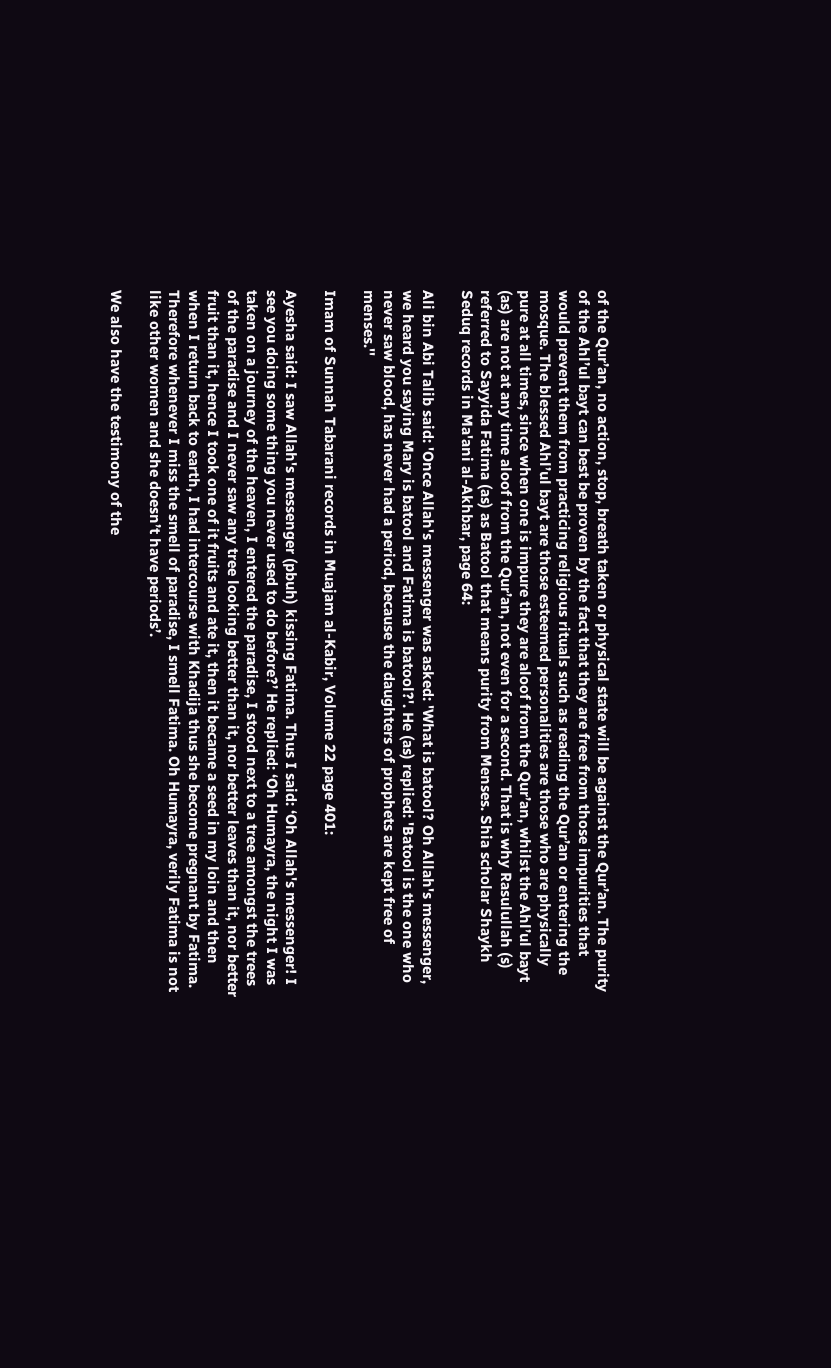of the Qur’an, no action, stop, breath taken or physical state will be against the Qur’an. The purity of the Ahl’ul bayt can best be proven by the fact that they are free from those impurities that would prevent them from practicing religious rituals such as reading the Qur’an or entering the mosque. The blessed Ahl’ul bayt are those esteemed personalities are those who are physically pure at all times, since when one is impure they are aloof from the Qur’an, whilst the Ahl’ul bayt (as) are not at any time aloof from the Qur’an, not even for a second. That is why Rasulullah (s) referred to Sayyida Fatima (as) as Batool that means purity from Menses. Shia scholar Shaykh Seduq records in Ma'ani al-Akhbar, page 64:

Ali bin Abi Talib said: 'Once Allah's messenger was asked: 'What is batool? Oh Allah's messenger, we heard you saying Mary is batool and Fatima is batool?'. He (as) replied: 'Batool is the one who never saw blood, has never had a period, because the daughters of prophets are kept free of menses.''

Imam of Sunnah Tabarani records in Muajam al-Kabir, Volume 22 page 401:

Ayesha said: I saw Allah's messenger (pbuh) kissing Fatima. Thus I said: ‘Oh Allah's messenger! I see you doing some thing you never used to do before?’ He replied: ‘Oh Humayra, the night I was taken on a journey of the heaven, I entered the paradise, I stood next to a tree amongst the trees of the paradise and I never saw any tree looking better than it, nor better leaves than it, nor better fruit than it, hence I took one of it fruits and ate it, then it became a seed in my loin and then when I return back to earth, I had intercourse with Khadija thus she become pregnant by Fatima. Therefore whenever I miss the smell of paradise, I smell Fatima. Oh Humayra, verily Fatima is not like other women and she doesn’t have periods’.

We also have the testimony of the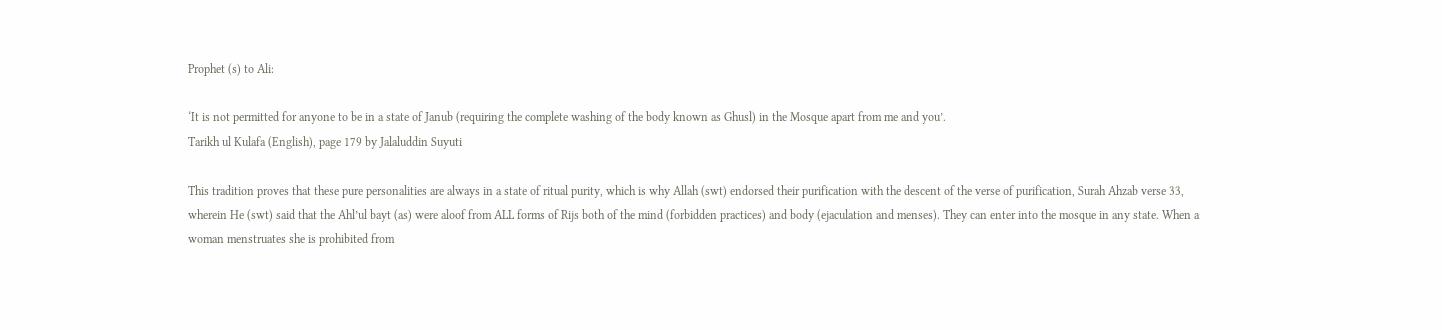Prophet (s) to Ali:

‘It is not permitted for anyone to be in a state of Janub (requiring the complete washing of the body known as Ghusl) in the Mosque apart from me and you’.
Tarikh ul Kulafa (English), page 179 by Jalaluddin Suyuti

This tradition proves that these pure personalities are always in a state of ritual purity, which is why Allah (swt) endorsed their purification with the descent of the verse of purification, Surah Ahzab verse 33, wherein He (swt) said that the Ahl’ul bayt (as) were aloof from ALL forms of Rijs both of the mind (forbidden practices) and body (ejaculation and menses). They can enter into the mosque in any state. When a woman menstruates she is prohibited from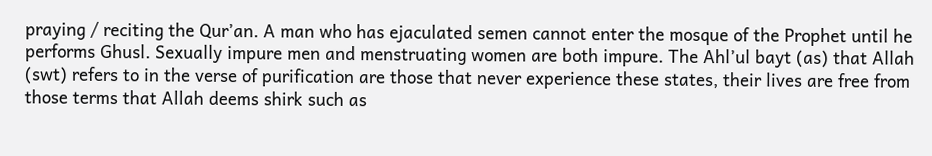praying / reciting the Qur’an. A man who has ejaculated semen cannot enter the mosque of the Prophet until he performs Ghusl. Sexually impure men and menstruating women are both impure. The Ahl’ul bayt (as) that Allah (swt) refers to in the verse of purification are those that never experience these states, their lives are free from those terms that Allah deems shirk such as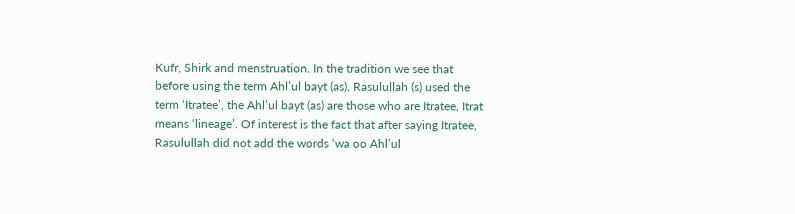Kufr, Shirk and menstruation. In the tradition we see that before using the term Ahl’ul bayt (as), Rasulullah (s) used the term ‘Itratee’, the Ahl’ul bayt (as) are those who are Itratee, Itrat means ‘lineage’. Of interest is the fact that after saying Itratee, Rasulullah did not add the words ‘wa oo Ahl’ul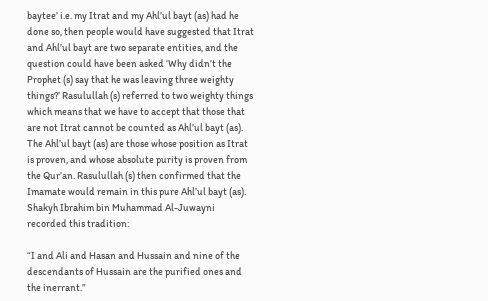baytee’ i.e. my Itrat and my Ahl’ul bayt (as) had he done so, then people would have suggested that Itrat and Ahl’ul bayt are two separate entities, and the question could have been asked ‘Why didn’t the Prophet (s) say that he was leaving three weighty things?’ Rasulullah (s) referred to two weighty things which means that we have to accept that those that are not Itrat cannot be counted as Ahl’ul bayt (as). The Ahl’ul bayt (as) are those whose position as Itrat is proven, and whose absolute purity is proven from the Qur’an. Rasulullah (s) then confirmed that the Imamate would remain in this pure Ahl’ul bayt (as). Shakyh Ibrahim bin Muhammad Al-Juwayni recorded this tradition:

“I and Ali and Hasan and Hussain and nine of the descendants of Hussain are the purified ones and the inerrant.”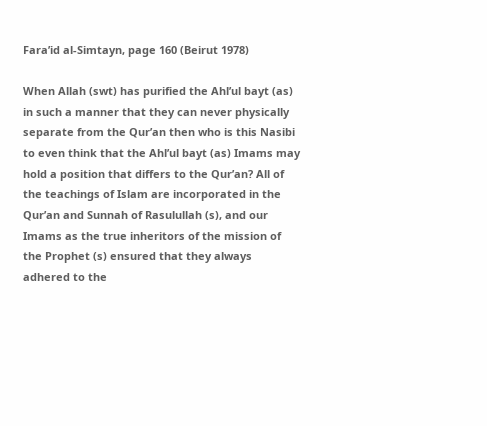Fara’id al-Simtayn, page 160 (Beirut 1978)

When Allah (swt) has purified the Ahl’ul bayt (as) in such a manner that they can never physically separate from the Qur’an then who is this Nasibi to even think that the Ahl’ul bayt (as) Imams may hold a position that differs to the Qur’an? All of the teachings of Islam are incorporated in the Qur’an and Sunnah of Rasulullah (s), and our Imams as the true inheritors of the mission of the Prophet (s) ensured that they always adhered to the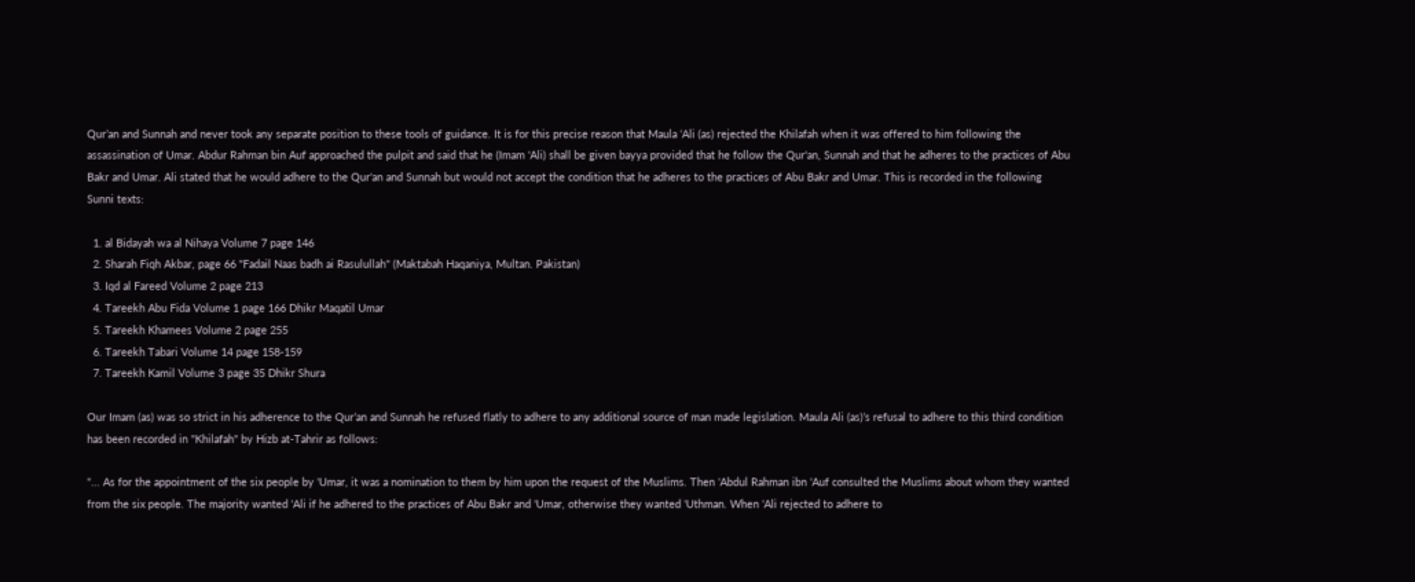Qur’an and Sunnah and never took any separate position to these tools of guidance. It is for this precise reason that Maula ‘Ali (as) rejected the Khilafah when it was offered to him following the assassination of Umar. Abdur Rahman bin Auf approached the pulpit and said that he (Imam 'Ali) shall be given bayya provided that he follow the Qur'an, Sunnah and that he adheres to the practices of Abu Bakr and Umar. Ali stated that he would adhere to the Qur'an and Sunnah but would not accept the condition that he adheres to the practices of Abu Bakr and Umar. This is recorded in the following Sunni texts:

  1. al Bidayah wa al Nihaya Volume 7 page 146
  2. Sharah Fiqh Akbar, page 66 "Fadail Naas badh ai Rasulullah" (Maktabah Haqaniya, Multan. Pakistan)
  3. Iqd al Fareed Volume 2 page 213
  4. Tareekh Abu Fida Volume 1 page 166 Dhikr Maqatil Umar
  5. Tareekh Khamees Volume 2 page 255
  6. Tareekh Tabari Volume 14 page 158-159
  7. Tareekh Kamil Volume 3 page 35 Dhikr Shura

Our Imam (as) was so strict in his adherence to the Qur’an and Sunnah he refused flatly to adhere to any additional source of man made legislation. Maula Ali (as)’s refusal to adhere to this third condition has been recorded in "Khilafah" by Hizb at-Tahrir as follows:

"... As for the appointment of the six people by 'Umar, it was a nomination to them by him upon the request of the Muslims. Then 'Abdul Rahman ibn 'Auf consulted the Muslims about whom they wanted from the six people. The majority wanted 'Ali if he adhered to the practices of Abu Bakr and 'Umar, otherwise they wanted 'Uthman. When 'Ali rejected to adhere to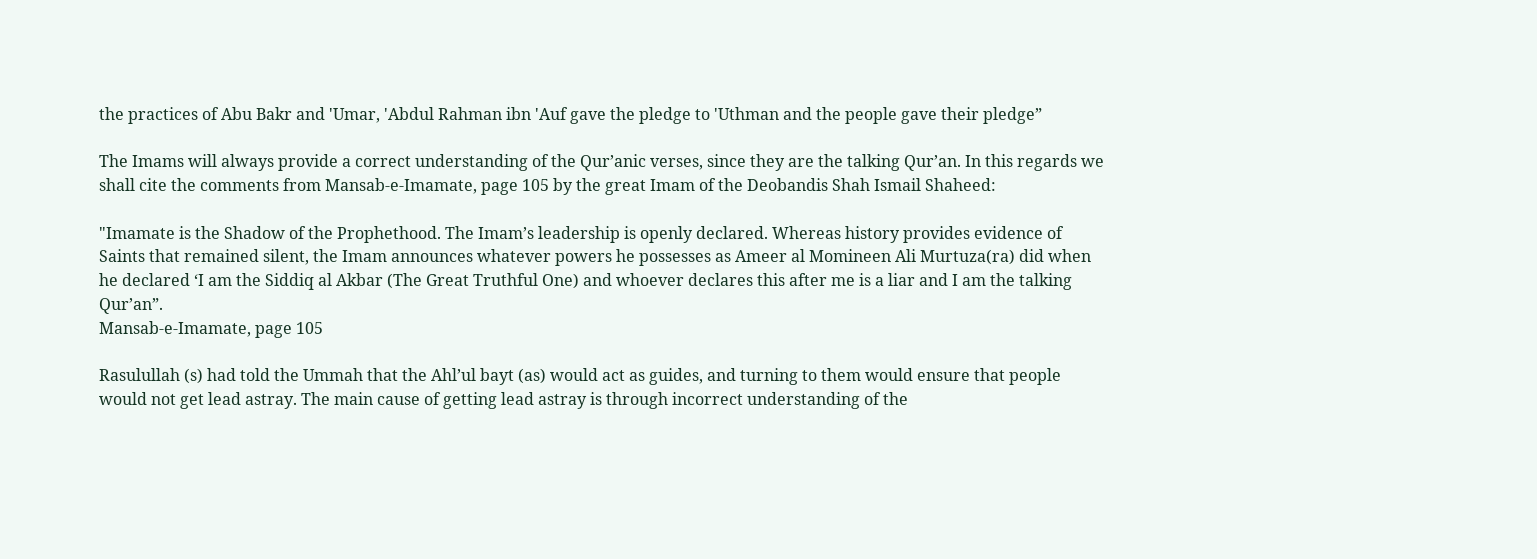the practices of Abu Bakr and 'Umar, 'Abdul Rahman ibn 'Auf gave the pledge to 'Uthman and the people gave their pledge”

The Imams will always provide a correct understanding of the Qur’anic verses, since they are the talking Qur’an. In this regards we shall cite the comments from Mansab-e-Imamate, page 105 by the great Imam of the Deobandis Shah Ismail Shaheed:

"Imamate is the Shadow of the Prophethood. The Imam’s leadership is openly declared. Whereas history provides evidence of Saints that remained silent, the Imam announces whatever powers he possesses as Ameer al Momineen Ali Murtuza(ra) did when he declared ‘I am the Siddiq al Akbar (The Great Truthful One) and whoever declares this after me is a liar and I am the talking Qur’an”.
Mansab-e-Imamate, page 105

Rasulullah (s) had told the Ummah that the Ahl’ul bayt (as) would act as guides, and turning to them would ensure that people would not get lead astray. The main cause of getting lead astray is through incorrect understanding of the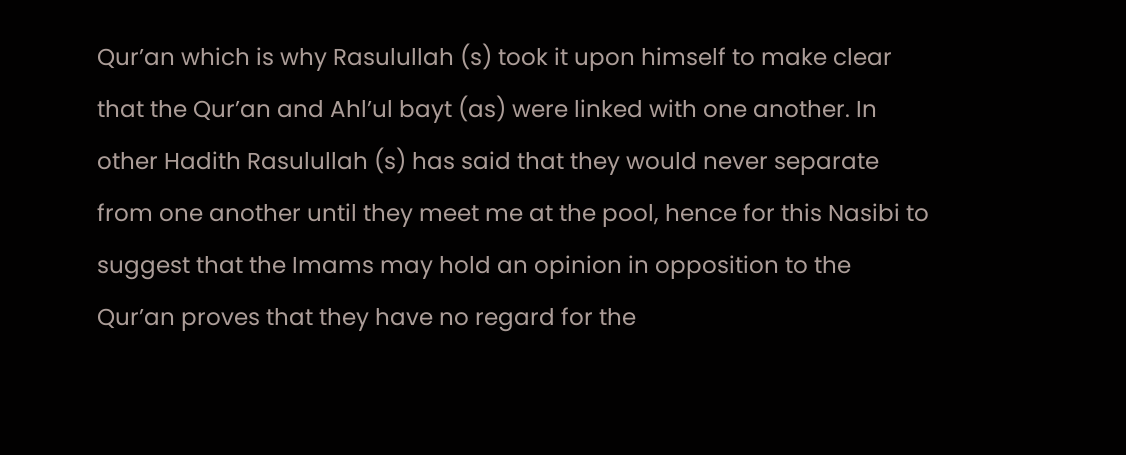Qur’an which is why Rasulullah (s) took it upon himself to make clear that the Qur’an and Ahl’ul bayt (as) were linked with one another. In other Hadith Rasulullah (s) has said that they would never separate from one another until they meet me at the pool, hence for this Nasibi to suggest that the Imams may hold an opinion in opposition to the Qur’an proves that they have no regard for the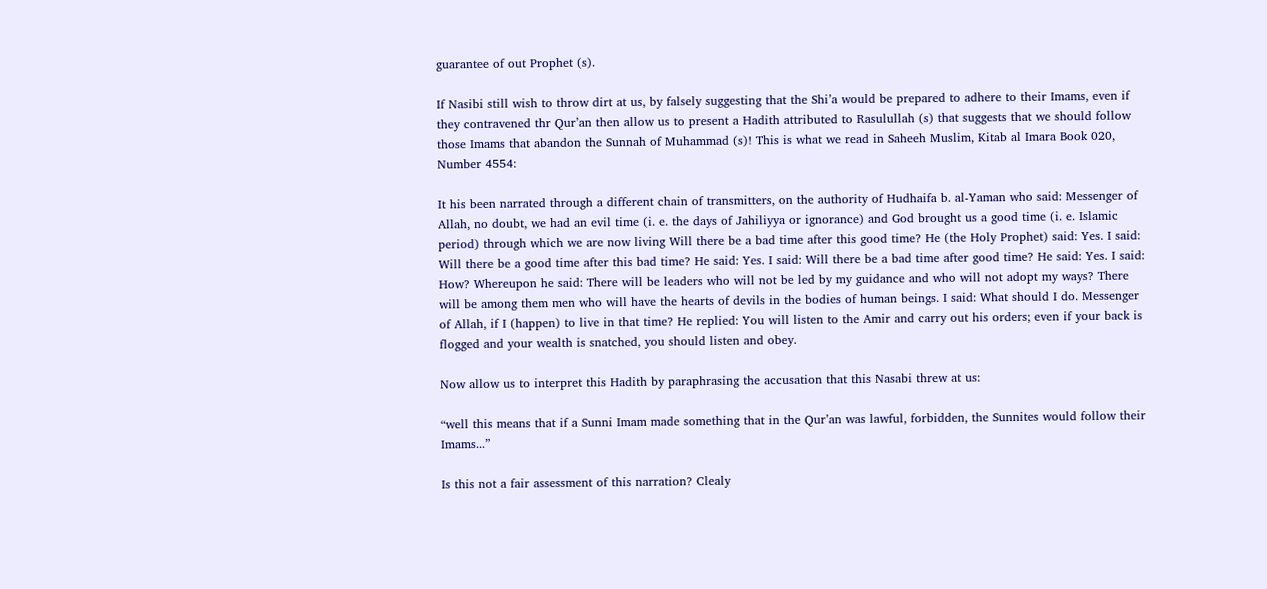guarantee of out Prophet (s).

If Nasibi still wish to throw dirt at us, by falsely suggesting that the Shi’a would be prepared to adhere to their Imams, even if they contravened thr Qur’an then allow us to present a Hadith attributed to Rasulullah (s) that suggests that we should follow those Imams that abandon the Sunnah of Muhammad (s)! This is what we read in Saheeh Muslim, Kitab al Imara Book 020, Number 4554:

It his been narrated through a different chain of transmitters, on the authority of Hudhaifa b. al-Yaman who said: Messenger of Allah, no doubt, we had an evil time (i. e. the days of Jahiliyya or ignorance) and God brought us a good time (i. e. Islamic period) through which we are now living Will there be a bad time after this good time? He (the Holy Prophet) said: Yes. I said: Will there be a good time after this bad time? He said: Yes. I said: Will there be a bad time after good time? He said: Yes. I said: How? Whereupon he said: There will be leaders who will not be led by my guidance and who will not adopt my ways? There will be among them men who will have the hearts of devils in the bodies of human beings. I said: What should I do. Messenger of Allah, if I (happen) to live in that time? He replied: You will listen to the Amir and carry out his orders; even if your back is flogged and your wealth is snatched, you should listen and obey.

Now allow us to interpret this Hadith by paraphrasing the accusation that this Nasabi threw at us:

“well this means that if a Sunni Imam made something that in the Qur’an was lawful, forbidden, the Sunnites would follow their Imams...”

Is this not a fair assessment of this narration? Clealy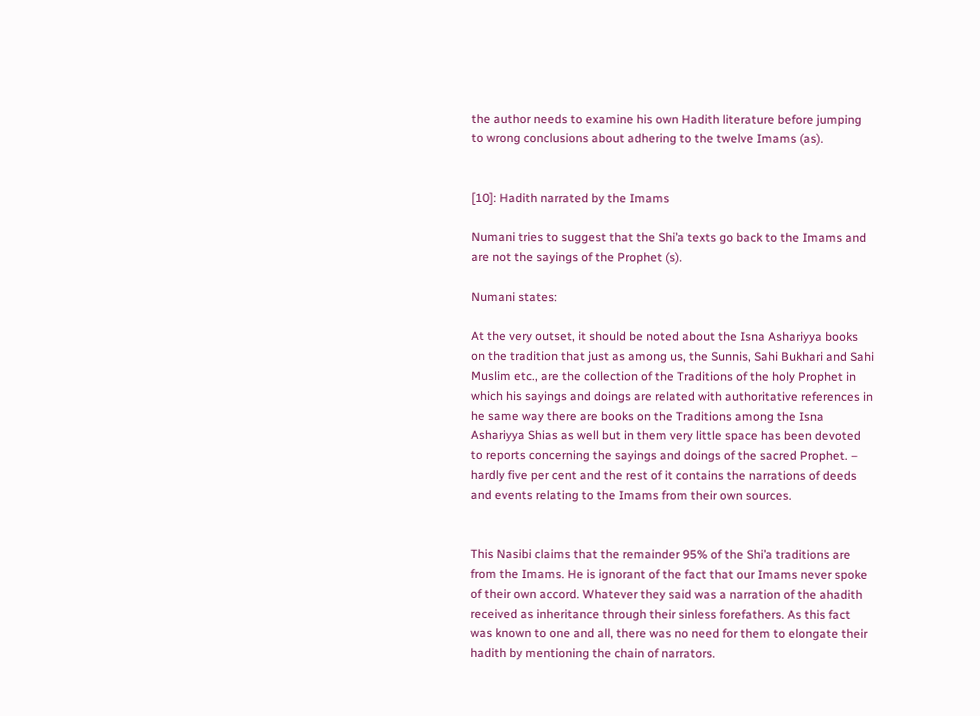the author needs to examine his own Hadith literature before jumping to wrong conclusions about adhering to the twelve Imams (as).


[10]: Hadith narrated by the Imams

Numani tries to suggest that the Shi’a texts go back to the Imams and are not the sayings of the Prophet (s).

Numani states:

At the very outset, it should be noted about the Isna Ashariyya books on the tradition that just as among us, the Sunnis, Sahi Bukhari and Sahi Muslim etc., are the collection of the Traditions of the holy Prophet in which his sayings and doings are related with authoritative references in he same way there are books on the Traditions among the Isna Ashariyya Shias as well but in them very little space has been devoted to reports concerning the sayings and doings of the sacred Prophet. – hardly five per cent and the rest of it contains the narrations of deeds and events relating to the Imams from their own sources.


This Nasibi claims that the remainder 95% of the Shi’a traditions are from the Imams. He is ignorant of the fact that our Imams never spoke of their own accord. Whatever they said was a narration of the ahadith received as inheritance through their sinless forefathers. As this fact was known to one and all, there was no need for them to elongate their hadith by mentioning the chain of narrators.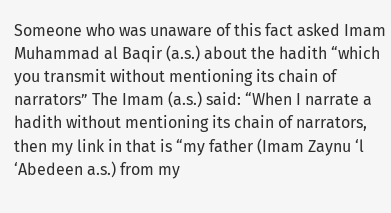Someone who was unaware of this fact asked Imam Muhammad al Baqir (a.s.) about the hadith “which you transmit without mentioning its chain of narrators” The Imam (a.s.) said: “When I narrate a hadith without mentioning its chain of narrators, then my link in that is “my father (Imam Zaynu ‘l ‘Abedeen a.s.) from my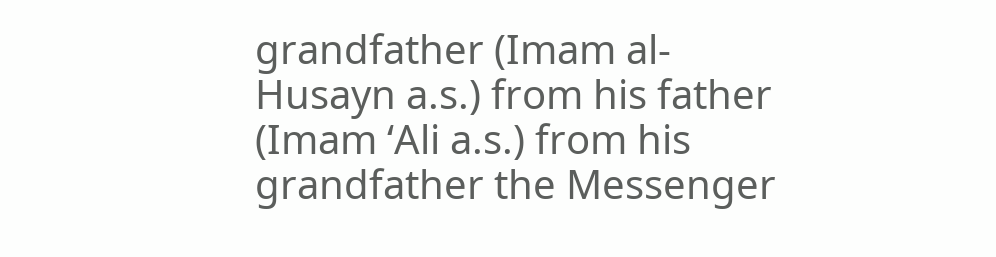grandfather (Imam al-Husayn a.s.) from his father (Imam ‘Ali a.s.) from his grandfather the Messenger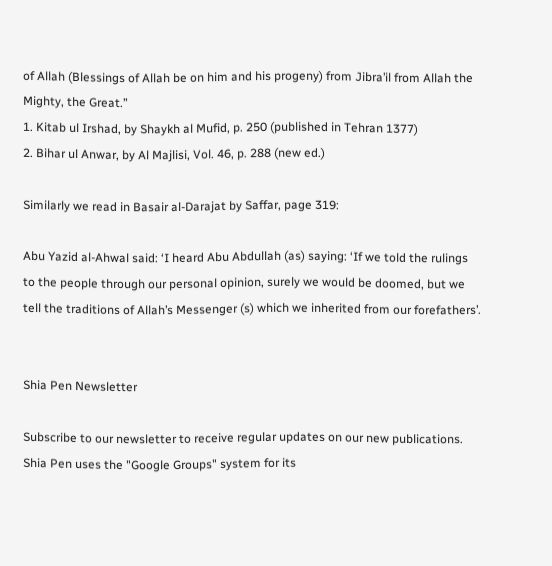of Allah (Blessings of Allah be on him and his progeny) from Jibra’il from Allah the Mighty, the Great.”
1. Kitab ul Irshad, by Shaykh al Mufid, p. 250 (published in Tehran 1377)
2. Bihar ul Anwar, by Al Majlisi, Vol. 46, p. 288 (new ed.)

Similarly we read in Basair al-Darajat by Saffar, page 319:

Abu Yazid al-Ahwal said: ‘I heard Abu Abdullah (as) saying: ‘If we told the rulings to the people through our personal opinion, surely we would be doomed, but we tell the traditions of Allah’s Messenger (s) which we inherited from our forefathers’.


Shia Pen Newsletter

Subscribe to our newsletter to receive regular updates on our new publications.
Shia Pen uses the "Google Groups" system for its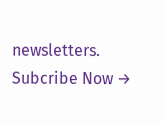newsletters. Subcribe Now →